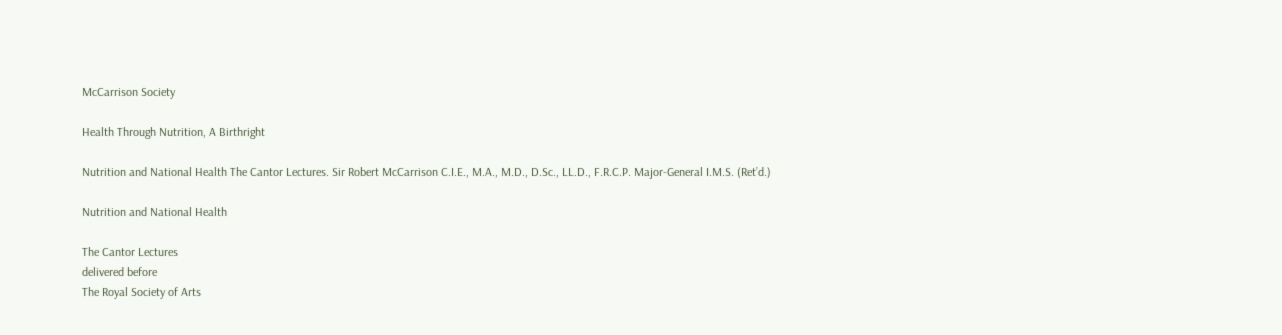McCarrison Society

Health Through Nutrition, A Birthright

Nutrition and National Health The Cantor Lectures. Sir Robert McCarrison C.I.E., M.A., M.D., D.Sc., LL.D., F.R.C.P. Major-General I.M.S. (Ret’d.)

Nutrition and National Health

The Cantor Lectures
delivered before
The Royal Society of Arts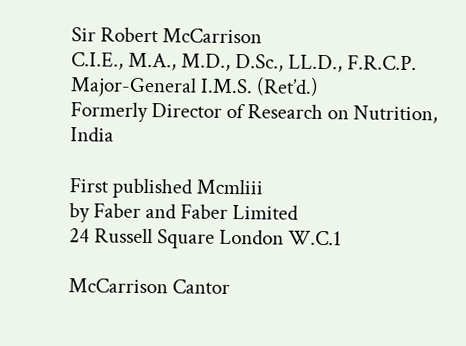Sir Robert McCarrison
C.I.E., M.A., M.D., D.Sc., LL.D., F.R.C.P.
Major-General I.M.S. (Ret’d.)
Formerly Director of Research on Nutrition, India

First published Mcmliii
by Faber and Faber Limited
24 Russell Square London W.C.1

McCarrison Cantor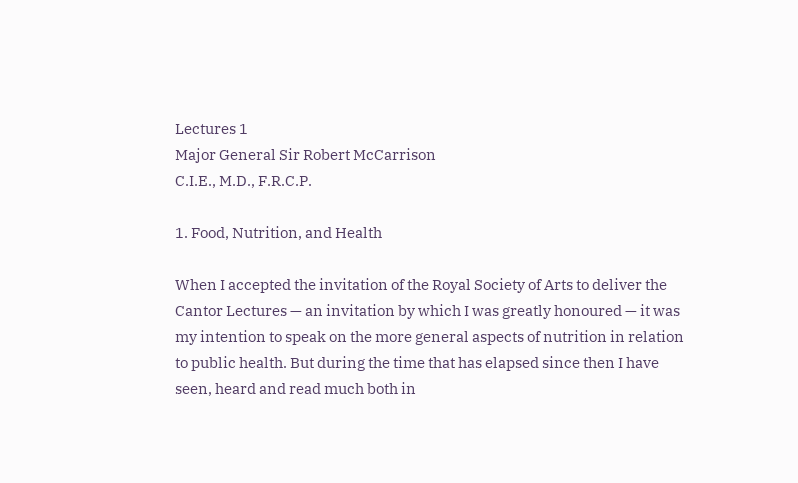Lectures 1
Major General Sir Robert McCarrison
C.I.E., M.D., F.R.C.P.

1. Food, Nutrition, and Health

When I accepted the invitation of the Royal Society of Arts to deliver the Cantor Lectures — an invitation by which I was greatly honoured — it was my intention to speak on the more general aspects of nutrition in relation to public health. But during the time that has elapsed since then I have seen, heard and read much both in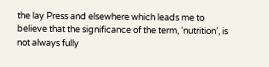the lay Press and elsewhere which leads me to believe that the significance of the term, ‘nutrition’, is not always fully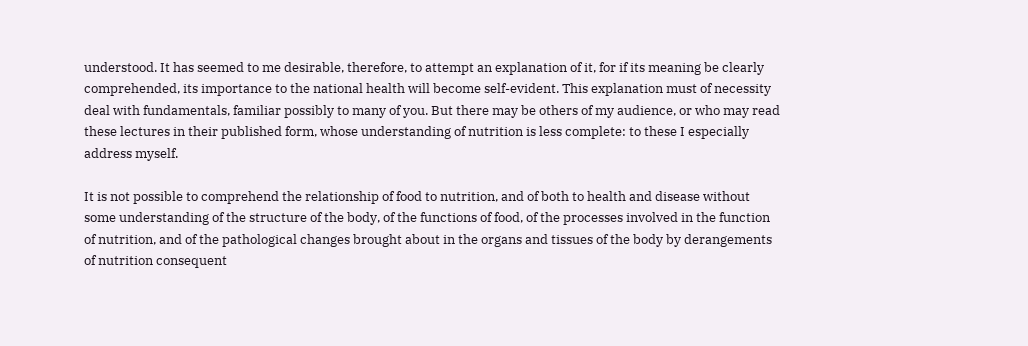understood. It has seemed to me desirable, therefore, to attempt an explanation of it, for if its meaning be clearly comprehended, its importance to the national health will become self-evident. This explanation must of necessity deal with fundamentals, familiar possibly to many of you. But there may be others of my audience, or who may read these lectures in their published form, whose understanding of nutrition is less complete: to these I especially address myself.

It is not possible to comprehend the relationship of food to nutrition, and of both to health and disease without some understanding of the structure of the body, of the functions of food, of the processes involved in the function of nutrition, and of the pathological changes brought about in the organs and tissues of the body by derangements of nutrition consequent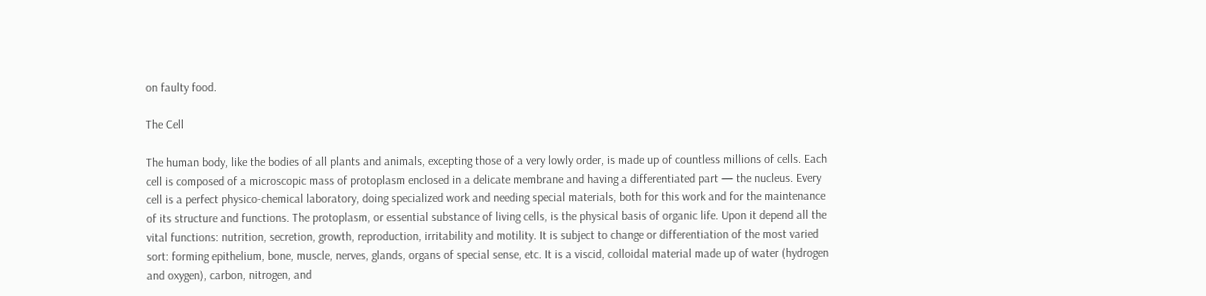on faulty food.

The Cell

The human body, like the bodies of all plants and animals, excepting those of a very lowly order, is made up of countless millions of cells. Each cell is composed of a microscopic mass of protoplasm enclosed in a delicate membrane and having a differentiated part — the nucleus. Every cell is a perfect physico-chemical laboratory, doing specialized work and needing special materials, both for this work and for the maintenance of its structure and functions. The protoplasm, or essential substance of living cells, is the physical basis of organic life. Upon it depend all the vital functions: nutrition, secretion, growth, reproduction, irritability and motility. It is subject to change or differentiation of the most varied sort: forming epithelium, bone, muscle, nerves, glands, organs of special sense, etc. It is a viscid, colloidal material made up of water (hydrogen and oxygen), carbon, nitrogen, and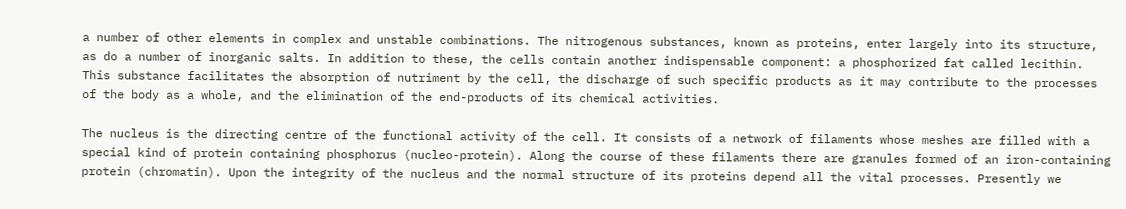a number of other elements in complex and unstable combinations. The nitrogenous substances, known as proteins, enter largely into its structure, as do a number of inorganic salts. In addition to these, the cells contain another indispensable component: a phosphorized fat called lecithin. This substance facilitates the absorption of nutriment by the cell, the discharge of such specific products as it may contribute to the processes of the body as a whole, and the elimination of the end-products of its chemical activities.

The nucleus is the directing centre of the functional activity of the cell. It consists of a network of filaments whose meshes are filled with a special kind of protein containing phosphorus (nucleo-protein). Along the course of these filaments there are granules formed of an iron-containing protein (chromatin). Upon the integrity of the nucleus and the normal structure of its proteins depend all the vital processes. Presently we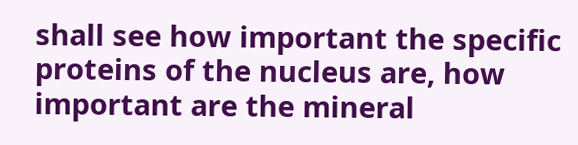shall see how important the specific proteins of the nucleus are, how important are the mineral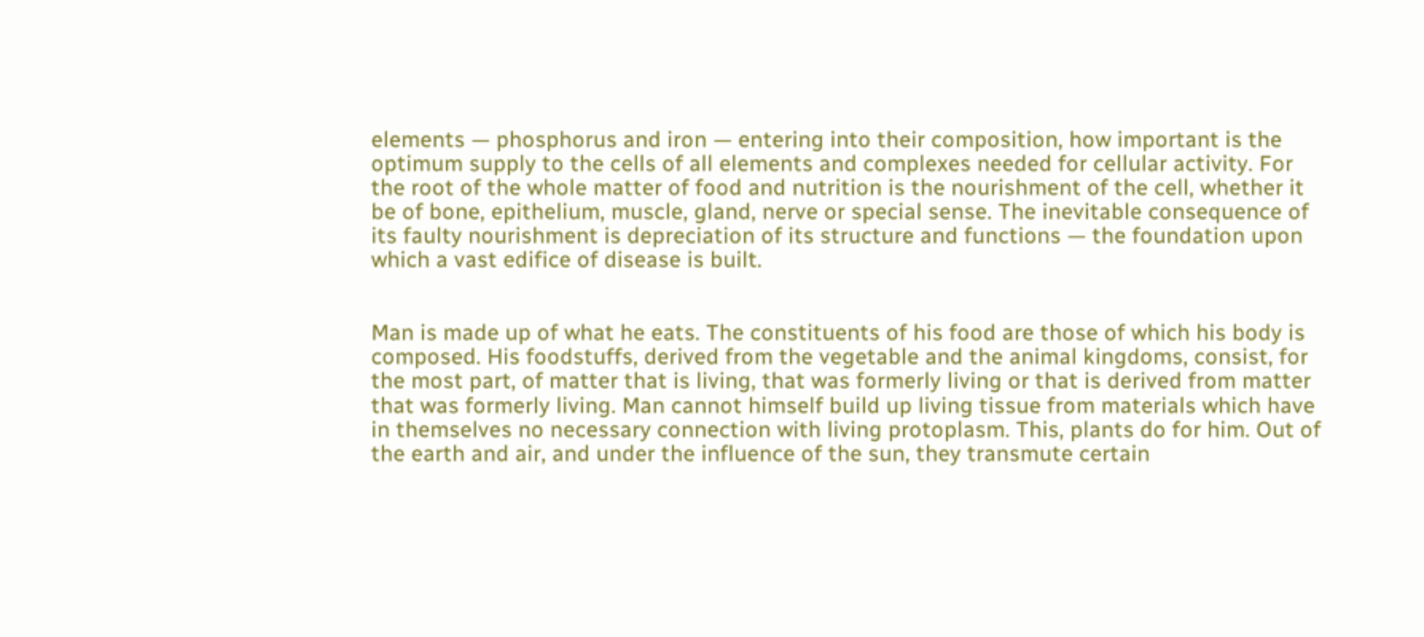elements — phosphorus and iron — entering into their composition, how important is the optimum supply to the cells of all elements and complexes needed for cellular activity. For the root of the whole matter of food and nutrition is the nourishment of the cell, whether it be of bone, epithelium, muscle, gland, nerve or special sense. The inevitable consequence of its faulty nourishment is depreciation of its structure and functions — the foundation upon which a vast edifice of disease is built.


Man is made up of what he eats. The constituents of his food are those of which his body is composed. His foodstuffs, derived from the vegetable and the animal kingdoms, consist, for the most part, of matter that is living, that was formerly living or that is derived from matter that was formerly living. Man cannot himself build up living tissue from materials which have in themselves no necessary connection with living protoplasm. This, plants do for him. Out of the earth and air, and under the influence of the sun, they transmute certain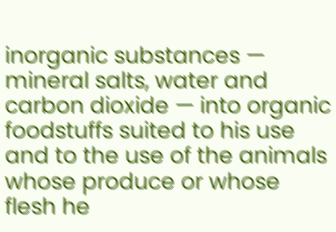inorganic substances — mineral salts, water and carbon dioxide — into organic foodstuffs suited to his use and to the use of the animals whose produce or whose flesh he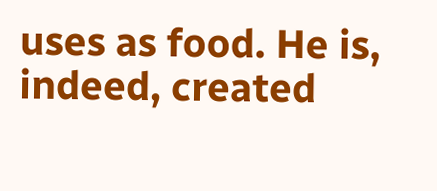uses as food. He is, indeed, created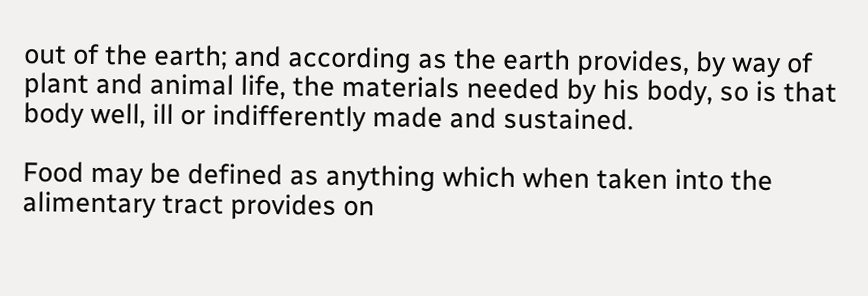out of the earth; and according as the earth provides, by way of plant and animal life, the materials needed by his body, so is that body well, ill or indifferently made and sustained.

Food may be defined as anything which when taken into the alimentary tract provides on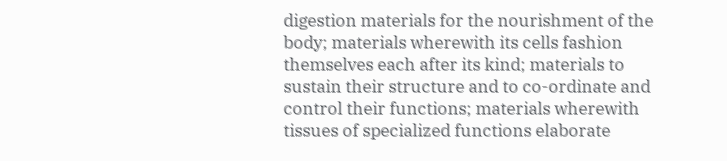digestion materials for the nourishment of the body; materials wherewith its cells fashion themselves each after its kind; materials to sustain their structure and to co-ordinate and control their functions; materials wherewith tissues of specialized functions elaborate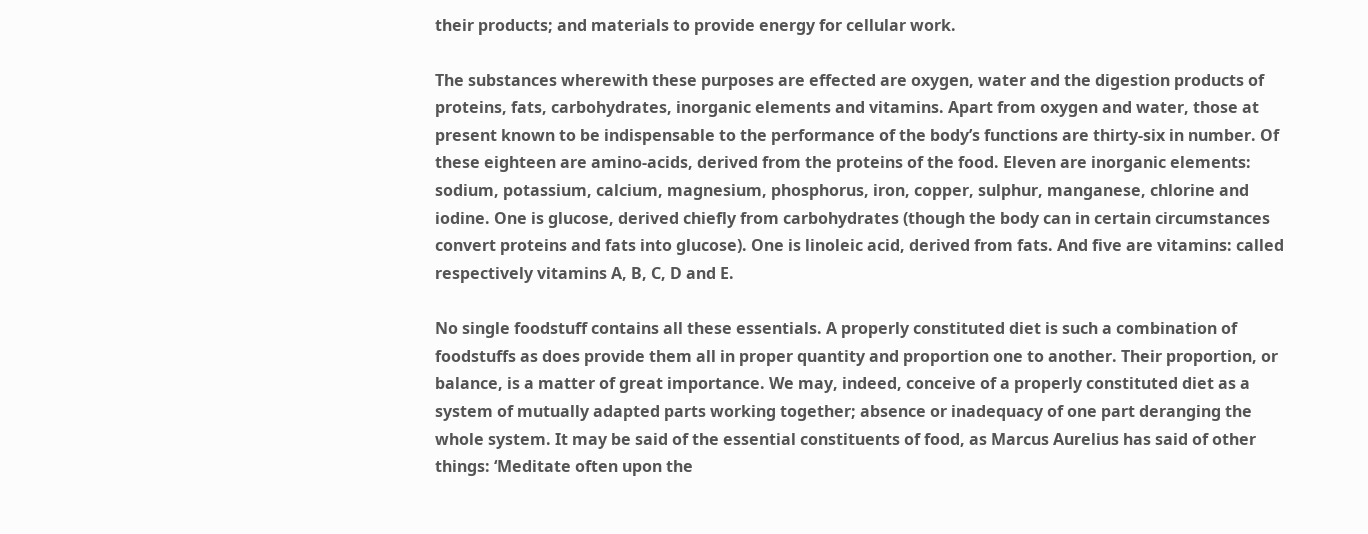their products; and materials to provide energy for cellular work.

The substances wherewith these purposes are effected are oxygen, water and the digestion products of proteins, fats, carbohydrates, inorganic elements and vitamins. Apart from oxygen and water, those at present known to be indispensable to the performance of the body’s functions are thirty-six in number. Of these eighteen are amino-acids, derived from the proteins of the food. Eleven are inorganic elements: sodium, potassium, calcium, magnesium, phosphorus, iron, copper, sulphur, manganese, chlorine and iodine. One is glucose, derived chiefly from carbohydrates (though the body can in certain circumstances convert proteins and fats into glucose). One is linoleic acid, derived from fats. And five are vitamins: called respectively vitamins A, B, C, D and E.

No single foodstuff contains all these essentials. A properly constituted diet is such a combination of foodstuffs as does provide them all in proper quantity and proportion one to another. Their proportion, or balance, is a matter of great importance. We may, indeed, conceive of a properly constituted diet as a system of mutually adapted parts working together; absence or inadequacy of one part deranging the whole system. It may be said of the essential constituents of food, as Marcus Aurelius has said of other things: ‘Meditate often upon the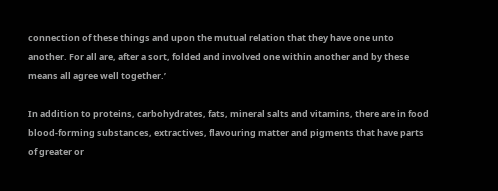connection of these things and upon the mutual relation that they have one unto another. For all are, after a sort, folded and involved one within another and by these means all agree well together.’

In addition to proteins, carbohydrates, fats, mineral salts and vitamins, there are in food blood-forming substances, extractives, flavouring matter and pigments that have parts of greater or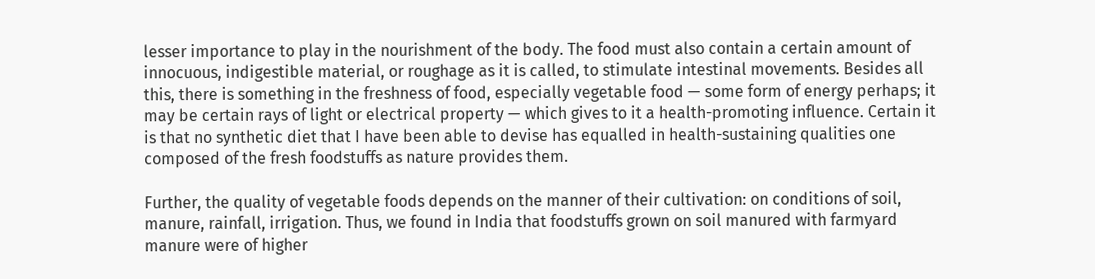lesser importance to play in the nourishment of the body. The food must also contain a certain amount of innocuous, indigestible material, or roughage as it is called, to stimulate intestinal movements. Besides all this, there is something in the freshness of food, especially vegetable food — some form of energy perhaps; it may be certain rays of light or electrical property — which gives to it a health-promoting influence. Certain it is that no synthetic diet that I have been able to devise has equalled in health-sustaining qualities one composed of the fresh foodstuffs as nature provides them.

Further, the quality of vegetable foods depends on the manner of their cultivation: on conditions of soil, manure, rainfall, irrigation. Thus, we found in India that foodstuffs grown on soil manured with farmyard manure were of higher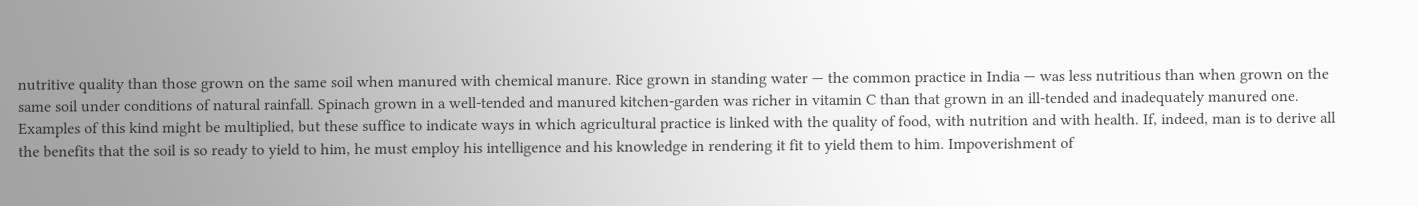nutritive quality than those grown on the same soil when manured with chemical manure. Rice grown in standing water — the common practice in India — was less nutritious than when grown on the same soil under conditions of natural rainfall. Spinach grown in a well-tended and manured kitchen-garden was richer in vitamin C than that grown in an ill-tended and inadequately manured one. Examples of this kind might be multiplied, but these suffice to indicate ways in which agricultural practice is linked with the quality of food, with nutrition and with health. If, indeed, man is to derive all the benefits that the soil is so ready to yield to him, he must employ his intelligence and his knowledge in rendering it fit to yield them to him. Impoverishment of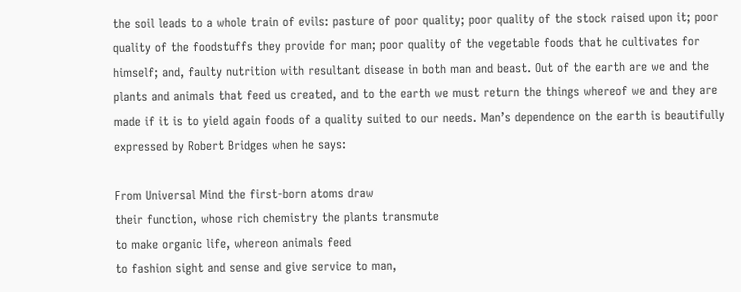the soil leads to a whole train of evils: pasture of poor quality; poor quality of the stock raised upon it; poor quality of the foodstuffs they provide for man; poor quality of the vegetable foods that he cultivates for himself; and, faulty nutrition with resultant disease in both man and beast. Out of the earth are we and the plants and animals that feed us created, and to the earth we must return the things whereof we and they are made if it is to yield again foods of a quality suited to our needs. Man’s dependence on the earth is beautifully expressed by Robert Bridges when he says:

From Universal Mind the first-born atoms draw
their function, whose rich chemistry the plants transmute
to make organic life, whereon animals feed
to fashion sight and sense and give service to man,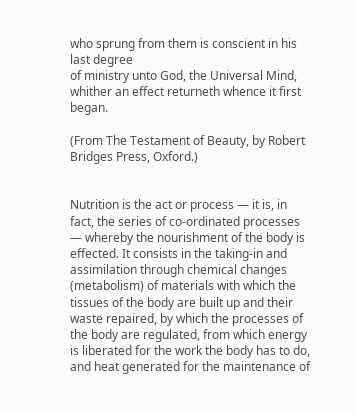who sprung from them is conscient in his last degree
of ministry unto God, the Universal Mind,
whither an effect returneth whence it first began.

(From The Testament of Beauty, by Robert Bridges Press, Oxford.)


Nutrition is the act or process — it is, in fact, the series of co-ordinated processes — whereby the nourishment of the body is effected. It consists in the taking-in and assimilation through chemical changes (metabolism) of materials with which the tissues of the body are built up and their waste repaired, by which the processes of the body are regulated, from which energy is liberated for the work the body has to do, and heat generated for the maintenance of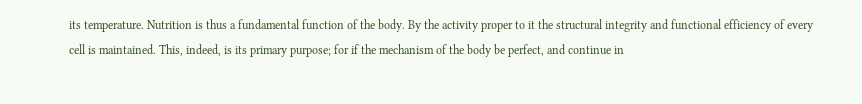its temperature. Nutrition is thus a fundamental function of the body. By the activity proper to it the structural integrity and functional efficiency of every cell is maintained. This, indeed, is its primary purpose; for if the mechanism of the body be perfect, and continue in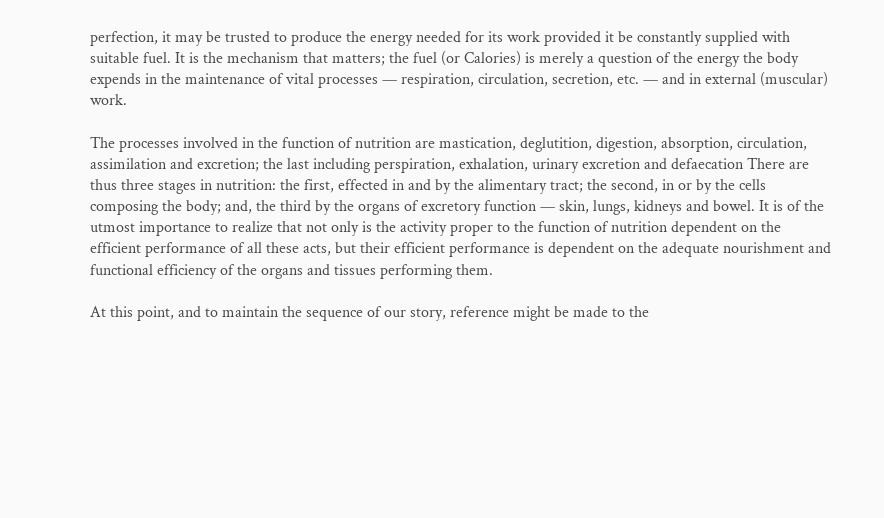perfection, it may be trusted to produce the energy needed for its work provided it be constantly supplied with suitable fuel. It is the mechanism that matters; the fuel (or Calories) is merely a question of the energy the body expends in the maintenance of vital processes — respiration, circulation, secretion, etc. — and in external (muscular) work.

The processes involved in the function of nutrition are mastication, deglutition, digestion, absorption, circulation, assimilation and excretion; the last including perspiration, exhalation, urinary excretion and defaecation There are thus three stages in nutrition: the first, effected in and by the alimentary tract; the second, in or by the cells composing the body; and, the third by the organs of excretory function — skin, lungs, kidneys and bowel. It is of the utmost importance to realize that not only is the activity proper to the function of nutrition dependent on the efficient performance of all these acts, but their efficient performance is dependent on the adequate nourishment and functional efficiency of the organs and tissues performing them.

At this point, and to maintain the sequence of our story, reference might be made to the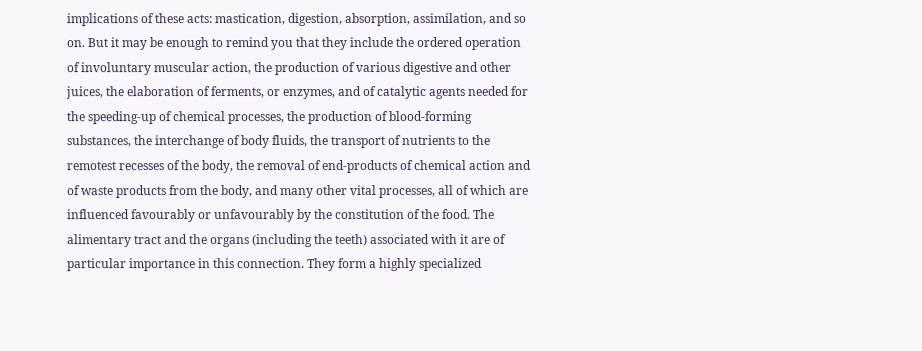implications of these acts: mastication, digestion, absorption, assimilation, and so on. But it may be enough to remind you that they include the ordered operation of involuntary muscular action, the production of various digestive and other juices, the elaboration of ferments, or enzymes, and of catalytic agents needed for the speeding-up of chemical processes, the production of blood-forming substances, the interchange of body fluids, the transport of nutrients to the remotest recesses of the body, the removal of end-products of chemical action and of waste products from the body, and many other vital processes, all of which are influenced favourably or unfavourably by the constitution of the food. The alimentary tract and the organs (including the teeth) associated with it are of particular importance in this connection. They form a highly specialized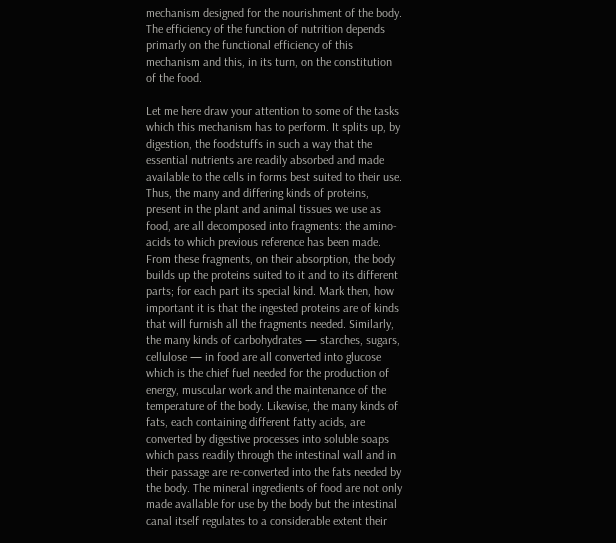mechanism designed for the nourishment of the body. The efficiency of the function of nutrition depends primarly on the functional efficiency of this mechanism and this, in its turn, on the constitution of the food.

Let me here draw your attention to some of the tasks which this mechanism has to perform. It splits up, by digestion, the foodstuffs in such a way that the essential nutrients are readily absorbed and made available to the cells in forms best suited to their use. Thus, the many and differing kinds of proteins, present in the plant and animal tissues we use as food, are all decomposed into fragments: the amino-acids to which previous reference has been made. From these fragments, on their absorption, the body builds up the proteins suited to it and to its different parts; for each part its special kind. Mark then, how important it is that the ingested proteins are of kinds that will furnish all the fragments needed. Similarly, the many kinds of carbohydrates — starches, sugars, cellulose — in food are all converted into glucose which is the chief fuel needed for the production of energy, muscular work and the maintenance of the temperature of the body. Likewise, the many kinds of fats, each containing different fatty acids, are converted by digestive processes into soluble soaps which pass readily through the intestinal wall and in their passage are re-converted into the fats needed by the body. The mineral ingredients of food are not only made avallable for use by the body but the intestinal canal itself regulates to a considerable extent their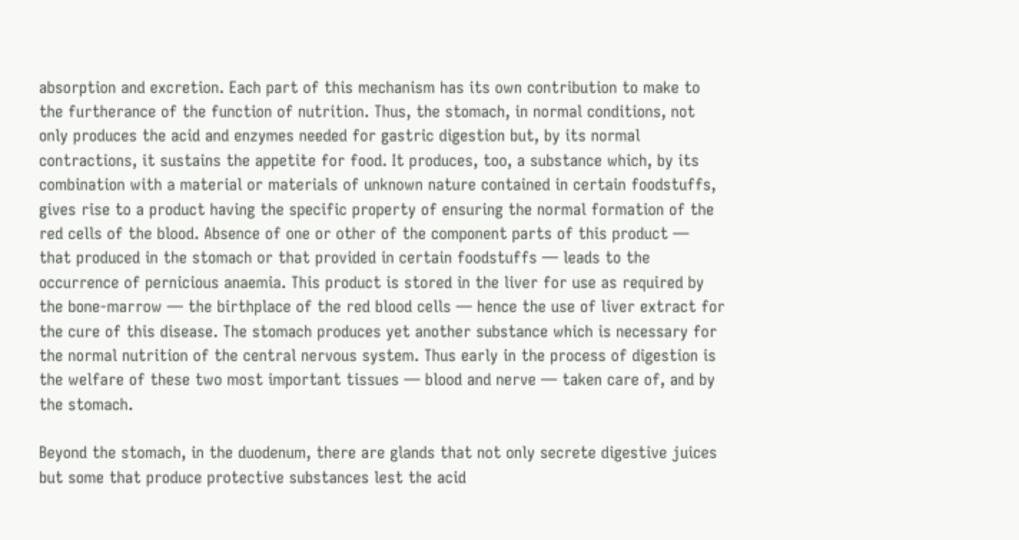absorption and excretion. Each part of this mechanism has its own contribution to make to the furtherance of the function of nutrition. Thus, the stomach, in normal conditions, not only produces the acid and enzymes needed for gastric digestion but, by its normal contractions, it sustains the appetite for food. It produces, too, a substance which, by its combination with a material or materials of unknown nature contained in certain foodstuffs, gives rise to a product having the specific property of ensuring the normal formation of the red cells of the blood. Absence of one or other of the component parts of this product — that produced in the stomach or that provided in certain foodstuffs — leads to the occurrence of pernicious anaemia. This product is stored in the liver for use as required by the bone-marrow — the birthplace of the red blood cells — hence the use of liver extract for the cure of this disease. The stomach produces yet another substance which is necessary for the normal nutrition of the central nervous system. Thus early in the process of digestion is the welfare of these two most important tissues — blood and nerve — taken care of, and by the stomach.

Beyond the stomach, in the duodenum, there are glands that not only secrete digestive juices but some that produce protective substances lest the acid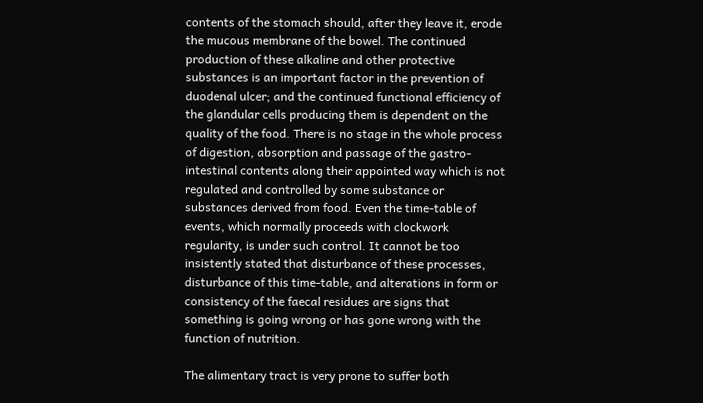contents of the stomach should, after they leave it, erode the mucous membrane of the bowel. The continued production of these alkaline and other protective substances is an important factor in the prevention of duodenal ulcer; and the continued functional efficiency of the glandular cells producing them is dependent on the quality of the food. There is no stage in the whole process of digestion, absorption and passage of the gastro-intestinal contents along their appointed way which is not regulated and controlled by some substance or substances derived from food. Even the time-table of events, which normally proceeds with clockwork regularity, is under such control. It cannot be too insistently stated that disturbance of these processes, disturbance of this time-table, and alterations in form or consistency of the faecal residues are signs that something is going wrong or has gone wrong with the function of nutrition.

The alimentary tract is very prone to suffer both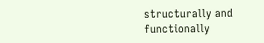structurally and functionally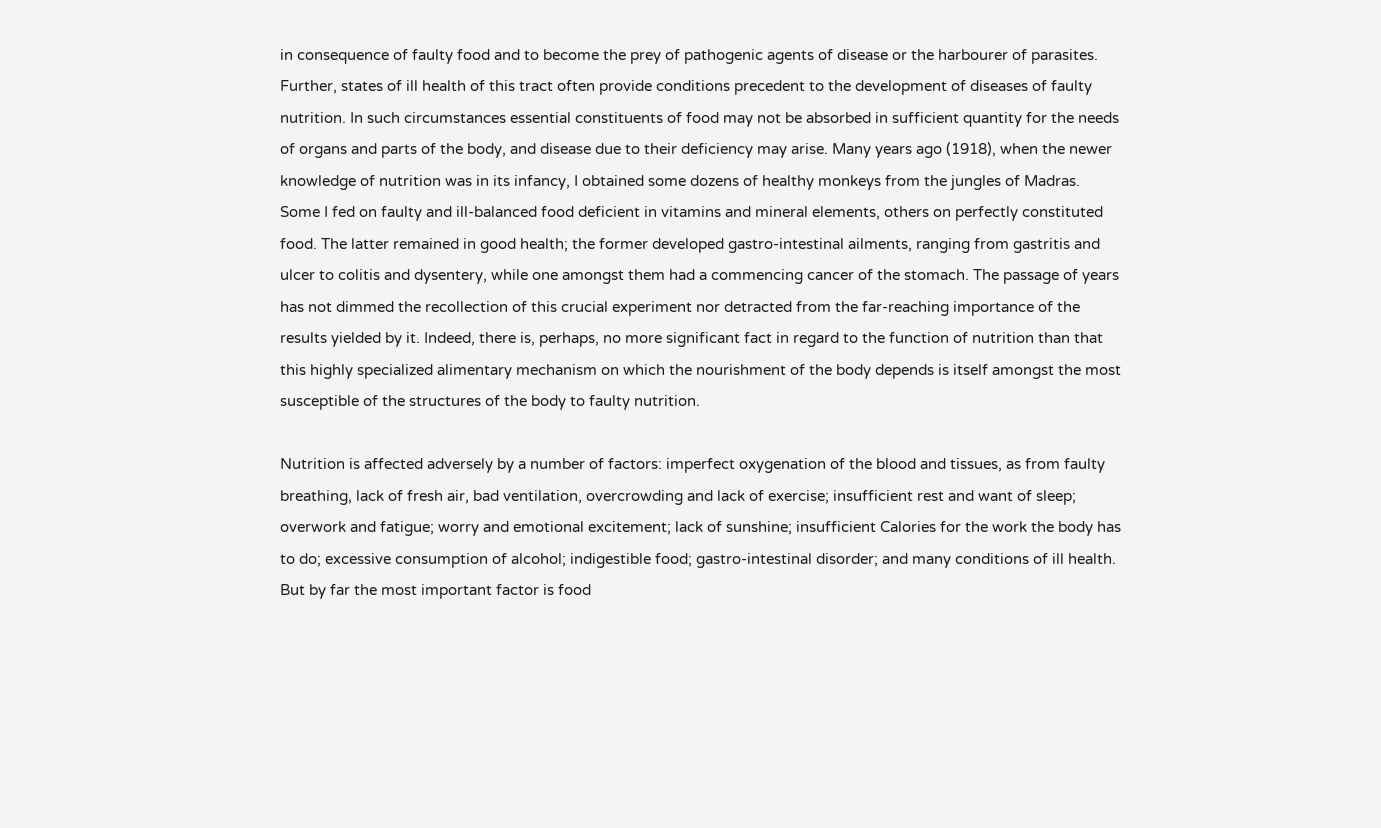in consequence of faulty food and to become the prey of pathogenic agents of disease or the harbourer of parasites. Further, states of ill health of this tract often provide conditions precedent to the development of diseases of faulty nutrition. In such circumstances essential constituents of food may not be absorbed in sufficient quantity for the needs of organs and parts of the body, and disease due to their deficiency may arise. Many years ago (1918), when the newer knowledge of nutrition was in its infancy, I obtained some dozens of healthy monkeys from the jungles of Madras. Some I fed on faulty and ill-balanced food deficient in vitamins and mineral elements, others on perfectly constituted food. The latter remained in good health; the former developed gastro-intestinal ailments, ranging from gastritis and ulcer to colitis and dysentery, while one amongst them had a commencing cancer of the stomach. The passage of years has not dimmed the recollection of this crucial experiment nor detracted from the far-reaching importance of the results yielded by it. Indeed, there is, perhaps, no more significant fact in regard to the function of nutrition than that this highly specialized alimentary mechanism on which the nourishment of the body depends is itself amongst the most susceptible of the structures of the body to faulty nutrition.

Nutrition is affected adversely by a number of factors: imperfect oxygenation of the blood and tissues, as from faulty breathing, lack of fresh air, bad ventilation, overcrowding and lack of exercise; insufficient rest and want of sleep; overwork and fatigue; worry and emotional excitement; lack of sunshine; insufficient Calories for the work the body has to do; excessive consumption of alcohol; indigestible food; gastro-intestinal disorder; and many conditions of ill health. But by far the most important factor is food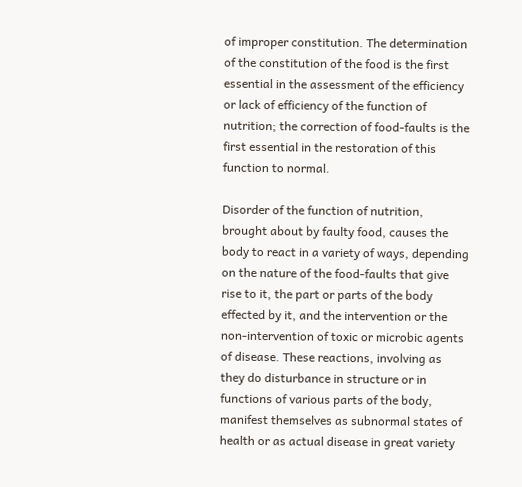of improper constitution. The determination of the constitution of the food is the first essential in the assessment of the efficiency or lack of efficiency of the function of nutrition; the correction of food-faults is the first essential in the restoration of this function to normal.

Disorder of the function of nutrition, brought about by faulty food, causes the body to react in a variety of ways, depending on the nature of the food-faults that give rise to it, the part or parts of the body effected by it, and the intervention or the non-intervention of toxic or microbic agents of disease. These reactions, involving as they do disturbance in structure or in functions of various parts of the body, manifest themselves as subnormal states of health or as actual disease in great variety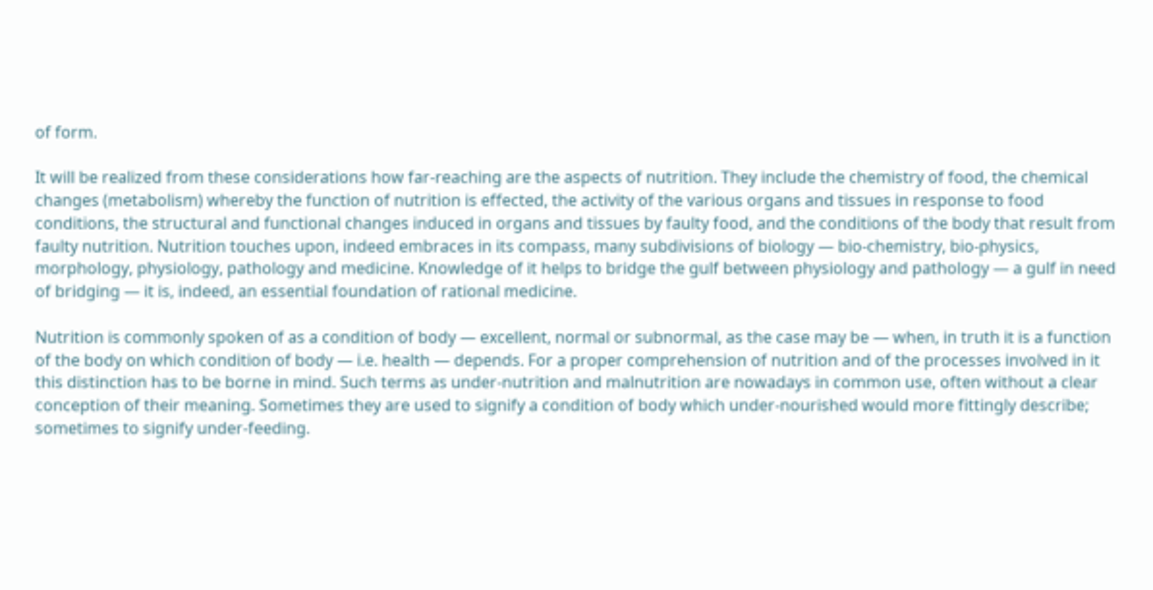of form.

It will be realized from these considerations how far-reaching are the aspects of nutrition. They include the chemistry of food, the chemical changes (metabolism) whereby the function of nutrition is effected, the activity of the various organs and tissues in response to food conditions, the structural and functional changes induced in organs and tissues by faulty food, and the conditions of the body that result from faulty nutrition. Nutrition touches upon, indeed embraces in its compass, many subdivisions of biology — bio-chemistry, bio-physics, morphology, physiology, pathology and medicine. Knowledge of it helps to bridge the gulf between physiology and pathology — a gulf in need of bridging — it is, indeed, an essential foundation of rational medicine.

Nutrition is commonly spoken of as a condition of body — excellent, normal or subnormal, as the case may be — when, in truth it is a function of the body on which condition of body — i.e. health — depends. For a proper comprehension of nutrition and of the processes involved in it this distinction has to be borne in mind. Such terms as under-nutrition and malnutrition are nowadays in common use, often without a clear conception of their meaning. Sometimes they are used to signify a condition of body which under-nourished would more fittingly describe; sometimes to signify under-feeding.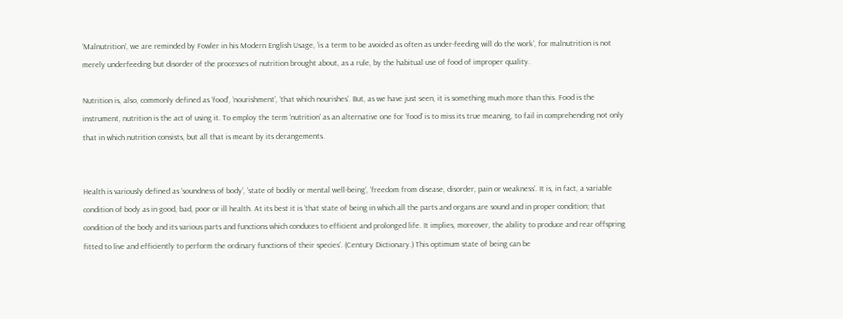‘Malnutrition’, we are reminded by Fowler in his Modern English Usage, ‘is a term to be avoided as often as under-feeding will do the work’, for malnutrition is not merely underfeeding but disorder of the processes of nutrition brought about, as a rule, by the habitual use of food of improper quality.

Nutrition is, also, commonly defined as ‘food’, ‘nourishment’, ‘that which nourishes’. But, as we have just seen, it is something much more than this. Food is the instrument, nutrition is the act of using it. To employ the term ‘nutrition’ as an alternative one for ‘food’ is to miss its true meaning, to fail in comprehending not only that in which nutrition consists, but all that is meant by its derangements.


Health is variously defined as ‘soundness of body’, ‘state of bodily or mental well-being’, ‘freedom from disease, disorder, pain or weakness’. It is, in fact, a variable condition of body as in good, bad, poor or ill health. At its best it is ‘that state of being in which all the parts and organs are sound and in proper condition; that condition of the body and its various parts and functions which conduces to efficient and prolonged life. It implies, moreover, the ability to produce and rear offspring fitted to live and efficiently to perform the ordinary functions of their species’. (Century Dictionary.) This optimum state of being can be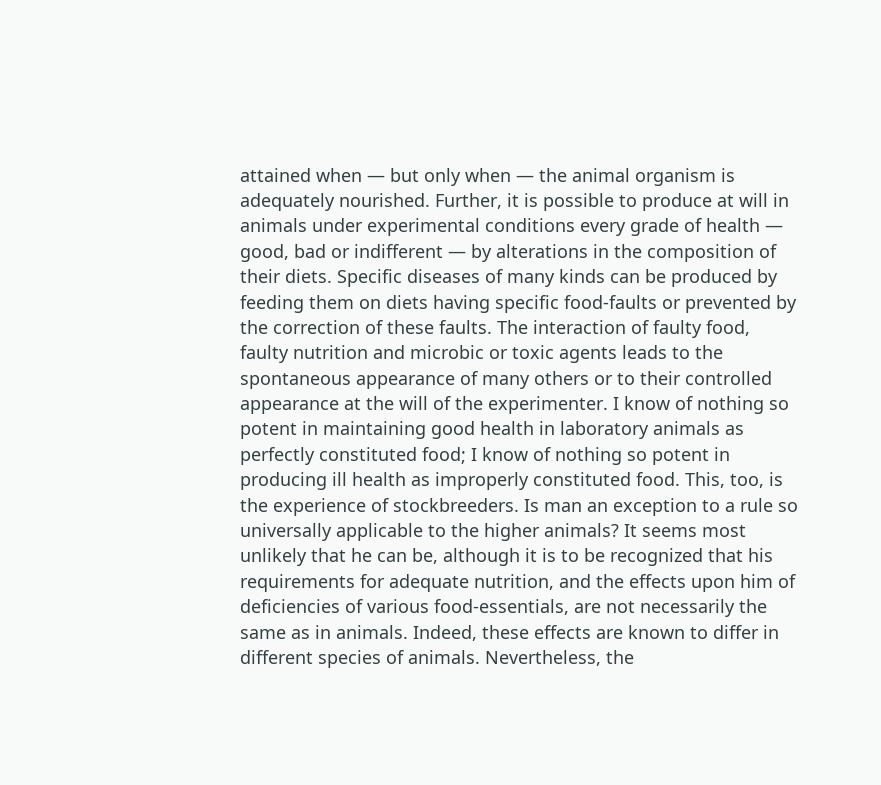attained when — but only when — the animal organism is adequately nourished. Further, it is possible to produce at will in animals under experimental conditions every grade of health — good, bad or indifferent — by alterations in the composition of their diets. Specific diseases of many kinds can be produced by feeding them on diets having specific food-faults or prevented by the correction of these faults. The interaction of faulty food, faulty nutrition and microbic or toxic agents leads to the spontaneous appearance of many others or to their controlled appearance at the will of the experimenter. I know of nothing so potent in maintaining good health in laboratory animals as perfectly constituted food; I know of nothing so potent in producing ill health as improperly constituted food. This, too, is the experience of stockbreeders. Is man an exception to a rule so universally applicable to the higher animals? It seems most unlikely that he can be, although it is to be recognized that his requirements for adequate nutrition, and the effects upon him of deficiencies of various food-essentials, are not necessarily the same as in animals. Indeed, these effects are known to differ in different species of animals. Nevertheless, the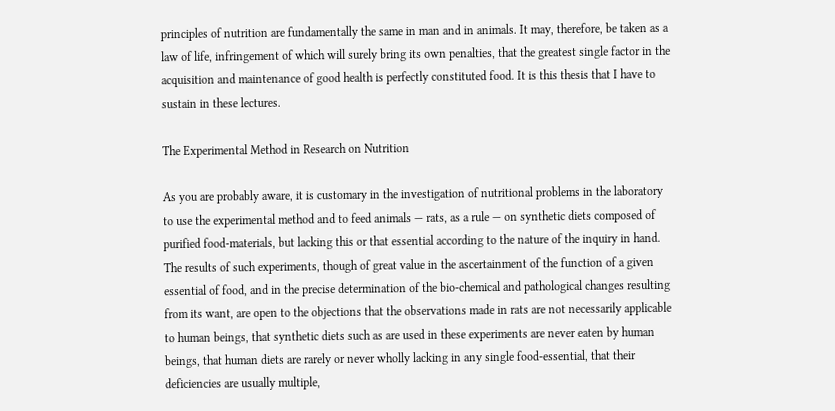principles of nutrition are fundamentally the same in man and in animals. It may, therefore, be taken as a law of life, infringement of which will surely bring its own penalties, that the greatest single factor in the acquisition and maintenance of good health is perfectly constituted food. It is this thesis that I have to sustain in these lectures.

The Experimental Method in Research on Nutrition

As you are probably aware, it is customary in the investigation of nutritional problems in the laboratory to use the experimental method and to feed animals — rats, as a rule — on synthetic diets composed of purified food-materials, but lacking this or that essential according to the nature of the inquiry in hand. The results of such experiments, though of great value in the ascertainment of the function of a given essential of food, and in the precise determination of the bio-chemical and pathological changes resulting from its want, are open to the objections that the observations made in rats are not necessarily applicable to human beings, that synthetic diets such as are used in these experiments are never eaten by human beings, that human diets are rarely or never wholly lacking in any single food-essential, that their deficiencies are usually multiple,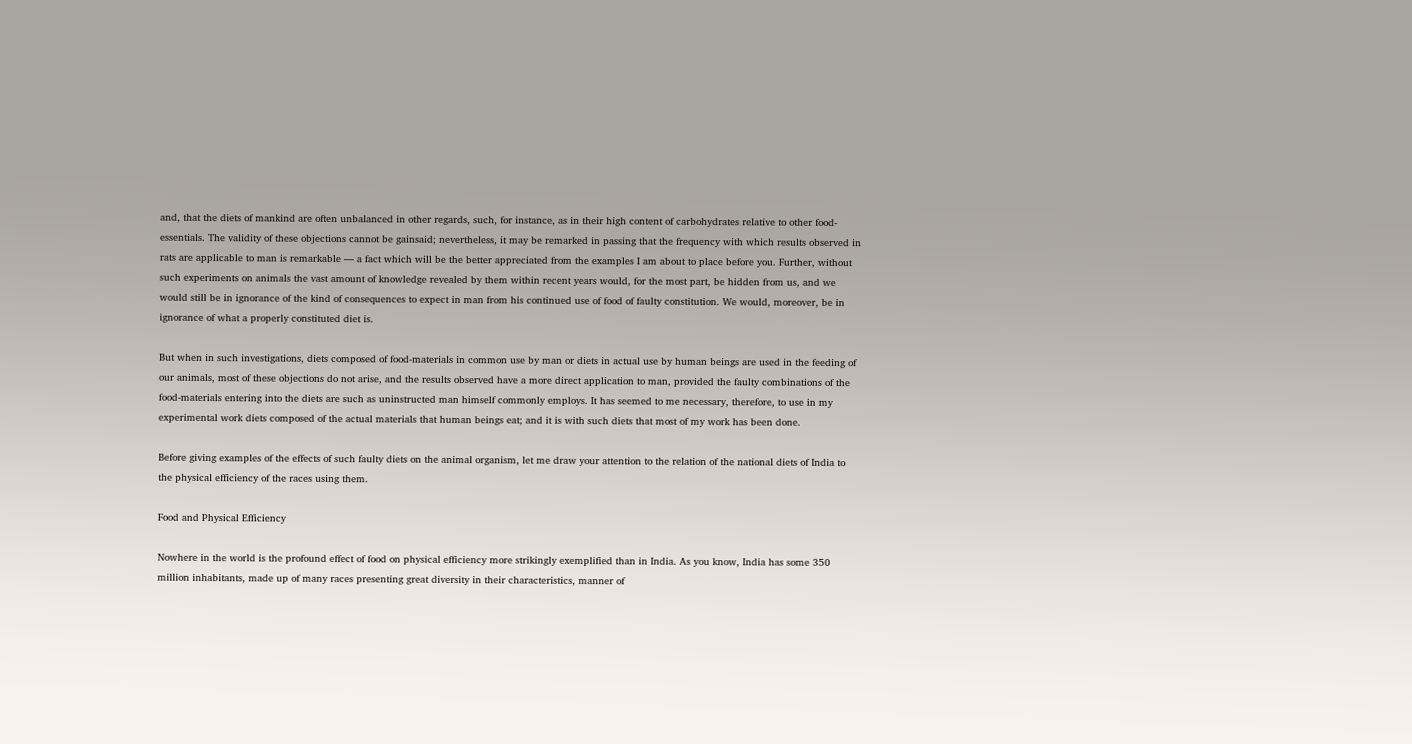and, that the diets of mankind are often unbalanced in other regards, such, for instance, as in their high content of carbohydrates relative to other food-essentials. The validity of these objections cannot be gainsaid; nevertheless, it may be remarked in passing that the frequency with which results observed in rats are applicable to man is remarkable — a fact which will be the better appreciated from the examples I am about to place before you. Further, without such experiments on animals the vast amount of knowledge revealed by them within recent years would, for the most part, be hidden from us, and we would still be in ignorance of the kind of consequences to expect in man from his continued use of food of faulty constitution. We would, moreover, be in ignorance of what a properly constituted diet is.

But when in such investigations, diets composed of food-materials in common use by man or diets in actual use by human beings are used in the feeding of our animals, most of these objections do not arise, and the results observed have a more direct application to man, provided the faulty combinations of the food-materials entering into the diets are such as uninstructed man himself commonly employs. It has seemed to me necessary, therefore, to use in my experimental work diets composed of the actual materials that human beings eat; and it is with such diets that most of my work has been done.

Before giving examples of the effects of such faulty diets on the animal organism, let me draw your attention to the relation of the national diets of India to the physical efficiency of the races using them.

Food and Physical Efficiency

Nowhere in the world is the profound effect of food on physical efficiency more strikingly exemplified than in India. As you know, India has some 350 million inhabitants, made up of many races presenting great diversity in their characteristics, manner of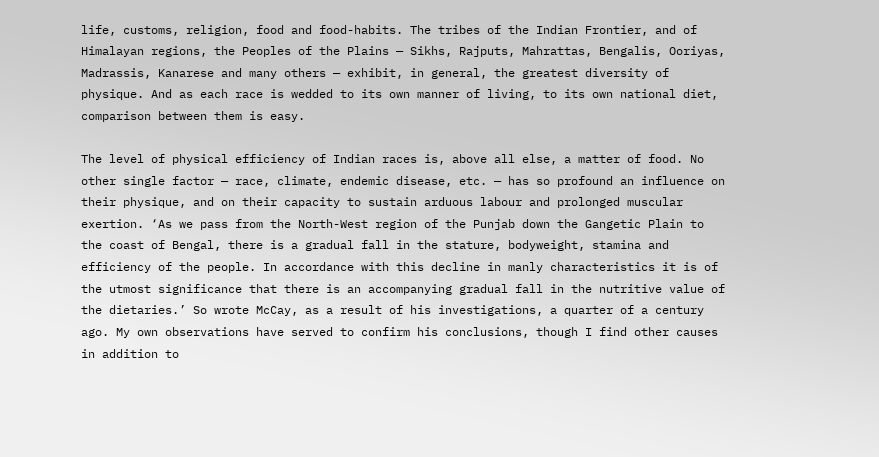life, customs, religion, food and food-habits. The tribes of the Indian Frontier, and of Himalayan regions, the Peoples of the Plains — Sikhs, Rajputs, Mahrattas, Bengalis, Ooriyas, Madrassis, Kanarese and many others — exhibit, in general, the greatest diversity of physique. And as each race is wedded to its own manner of living, to its own national diet, comparison between them is easy.

The level of physical efficiency of Indian races is, above all else, a matter of food. No other single factor — race, climate, endemic disease, etc. — has so profound an influence on their physique, and on their capacity to sustain arduous labour and prolonged muscular exertion. ‘As we pass from the North-West region of the Punjab down the Gangetic Plain to the coast of Bengal, there is a gradual fall in the stature, bodyweight, stamina and efficiency of the people. In accordance with this decline in manly characteristics it is of the utmost significance that there is an accompanying gradual fall in the nutritive value of the dietaries.’ So wrote McCay, as a result of his investigations, a quarter of a century ago. My own observations have served to confirm his conclusions, though I find other causes in addition to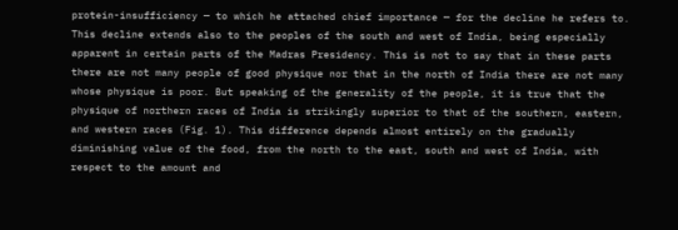protein-insufficiency — to which he attached chief importance — for the decline he refers to. This decline extends also to the peoples of the south and west of India, being especially apparent in certain parts of the Madras Presidency. This is not to say that in these parts there are not many people of good physique nor that in the north of India there are not many whose physique is poor. But speaking of the generality of the people, it is true that the physique of northern races of India is strikingly superior to that of the southern, eastern, and western races (Fig. 1). This difference depends almost entirely on the gradually diminishing value of the food, from the north to the east, south and west of India, with respect to the amount and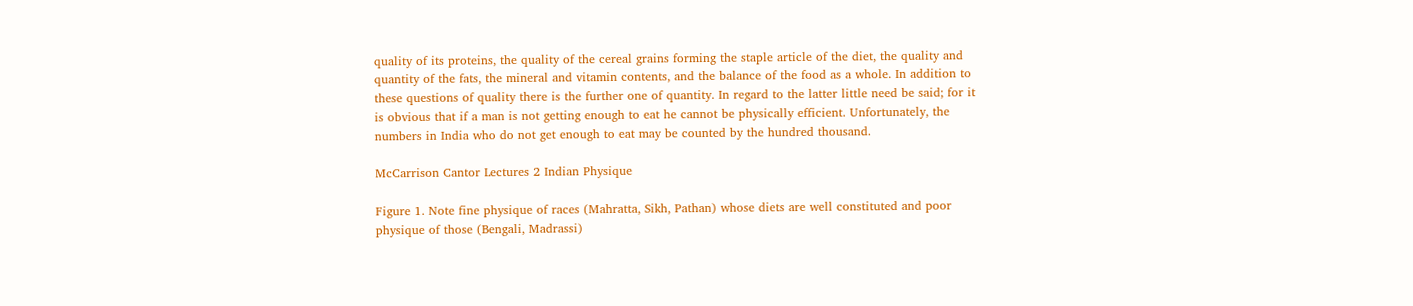quality of its proteins, the quality of the cereal grains forming the staple article of the diet, the quality and quantity of the fats, the mineral and vitamin contents, and the balance of the food as a whole. In addition to these questions of quality there is the further one of quantity. In regard to the latter little need be said; for it is obvious that if a man is not getting enough to eat he cannot be physically efficient. Unfortunately, the numbers in India who do not get enough to eat may be counted by the hundred thousand.

McCarrison Cantor Lectures 2 Indian Physique

Figure 1. Note fine physique of races (Mahratta, Sikh, Pathan) whose diets are well constituted and poor physique of those (Bengali, Madrassi)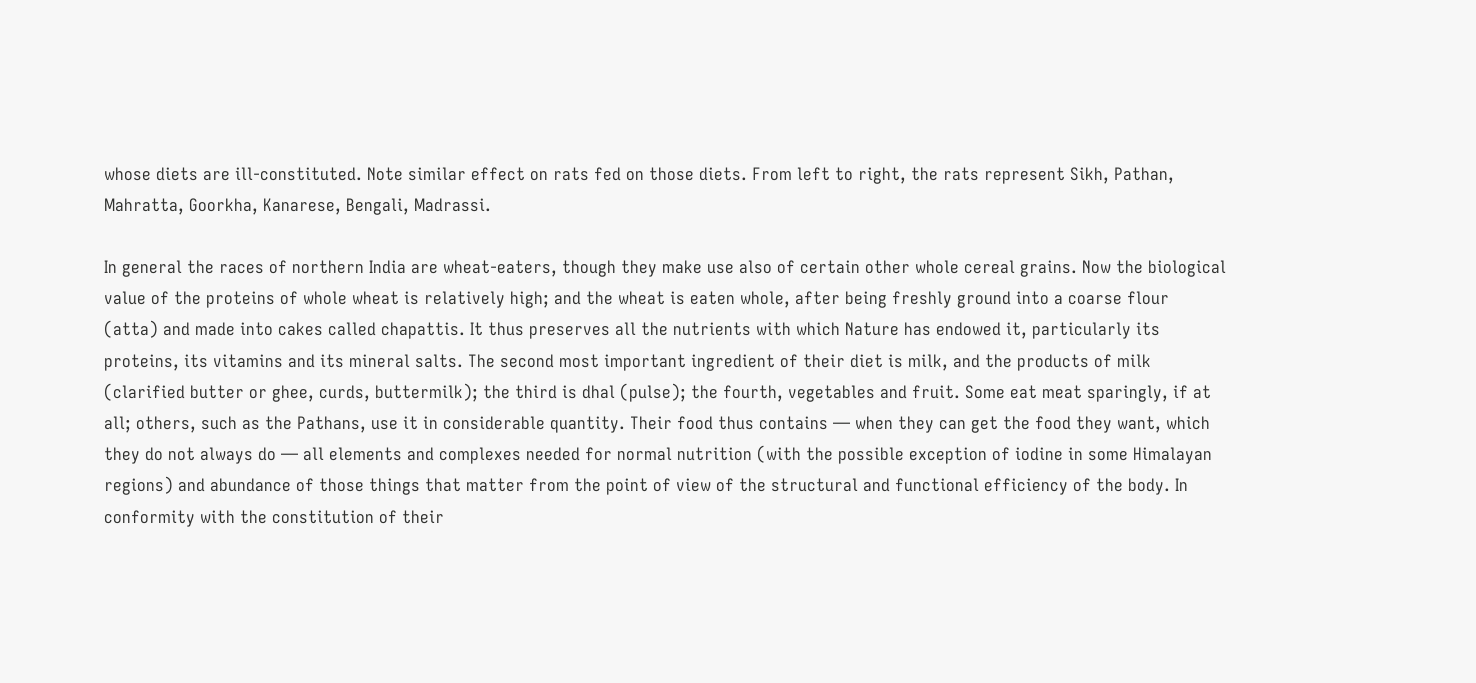whose diets are ill-constituted. Note similar effect on rats fed on those diets. From left to right, the rats represent Sikh, Pathan, Mahratta, Goorkha, Kanarese, Bengali, Madrassi.

In general the races of northern India are wheat-eaters, though they make use also of certain other whole cereal grains. Now the biological value of the proteins of whole wheat is relatively high; and the wheat is eaten whole, after being freshly ground into a coarse flour (atta) and made into cakes called chapattis. It thus preserves all the nutrients with which Nature has endowed it, particularly its proteins, its vitamins and its mineral salts. The second most important ingredient of their diet is milk, and the products of milk (clarified butter or ghee, curds, buttermilk); the third is dhal (pulse); the fourth, vegetables and fruit. Some eat meat sparingly, if at all; others, such as the Pathans, use it in considerable quantity. Their food thus contains — when they can get the food they want, which they do not always do — all elements and complexes needed for normal nutrition (with the possible exception of iodine in some Himalayan regions) and abundance of those things that matter from the point of view of the structural and functional efficiency of the body. In conformity with the constitution of their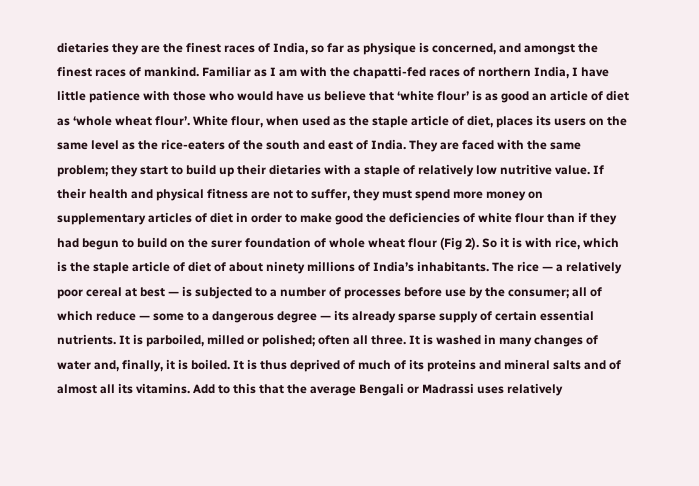dietaries they are the finest races of India, so far as physique is concerned, and amongst the finest races of mankind. Familiar as I am with the chapatti-fed races of northern India, I have little patience with those who would have us believe that ‘white flour’ is as good an article of diet as ‘whole wheat flour’. White flour, when used as the staple article of diet, places its users on the same level as the rice-eaters of the south and east of India. They are faced with the same problem; they start to build up their dietaries with a staple of relatively low nutritive value. If their health and physical fitness are not to suffer, they must spend more money on supplementary articles of diet in order to make good the deficiencies of white flour than if they had begun to build on the surer foundation of whole wheat flour (Fig 2). So it is with rice, which is the staple article of diet of about ninety millions of India’s inhabitants. The rice — a relatively poor cereal at best — is subjected to a number of processes before use by the consumer; all of which reduce — some to a dangerous degree — its already sparse supply of certain essential nutrients. It is parboiled, milled or polished; often all three. It is washed in many changes of water and, finally, it is boiled. It is thus deprived of much of its proteins and mineral salts and of almost all its vitamins. Add to this that the average Bengali or Madrassi uses relatively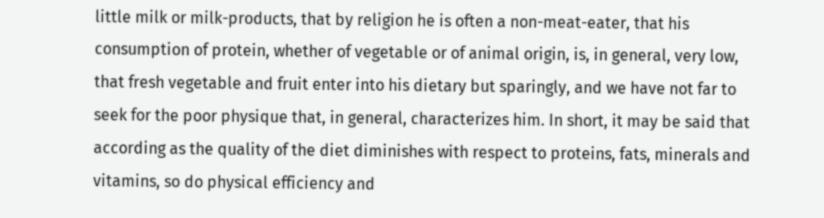little milk or milk-products, that by religion he is often a non-meat-eater, that his consumption of protein, whether of vegetable or of animal origin, is, in general, very low, that fresh vegetable and fruit enter into his dietary but sparingly, and we have not far to seek for the poor physique that, in general, characterizes him. In short, it may be said that according as the quality of the diet diminishes with respect to proteins, fats, minerals and vitamins, so do physical efficiency and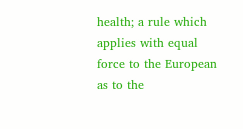health; a rule which applies with equal force to the European as to the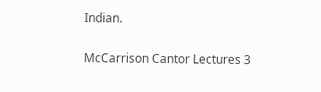Indian.

McCarrison Cantor Lectures 3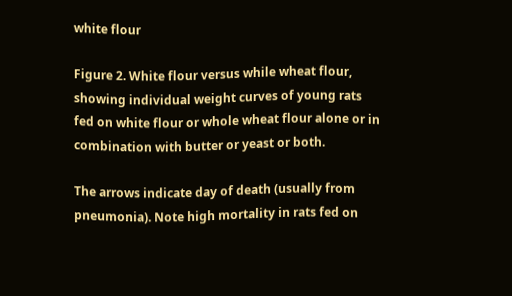white flour

Figure 2. White flour versus while wheat flour, showing individual weight curves of young rats fed on white flour or whole wheat flour alone or in combination with butter or yeast or both.

The arrows indicate day of death (usually from pneumonia). Note high mortality in rats fed on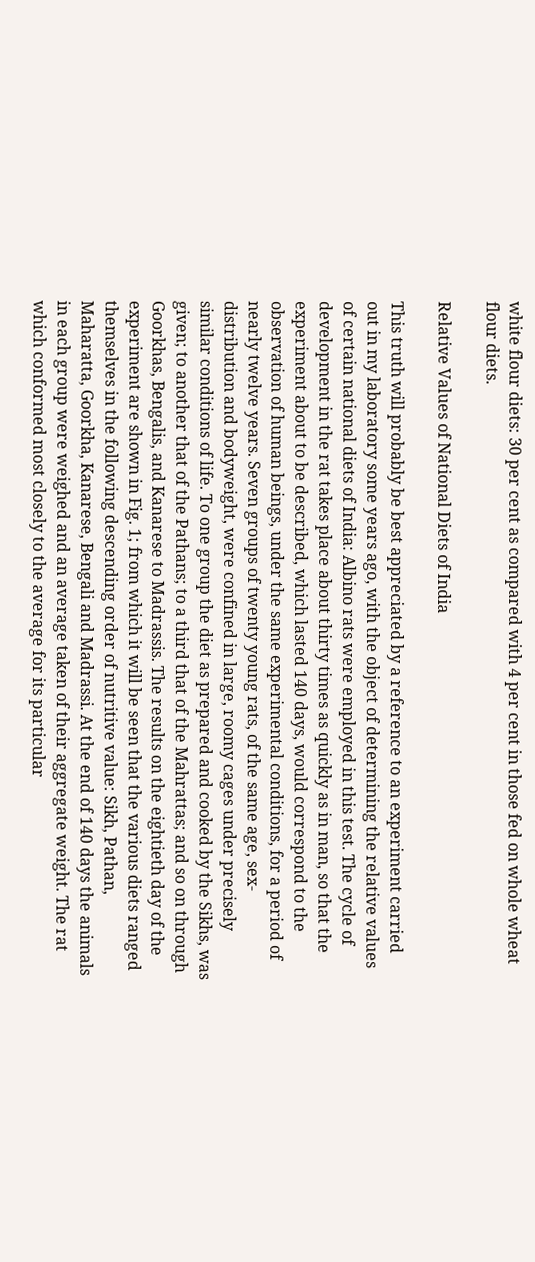white flour diets: 30 per cent as compared with 4 per cent in those fed on whole wheat flour diets.

Relative Values of National Diets of India

This truth will probably be best appreciated by a reference to an experiment carried out in my laboratory some years ago, with the object of determining the relative values of certain national diets of India: Albino rats were employed in this test. The cycle of development in the rat takes place about thirty times as quickly as in man, so that the experiment about to be described, which lasted 140 days, would correspond to the observation of human beings, under the same experimental conditions, for a period of nearly twelve years. Seven groups of twenty young rats, of the same age, sex-distribution and bodyweight, were confined in large, roomy cages under precisely similar conditions of life. To one group the diet as prepared and cooked by the Sikhs, was given; to another that of the Pathans; to a third that of the Mahrattas; and so on through Goorkhas, Bengalis, and Kanarese to Madrassis. The results on the eightieth day of the experiment are shown in Fig. 1; from which it will be seen that the various diets ranged themselves in the following descending order of nutritive value: Sikh, Pathan, Maharatta, Goorkha, Kanarese, Bengali and Madrassi. At the end of 140 days the animals in each group were weighed and an average taken of their aggregate weight. The rat which conformed most closely to the average for its particular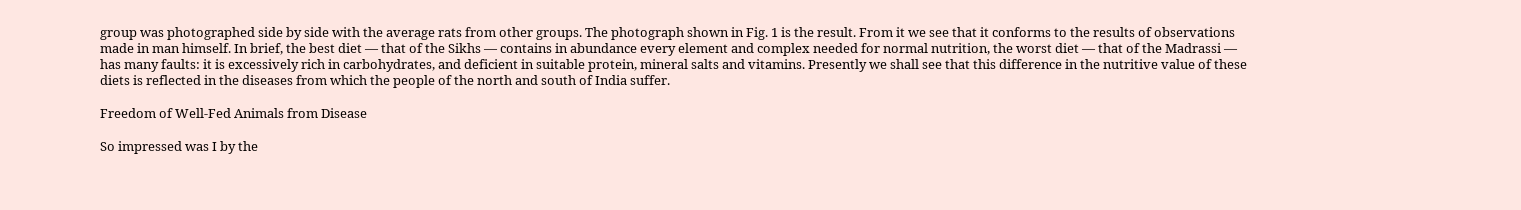group was photographed side by side with the average rats from other groups. The photograph shown in Fig. 1 is the result. From it we see that it conforms to the results of observations made in man himself. In brief, the best diet — that of the Sikhs — contains in abundance every element and complex needed for normal nutrition, the worst diet — that of the Madrassi — has many faults: it is excessively rich in carbohydrates, and deficient in suitable protein, mineral salts and vitamins. Presently we shall see that this difference in the nutritive value of these diets is reflected in the diseases from which the people of the north and south of India suffer.

Freedom of Well-Fed Animals from Disease

So impressed was I by the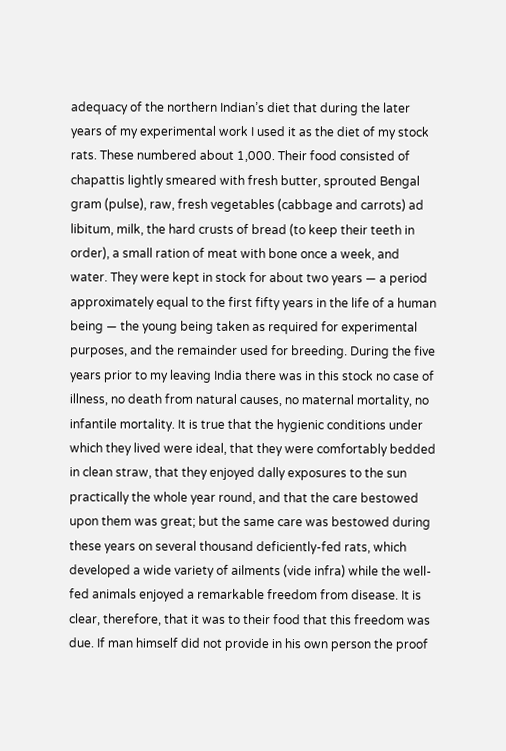adequacy of the northern Indian’s diet that during the later years of my experimental work I used it as the diet of my stock rats. These numbered about 1,000. Their food consisted of chapattis lightly smeared with fresh butter, sprouted Bengal gram (pulse), raw, fresh vegetables (cabbage and carrots) ad libitum, milk, the hard crusts of bread (to keep their teeth in order), a small ration of meat with bone once a week, and water. They were kept in stock for about two years — a period approximately equal to the first fifty years in the life of a human being — the young being taken as required for experimental purposes, and the remainder used for breeding. During the five years prior to my leaving India there was in this stock no case of illness, no death from natural causes, no maternal mortality, no infantile mortality. It is true that the hygienic conditions under which they lived were ideal, that they were comfortably bedded in clean straw, that they enjoyed dally exposures to the sun practically the whole year round, and that the care bestowed upon them was great; but the same care was bestowed during these years on several thousand deficiently-fed rats, which developed a wide variety of ailments (vide infra) while the well-fed animals enjoyed a remarkable freedom from disease. It is clear, therefore, that it was to their food that this freedom was due. If man himself did not provide in his own person the proof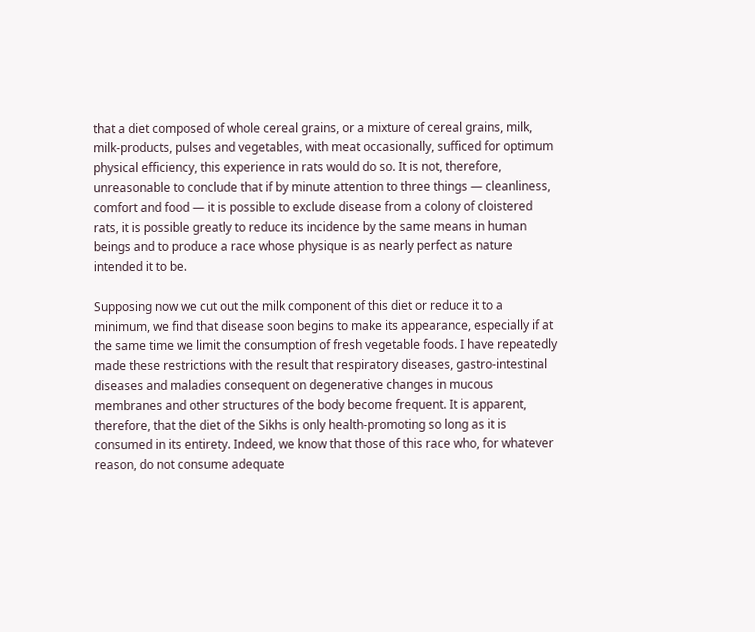that a diet composed of whole cereal grains, or a mixture of cereal grains, milk, milk-products, pulses and vegetables, with meat occasionally, sufficed for optimum physical efficiency, this experience in rats would do so. It is not, therefore, unreasonable to conclude that if by minute attention to three things — cleanliness, comfort and food — it is possible to exclude disease from a colony of cloistered rats, it is possible greatly to reduce its incidence by the same means in human beings and to produce a race whose physique is as nearly perfect as nature intended it to be.

Supposing now we cut out the milk component of this diet or reduce it to a minimum, we find that disease soon begins to make its appearance, especially if at the same time we limit the consumption of fresh vegetable foods. I have repeatedly made these restrictions with the result that respiratory diseases, gastro-intestinal diseases and maladies consequent on degenerative changes in mucous membranes and other structures of the body become frequent. It is apparent, therefore, that the diet of the Sikhs is only health-promoting so long as it is consumed in its entirety. Indeed, we know that those of this race who, for whatever reason, do not consume adequate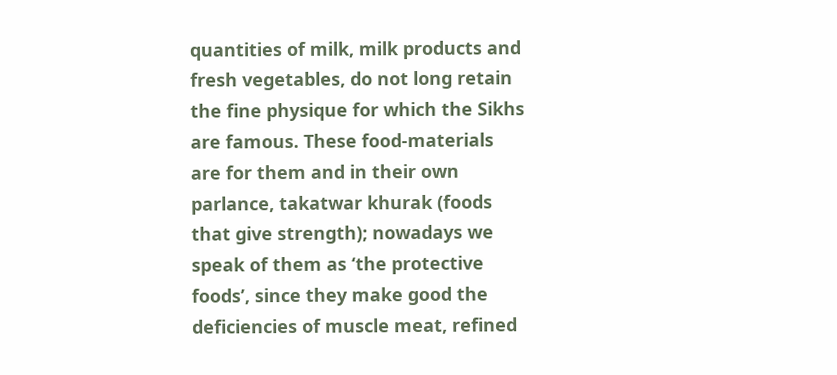quantities of milk, milk products and fresh vegetables, do not long retain the fine physique for which the Sikhs are famous. These food-materials are for them and in their own parlance, takatwar khurak (foods that give strength); nowadays we speak of them as ‘the protective foods’, since they make good the deficiencies of muscle meat, refined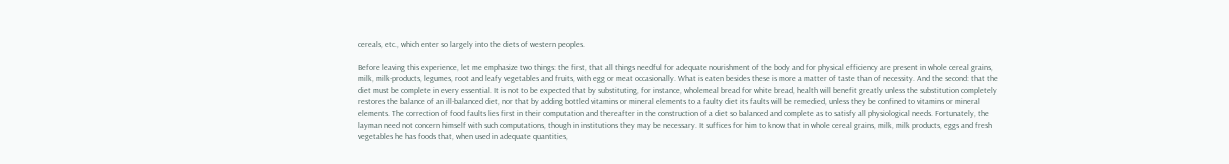cereals, etc., which enter so largely into the diets of western peoples.

Before leaving this experience, let me emphasize two things: the first, that all things needful for adequate nourishment of the body and for physical efficiency are present in whole cereal grains, milk, milk-products, legumes, root and leafy vegetables and fruits, with egg or meat occasionally. What is eaten besides these is more a matter of taste than of necessity. And the second: that the diet must be complete in every essential. It is not to be expected that by substituting, for instance, wholemeal bread for white bread, health will benefit greatly unless the substitution completely restores the balance of an ill-balanced diet, nor that by adding bottled vitamins or mineral elements to a faulty diet its faults will be remedied, unless they be confined to vitamins or mineral elements. The correction of food faults lies first in their computation and thereafter in the construction of a diet so balanced and complete as to satisfy all physiological needs. Fortunately, the layman need not concern himself with such computations, though in institutions they may be necessary. It suffices for him to know that in whole cereal grains, milk, milk products, eggs and fresh vegetables he has foods that, when used in adequate quantities,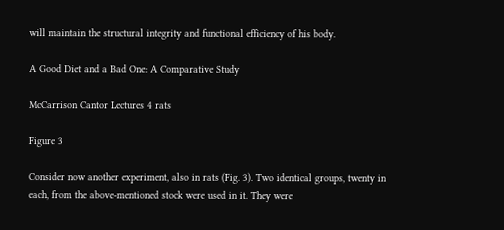will maintain the structural integrity and functional efficiency of his body.

A Good Diet and a Bad One: A Comparative Study

McCarrison Cantor Lectures 4 rats

Figure 3

Consider now another experiment, also in rats (Fig. 3). Two identical groups, twenty in each, from the above-mentioned stock were used in it. They were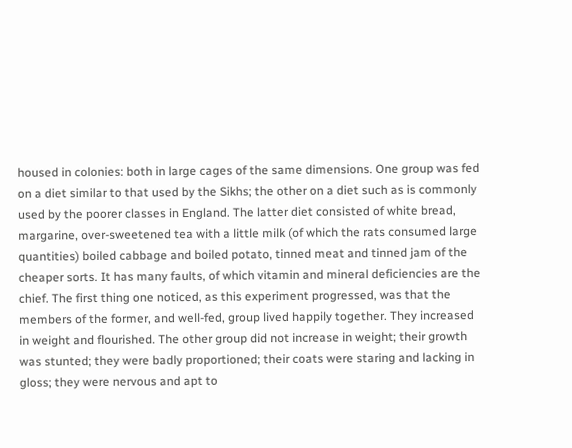housed in colonies: both in large cages of the same dimensions. One group was fed on a diet similar to that used by the Sikhs; the other on a diet such as is commonly used by the poorer classes in England. The latter diet consisted of white bread, margarine, over-sweetened tea with a little milk (of which the rats consumed large quantities) boiled cabbage and boiled potato, tinned meat and tinned jam of the cheaper sorts. It has many faults, of which vitamin and mineral deficiencies are the chief. The first thing one noticed, as this experiment progressed, was that the members of the former, and well-fed, group lived happily together. They increased in weight and flourished. The other group did not increase in weight; their growth was stunted; they were badly proportioned; their coats were staring and lacking in gloss; they were nervous and apt to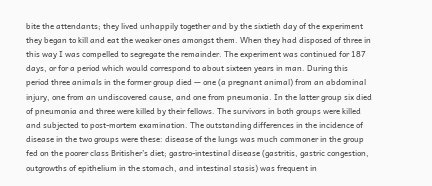bite the attendants; they lived unhappily together and by the sixtieth day of the experiment they began to kill and eat the weaker ones amongst them. When they had disposed of three in this way I was compelled to segregate the remainder. The experiment was continued for 187 days, or for a period which would correspond to about sixteen years in man. During this period three animals in the former group died — one (a pregnant animal) from an abdominal injury, one from an undiscovered cause, and one from pneumonia. In the latter group six died of pneumonia and three were killed by their fellows. The survivors in both groups were killed and subjected to post-mortem examination. The outstanding differences in the incidence of disease in the two groups were these: disease of the lungs was much commoner in the group fed on the poorer class Britisher’s diet; gastro-intestinal disease (gastritis, gastric congestion, outgrowths of epithelium in the stomach, and intestinal stasis) was frequent in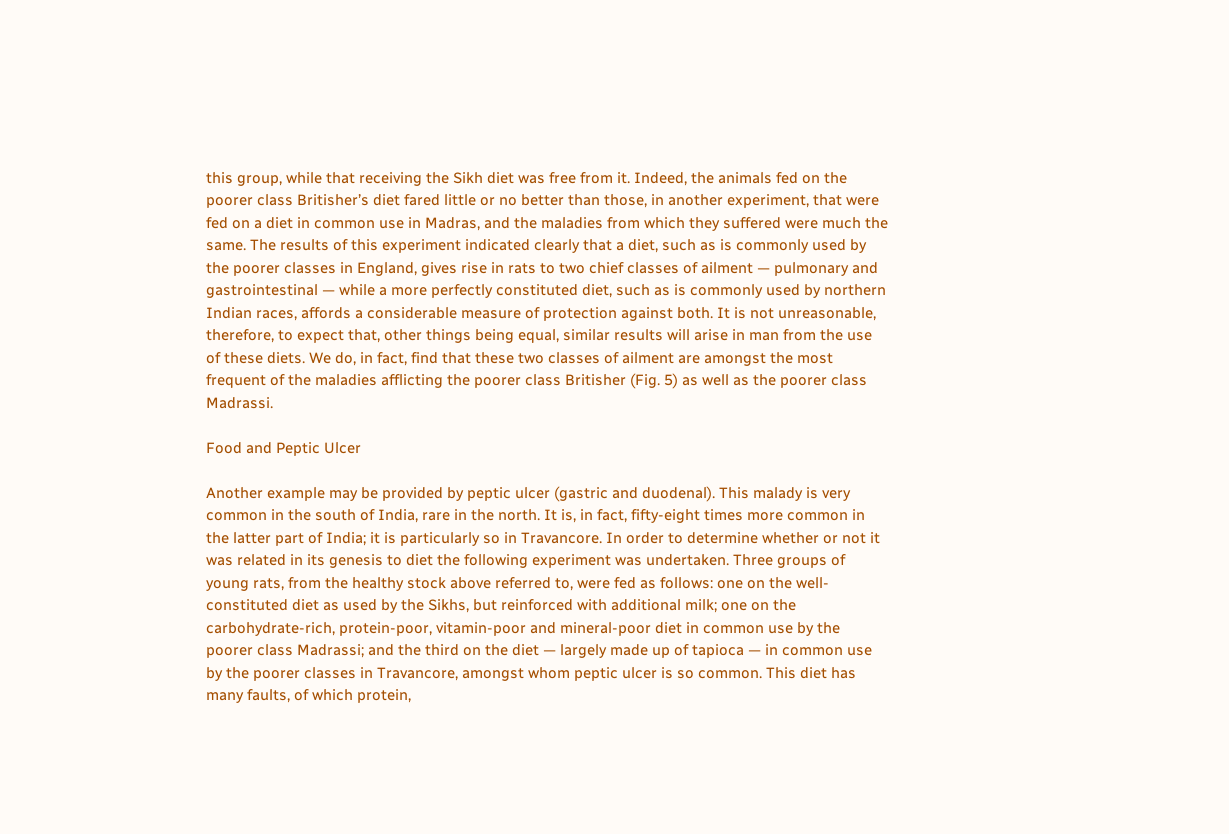this group, while that receiving the Sikh diet was free from it. Indeed, the animals fed on the poorer class Britisher’s diet fared little or no better than those, in another experiment, that were fed on a diet in common use in Madras, and the maladies from which they suffered were much the same. The results of this experiment indicated clearly that a diet, such as is commonly used by the poorer classes in England, gives rise in rats to two chief classes of ailment — pulmonary and gastrointestinal — while a more perfectly constituted diet, such as is commonly used by northern Indian races, affords a considerable measure of protection against both. It is not unreasonable, therefore, to expect that, other things being equal, similar results will arise in man from the use of these diets. We do, in fact, find that these two classes of ailment are amongst the most frequent of the maladies afflicting the poorer class Britisher (Fig. 5) as well as the poorer class Madrassi.

Food and Peptic Ulcer

Another example may be provided by peptic ulcer (gastric and duodenal). This malady is very common in the south of India, rare in the north. It is, in fact, fifty-eight times more common in the latter part of India; it is particularly so in Travancore. In order to determine whether or not it was related in its genesis to diet the following experiment was undertaken. Three groups of young rats, from the healthy stock above referred to, were fed as follows: one on the well-constituted diet as used by the Sikhs, but reinforced with additional milk; one on the carbohydrate-rich, protein-poor, vitamin-poor and mineral-poor diet in common use by the poorer class Madrassi; and the third on the diet — largely made up of tapioca — in common use by the poorer classes in Travancore, amongst whom peptic ulcer is so common. This diet has many faults, of which protein,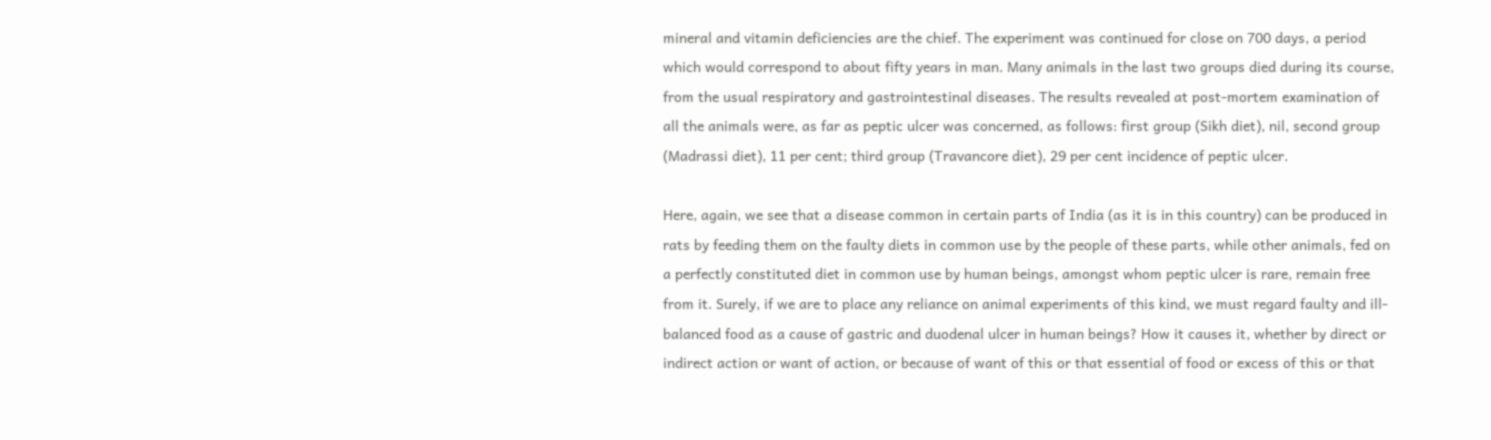mineral and vitamin deficiencies are the chief. The experiment was continued for close on 700 days, a period which would correspond to about fifty years in man. Many animals in the last two groups died during its course, from the usual respiratory and gastrointestinal diseases. The results revealed at post-mortem examination of all the animals were, as far as peptic ulcer was concerned, as follows: first group (Sikh diet), nil, second group (Madrassi diet), 11 per cent; third group (Travancore diet), 29 per cent incidence of peptic ulcer.

Here, again, we see that a disease common in certain parts of India (as it is in this country) can be produced in rats by feeding them on the faulty diets in common use by the people of these parts, while other animals, fed on a perfectly constituted diet in common use by human beings, amongst whom peptic ulcer is rare, remain free from it. Surely, if we are to place any reliance on animal experiments of this kind, we must regard faulty and ill-balanced food as a cause of gastric and duodenal ulcer in human beings? How it causes it, whether by direct or indirect action or want of action, or because of want of this or that essential of food or excess of this or that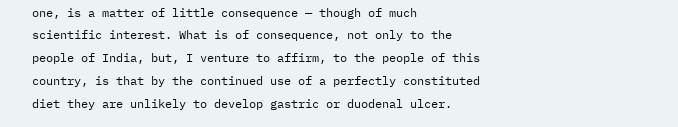one, is a matter of little consequence — though of much scientific interest. What is of consequence, not only to the people of India, but, I venture to affirm, to the people of this country, is that by the continued use of a perfectly constituted diet they are unlikely to develop gastric or duodenal ulcer.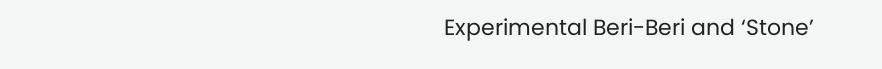Experimental Beri-Beri and ‘Stone’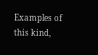Examples of this kind,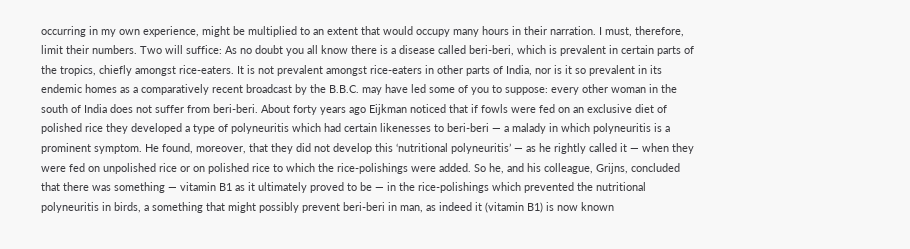occurring in my own experience, might be multiplied to an extent that would occupy many hours in their narration. I must, therefore, limit their numbers. Two will suffice: As no doubt you all know there is a disease called beri-beri, which is prevalent in certain parts of the tropics, chiefly amongst rice-eaters. It is not prevalent amongst rice-eaters in other parts of India, nor is it so prevalent in its endemic homes as a comparatively recent broadcast by the B.B.C. may have led some of you to suppose: every other woman in the south of India does not suffer from beri-beri. About forty years ago Eijkman noticed that if fowls were fed on an exclusive diet of polished rice they developed a type of polyneuritis which had certain likenesses to beri-beri — a malady in which polyneuritis is a prominent symptom. He found, moreover, that they did not develop this ‘nutritional polyneuritis’ — as he rightly called it — when they were fed on unpolished rice or on polished rice to which the rice-polishings were added. So he, and his colleague, Grijns, concluded that there was something — vitamin B1 as it ultimately proved to be — in the rice-polishings which prevented the nutritional polyneuritis in birds, a something that might possibly prevent beri-beri in man, as indeed it (vitamin B1) is now known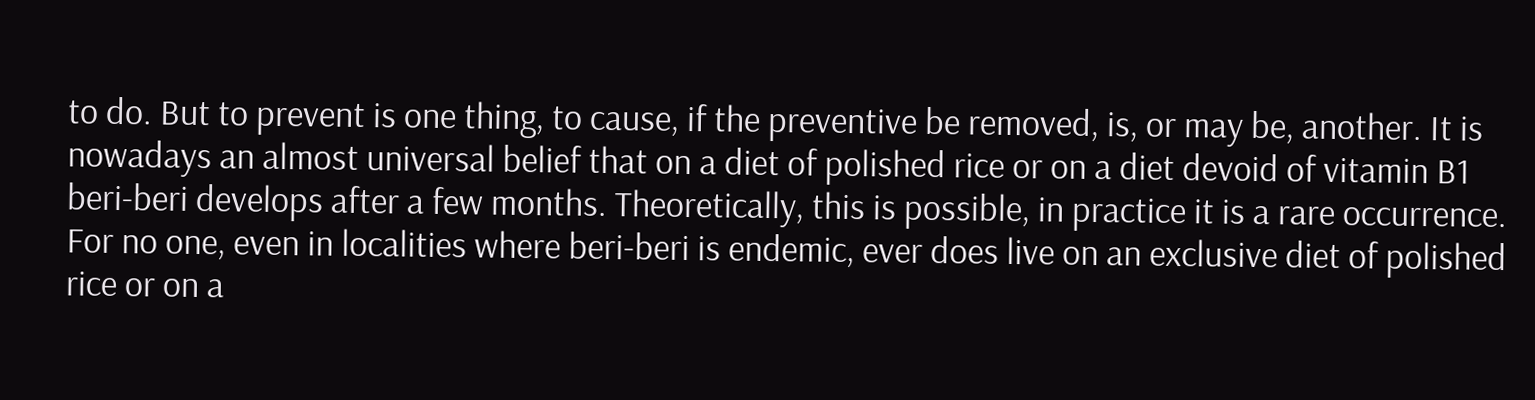to do. But to prevent is one thing, to cause, if the preventive be removed, is, or may be, another. It is nowadays an almost universal belief that on a diet of polished rice or on a diet devoid of vitamin B1 beri-beri develops after a few months. Theoretically, this is possible, in practice it is a rare occurrence. For no one, even in localities where beri-beri is endemic, ever does live on an exclusive diet of polished rice or on a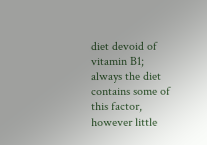diet devoid of vitamin B1; always the diet contains some of this factor, however little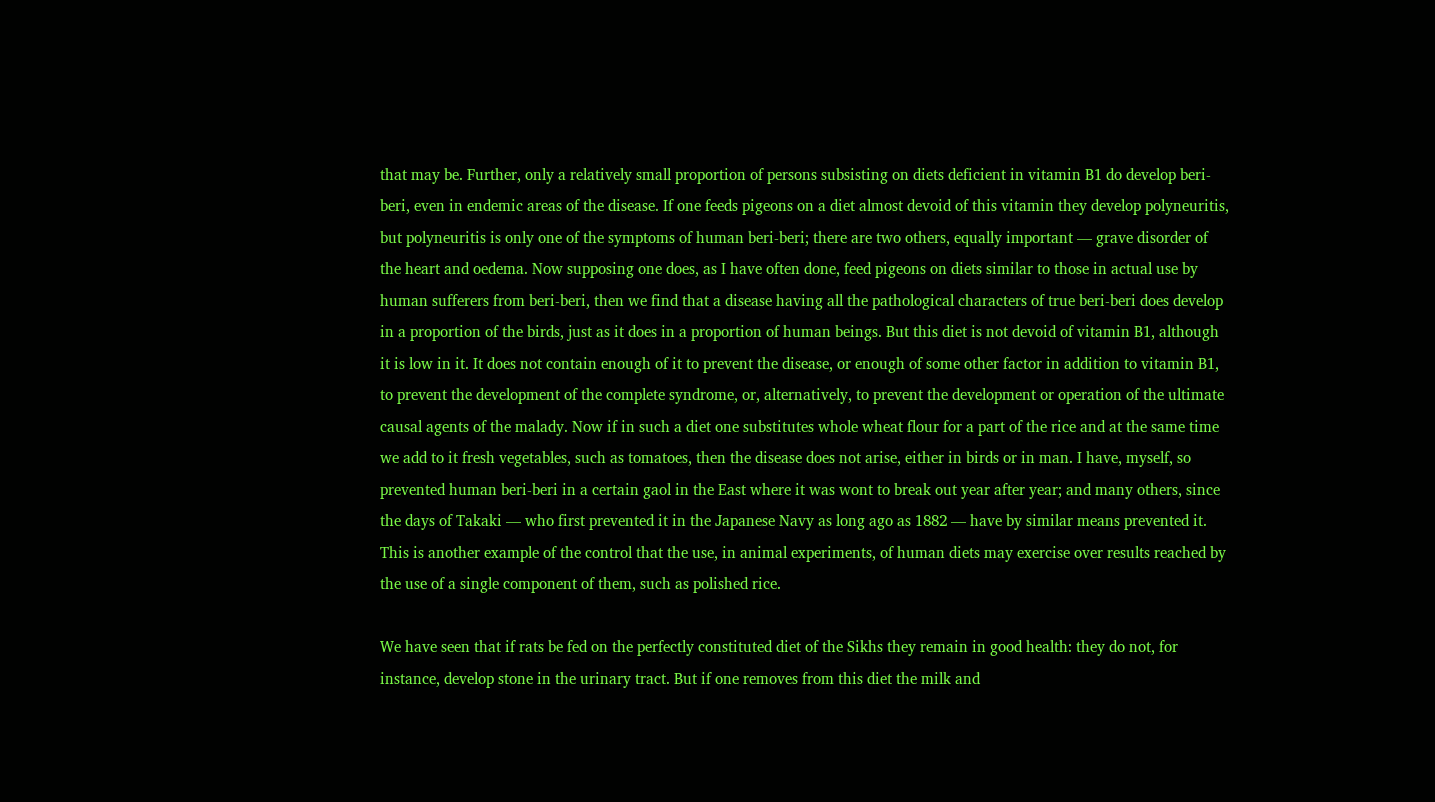that may be. Further, only a relatively small proportion of persons subsisting on diets deficient in vitamin B1 do develop beri-beri, even in endemic areas of the disease. If one feeds pigeons on a diet almost devoid of this vitamin they develop polyneuritis, but polyneuritis is only one of the symptoms of human beri-beri; there are two others, equally important — grave disorder of the heart and oedema. Now supposing one does, as I have often done, feed pigeons on diets similar to those in actual use by human sufferers from beri-beri, then we find that a disease having all the pathological characters of true beri-beri does develop in a proportion of the birds, just as it does in a proportion of human beings. But this diet is not devoid of vitamin B1, although it is low in it. It does not contain enough of it to prevent the disease, or enough of some other factor in addition to vitamin B1, to prevent the development of the complete syndrome, or, alternatively, to prevent the development or operation of the ultimate causal agents of the malady. Now if in such a diet one substitutes whole wheat flour for a part of the rice and at the same time we add to it fresh vegetables, such as tomatoes, then the disease does not arise, either in birds or in man. I have, myself, so prevented human beri-beri in a certain gaol in the East where it was wont to break out year after year; and many others, since the days of Takaki — who first prevented it in the Japanese Navy as long ago as 1882 — have by similar means prevented it. This is another example of the control that the use, in animal experiments, of human diets may exercise over results reached by the use of a single component of them, such as polished rice.

We have seen that if rats be fed on the perfectly constituted diet of the Sikhs they remain in good health: they do not, for instance, develop stone in the urinary tract. But if one removes from this diet the milk and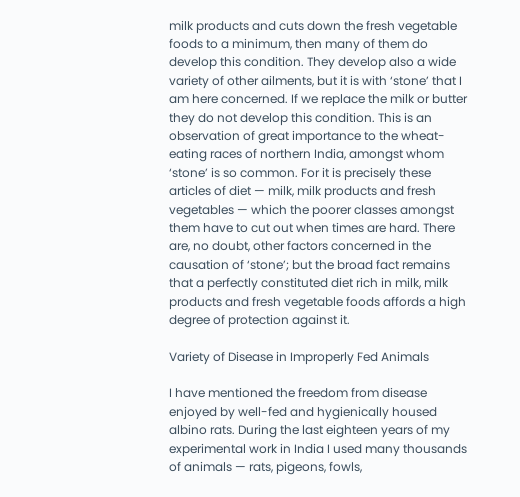milk products and cuts down the fresh vegetable foods to a minimum, then many of them do develop this condition. They develop also a wide variety of other ailments, but it is with ‘stone’ that I am here concerned. If we replace the milk or butter they do not develop this condition. This is an observation of great importance to the wheat-eating races of northern India, amongst whom ‘stone’ is so common. For it is precisely these articles of diet — milk, milk products and fresh vegetables — which the poorer classes amongst them have to cut out when times are hard. There are, no doubt, other factors concerned in the causation of ‘stone’; but the broad fact remains that a perfectly constituted diet rich in milk, milk products and fresh vegetable foods affords a high degree of protection against it.

Variety of Disease in Improperly Fed Animals

I have mentioned the freedom from disease enjoyed by well-fed and hygienically housed albino rats. During the last eighteen years of my experimental work in India I used many thousands of animals — rats, pigeons, fowls,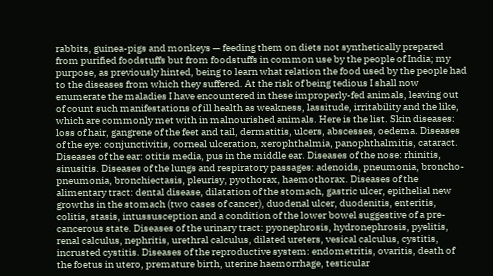rabbits, guinea-pigs and monkeys — feeding them on diets not synthetically prepared from purified foodstuffs but from foodstuffs in common use by the people of India; my purpose, as previously hinted, being to learn what relation the food used by the people had to the diseases from which they suffered. At the risk of being tedious I shall now enumerate the maladies I have encountered in these improperly-fed animals, leaving out of count such manifestations of ill health as weakness, lassitude, irritability and the like, which are commonly met with in malnourished animals. Here is the list. Skin diseases: loss of hair, gangrene of the feet and tail, dermatitis, ulcers, abscesses, oedema. Diseases of the eye: conjunctivitis, corneal ulceration, xerophthalmia, panophthalmitis, cataract. Diseases of the ear: otitis media, pus in the middle ear. Diseases of the nose: rhinitis, sinusitis. Diseases of the lungs and respiratory passages: adenoids, pneumonia, broncho-pneumonia, bronchiectasis, pleurisy, pyothorax, haemothorax. Diseases of the alimentary tract: dental disease, dilatation of the stomach, gastric ulcer, epithelial new growths in the stomach (two cases of cancer), duodenal ulcer, duodenitis, enteritis, colitis, stasis, intussusception and a condition of the lower bowel suggestive of a pre-cancerous state. Diseases of the urinary tract: pyonephrosis, hydronephrosis, pyelitis, renal calculus, nephritis, urethral calculus, dilated ureters, vesical calculus, cystitis, incrusted cystitis. Diseases of the reproductive system: endometritis, ovaritis, death of the foetus in utero, premature birth, uterine haemorrhage, testicular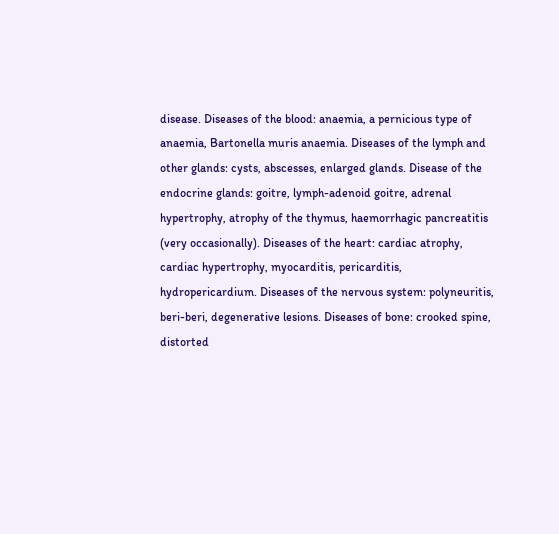disease. Diseases of the blood: anaemia, a pernicious type of anaemia, Bartonella muris anaemia. Diseases of the lymph and other glands: cysts, abscesses, enlarged glands. Disease of the endocrine glands: goitre, lymph-adenoid goitre, adrenal hypertrophy, atrophy of the thymus, haemorrhagic pancreatitis (very occasionally). Diseases of the heart: cardiac atrophy, cardiac hypertrophy, myocarditis, pericarditis, hydropericardium. Diseases of the nervous system: polyneuritis, beri-beri, degenerative lesions. Diseases of bone: crooked spine, distorted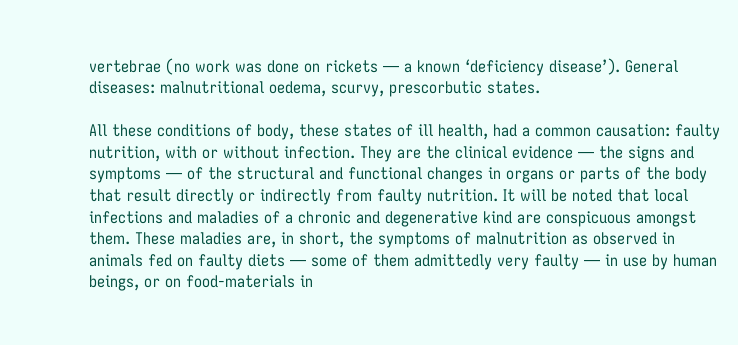vertebrae (no work was done on rickets — a known ‘deficiency disease’). General diseases: malnutritional oedema, scurvy, prescorbutic states.

All these conditions of body, these states of ill health, had a common causation: faulty nutrition, with or without infection. They are the clinical evidence — the signs and symptoms — of the structural and functional changes in organs or parts of the body that result directly or indirectly from faulty nutrition. It will be noted that local infections and maladies of a chronic and degenerative kind are conspicuous amongst them. These maladies are, in short, the symptoms of malnutrition as observed in animals fed on faulty diets — some of them admittedly very faulty — in use by human beings, or on food-materials in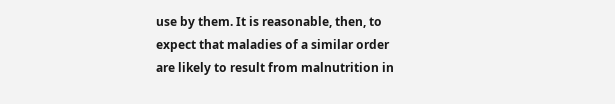use by them. It is reasonable, then, to expect that maladies of a similar order are likely to result from malnutrition in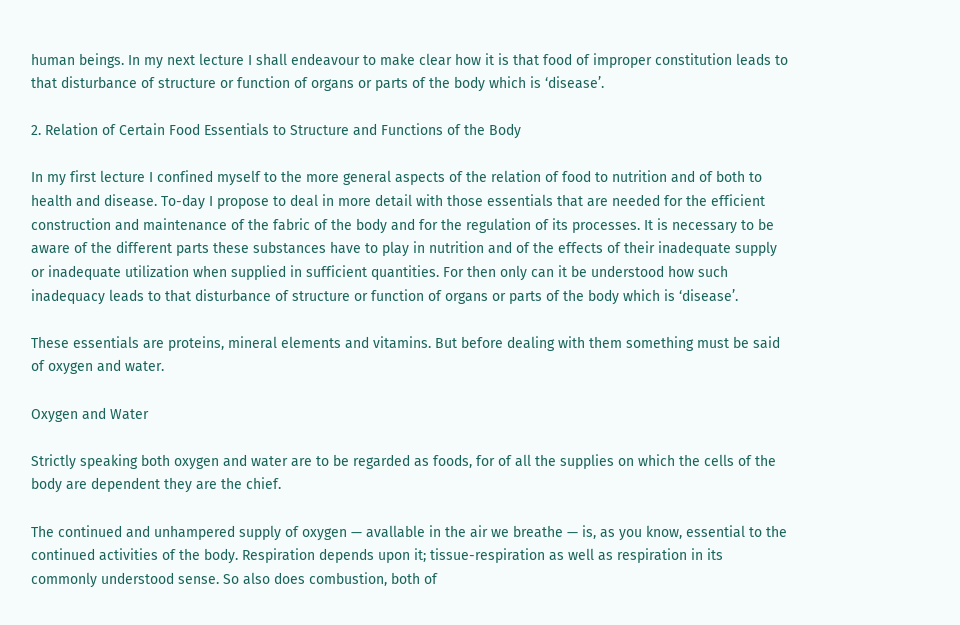human beings. In my next lecture I shall endeavour to make clear how it is that food of improper constitution leads to that disturbance of structure or function of organs or parts of the body which is ‘disease’.

2. Relation of Certain Food Essentials to Structure and Functions of the Body

In my first lecture I confined myself to the more general aspects of the relation of food to nutrition and of both to health and disease. To-day I propose to deal in more detail with those essentials that are needed for the efficient construction and maintenance of the fabric of the body and for the regulation of its processes. It is necessary to be aware of the different parts these substances have to play in nutrition and of the effects of their inadequate supply or inadequate utilization when supplied in sufficient quantities. For then only can it be understood how such inadequacy leads to that disturbance of structure or function of organs or parts of the body which is ‘disease’.

These essentials are proteins, mineral elements and vitamins. But before dealing with them something must be said of oxygen and water.

Oxygen and Water

Strictly speaking both oxygen and water are to be regarded as foods, for of all the supplies on which the cells of the body are dependent they are the chief.

The continued and unhampered supply of oxygen — avallable in the air we breathe — is, as you know, essential to the continued activities of the body. Respiration depends upon it; tissue-respiration as well as respiration in its commonly understood sense. So also does combustion, both of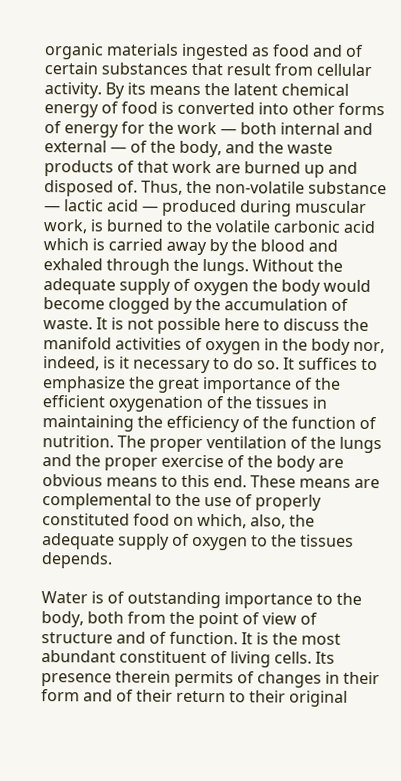organic materials ingested as food and of certain substances that result from cellular activity. By its means the latent chemical energy of food is converted into other forms of energy for the work — both internal and external — of the body, and the waste products of that work are burned up and disposed of. Thus, the non-volatile substance — lactic acid — produced during muscular work, is burned to the volatile carbonic acid which is carried away by the blood and exhaled through the lungs. Without the adequate supply of oxygen the body would become clogged by the accumulation of waste. It is not possible here to discuss the manifold activities of oxygen in the body nor, indeed, is it necessary to do so. It suffices to emphasize the great importance of the efficient oxygenation of the tissues in maintaining the efficiency of the function of nutrition. The proper ventilation of the lungs and the proper exercise of the body are obvious means to this end. These means are complemental to the use of properly constituted food on which, also, the adequate supply of oxygen to the tissues depends.

Water is of outstanding importance to the body, both from the point of view of structure and of function. It is the most abundant constituent of living cells. Its presence therein permits of changes in their form and of their return to their original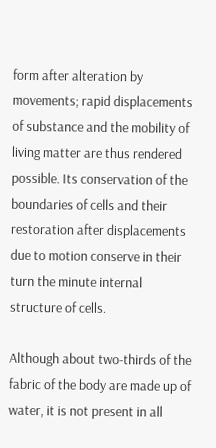form after alteration by movements; rapid displacements of substance and the mobility of living matter are thus rendered possible. Its conservation of the boundaries of cells and their restoration after displacements due to motion conserve in their turn the minute internal structure of cells.

Although about two-thirds of the fabric of the body are made up of water, it is not present in all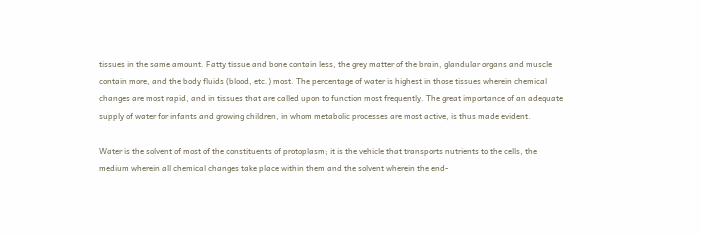tissues in the same amount. Fatty tissue and bone contain less, the grey matter of the brain, glandular organs and muscle contain more, and the body fluids (blood, etc.) most. The percentage of water is highest in those tissues wherein chemical changes are most rapid, and in tissues that are called upon to function most frequently. The great importance of an adequate supply of water for infants and growing children, in whom metabolic processes are most active, is thus made evident.

Water is the solvent of most of the constituents of protoplasm; it is the vehicle that transports nutrients to the cells, the medium wherein all chemical changes take place within them and the solvent wherein the end-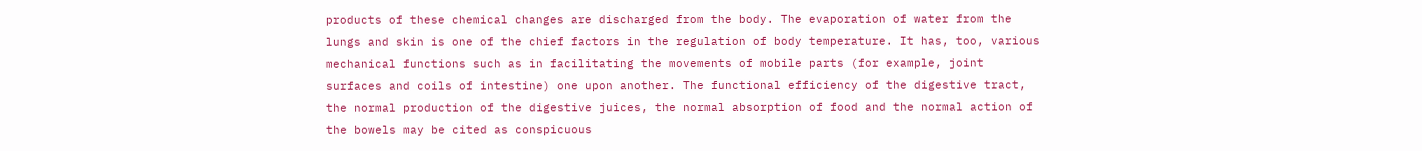products of these chemical changes are discharged from the body. The evaporation of water from the lungs and skin is one of the chief factors in the regulation of body temperature. It has, too, various mechanical functions such as in facilitating the movements of mobile parts (for example, joint surfaces and coils of intestine) one upon another. The functional efficiency of the digestive tract, the normal production of the digestive juices, the normal absorption of food and the normal action of the bowels may be cited as conspicuous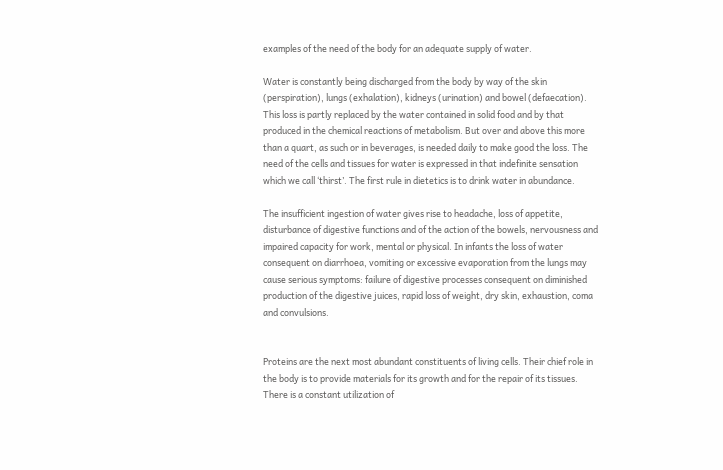examples of the need of the body for an adequate supply of water.

Water is constantly being discharged from the body by way of the skin (perspiration), lungs (exhalation), kidneys (urination) and bowel (defaecation). This loss is partly replaced by the water contained in solid food and by that produced in the chemical reactions of metabolism. But over and above this more than a quart, as such or in beverages, is needed daily to make good the loss. The need of the cells and tissues for water is expressed in that indefinite sensation which we call ‘thirst’. The first rule in dietetics is to drink water in abundance.

The insufficient ingestion of water gives rise to headache, loss of appetite, disturbance of digestive functions and of the action of the bowels, nervousness and impaired capacity for work, mental or physical. In infants the loss of water consequent on diarrhoea, vomiting or excessive evaporation from the lungs may cause serious symptoms: failure of digestive processes consequent on diminished production of the digestive juices, rapid loss of weight, dry skin, exhaustion, coma and convulsions.


Proteins are the next most abundant constituents of living cells. Their chief role in the body is to provide materials for its growth and for the repair of its tissues. There is a constant utilization of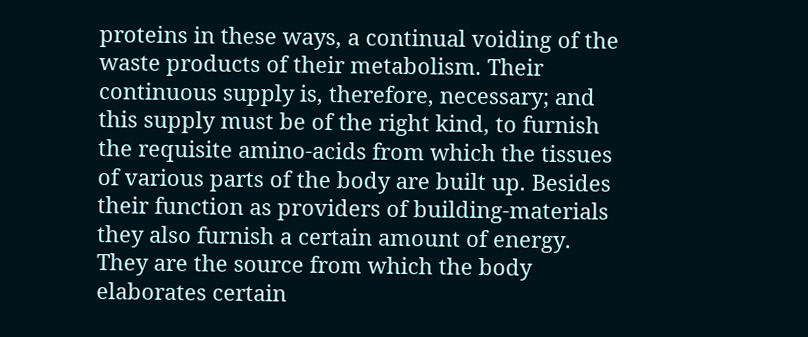proteins in these ways, a continual voiding of the waste products of their metabolism. Their continuous supply is, therefore, necessary; and this supply must be of the right kind, to furnish the requisite amino-acids from which the tissues of various parts of the body are built up. Besides their function as providers of building-materials they also furnish a certain amount of energy. They are the source from which the body elaborates certain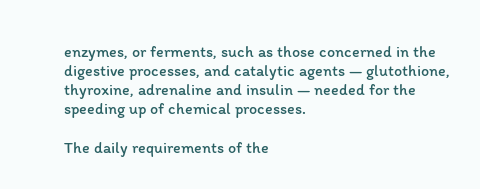enzymes, or ferments, such as those concerned in the digestive processes, and catalytic agents — glutothione, thyroxine, adrenaline and insulin — needed for the speeding up of chemical processes.

The daily requirements of the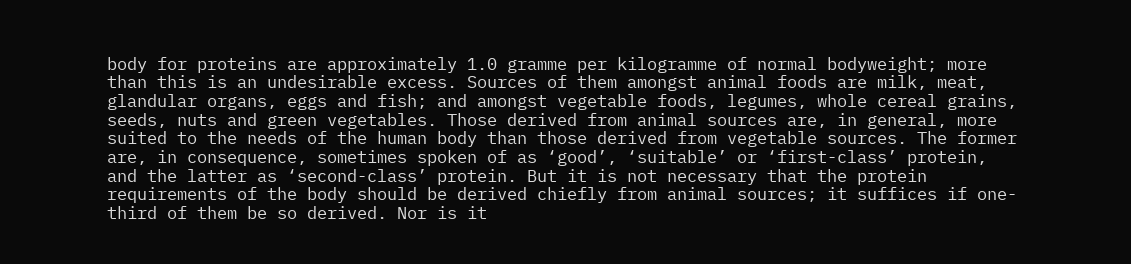body for proteins are approximately 1.0 gramme per kilogramme of normal bodyweight; more than this is an undesirable excess. Sources of them amongst animal foods are milk, meat, glandular organs, eggs and fish; and amongst vegetable foods, legumes, whole cereal grains, seeds, nuts and green vegetables. Those derived from animal sources are, in general, more suited to the needs of the human body than those derived from vegetable sources. The former are, in consequence, sometimes spoken of as ‘good’, ‘suitable’ or ‘first-class’ protein, and the latter as ‘second-class’ protein. But it is not necessary that the protein requirements of the body should be derived chiefly from animal sources; it suffices if one-third of them be so derived. Nor is it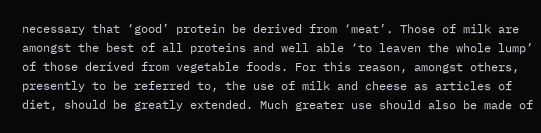necessary that ‘good’ protein be derived from ‘meat’. Those of milk are amongst the best of all proteins and well able ‘to leaven the whole lump’ of those derived from vegetable foods. For this reason, amongst others, presently to be referred to, the use of milk and cheese as articles of diet, should be greatly extended. Much greater use should also be made of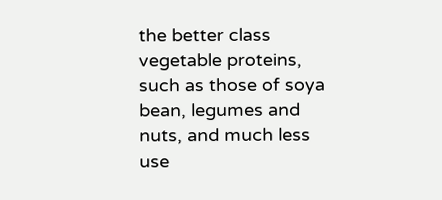the better class vegetable proteins, such as those of soya bean, legumes and nuts, and much less use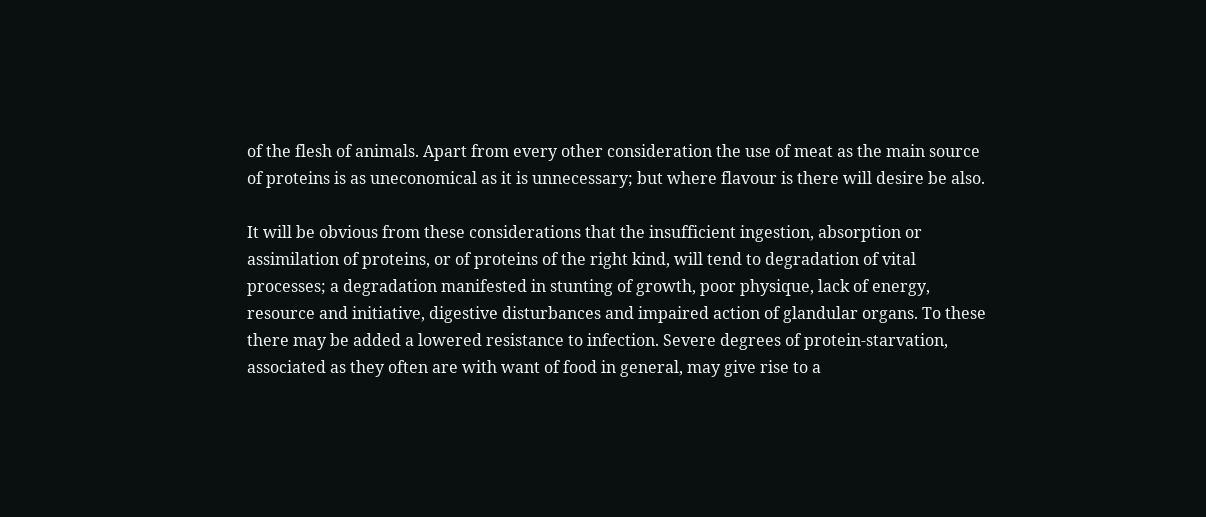of the flesh of animals. Apart from every other consideration the use of meat as the main source of proteins is as uneconomical as it is unnecessary; but where flavour is there will desire be also.

It will be obvious from these considerations that the insufficient ingestion, absorption or assimilation of proteins, or of proteins of the right kind, will tend to degradation of vital processes; a degradation manifested in stunting of growth, poor physique, lack of energy, resource and initiative, digestive disturbances and impaired action of glandular organs. To these there may be added a lowered resistance to infection. Severe degrees of protein-starvation, associated as they often are with want of food in general, may give rise to a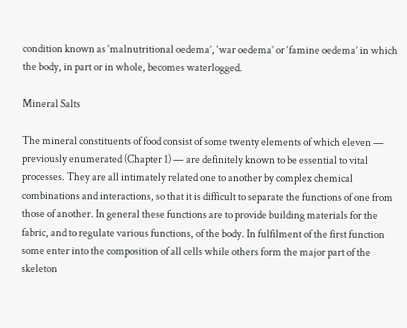condition known as ‘malnutritional oedema’, ‘war oedema’ or ‘famine oedema’ in which the body, in part or in whole, becomes waterlogged.

Mineral Salts

The mineral constituents of food consist of some twenty elements of which eleven — previously enumerated (Chapter 1) — are definitely known to be essential to vital processes. They are all intimately related one to another by complex chemical combinations and interactions, so that it is difficult to separate the functions of one from those of another. In general these functions are to provide building materials for the fabric, and to regulate various functions, of the body. In fulfilment of the first function some enter into the composition of all cells while others form the major part of the skeleton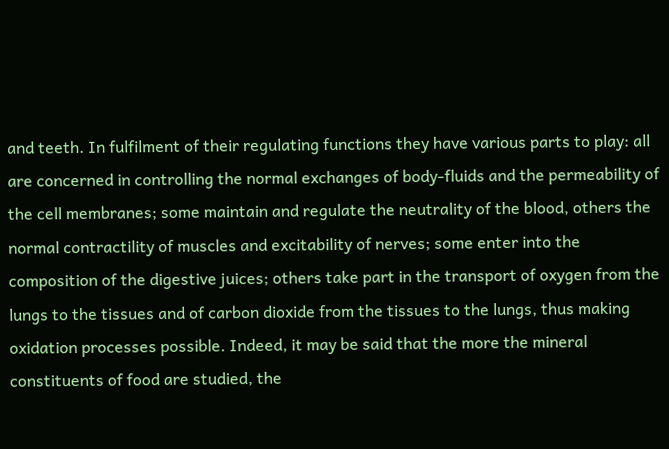and teeth. In fulfilment of their regulating functions they have various parts to play: all are concerned in controlling the normal exchanges of body-fluids and the permeability of the cell membranes; some maintain and regulate the neutrality of the blood, others the normal contractility of muscles and excitability of nerves; some enter into the composition of the digestive juices; others take part in the transport of oxygen from the lungs to the tissues and of carbon dioxide from the tissues to the lungs, thus making oxidation processes possible. Indeed, it may be said that the more the mineral constituents of food are studied, the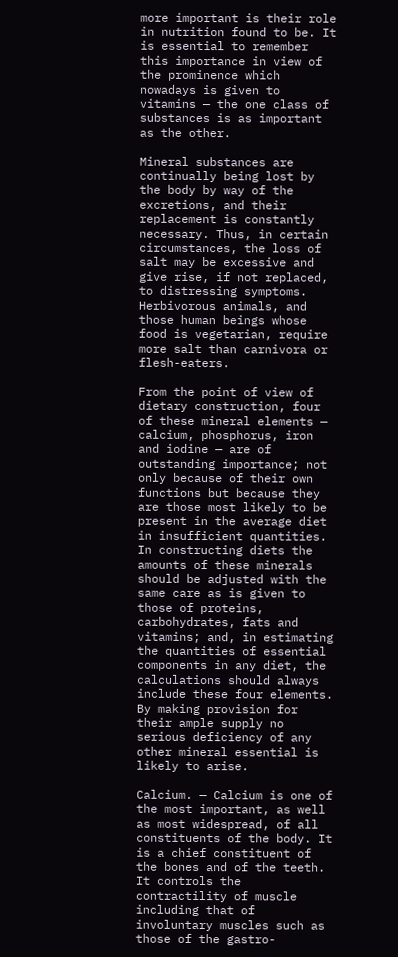more important is their role in nutrition found to be. It is essential to remember this importance in view of the prominence which nowadays is given to vitamins — the one class of substances is as important as the other.

Mineral substances are continually being lost by the body by way of the excretions, and their replacement is constantly necessary. Thus, in certain circumstances, the loss of salt may be excessive and give rise, if not replaced, to distressing symptoms. Herbivorous animals, and those human beings whose food is vegetarian, require more salt than carnivora or flesh-eaters.

From the point of view of dietary construction, four of these mineral elements — calcium, phosphorus, iron and iodine — are of outstanding importance; not only because of their own functions but because they are those most likely to be present in the average diet in insufficient quantities. In constructing diets the amounts of these minerals should be adjusted with the same care as is given to those of proteins, carbohydrates, fats and vitamins; and, in estimating the quantities of essential components in any diet, the calculations should always include these four elements. By making provision for their ample supply no serious deficiency of any other mineral essential is likely to arise.

Calcium. — Calcium is one of the most important, as well as most widespread, of all constituents of the body. It is a chief constituent of the bones and of the teeth. It controls the contractility of muscle including that of involuntary muscles such as those of the gastro-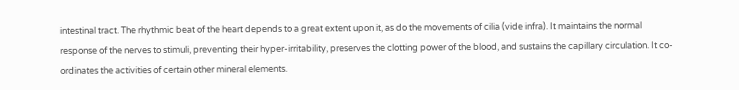intestinal tract. The rhythmic beat of the heart depends to a great extent upon it, as do the movements of cilia (vide infra). It maintains the normal response of the nerves to stimuli, preventing their hyper-irritability, preserves the clotting power of the blood, and sustains the capillary circulation. It co-ordinates the activities of certain other mineral elements.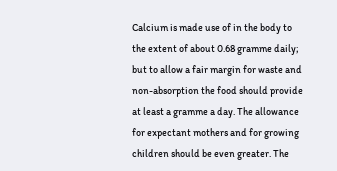Calcium is made use of in the body to the extent of about 0.68 gramme daily; but to allow a fair margin for waste and non-absorption the food should provide at least a gramme a day. The allowance for expectant mothers and for growing children should be even greater. The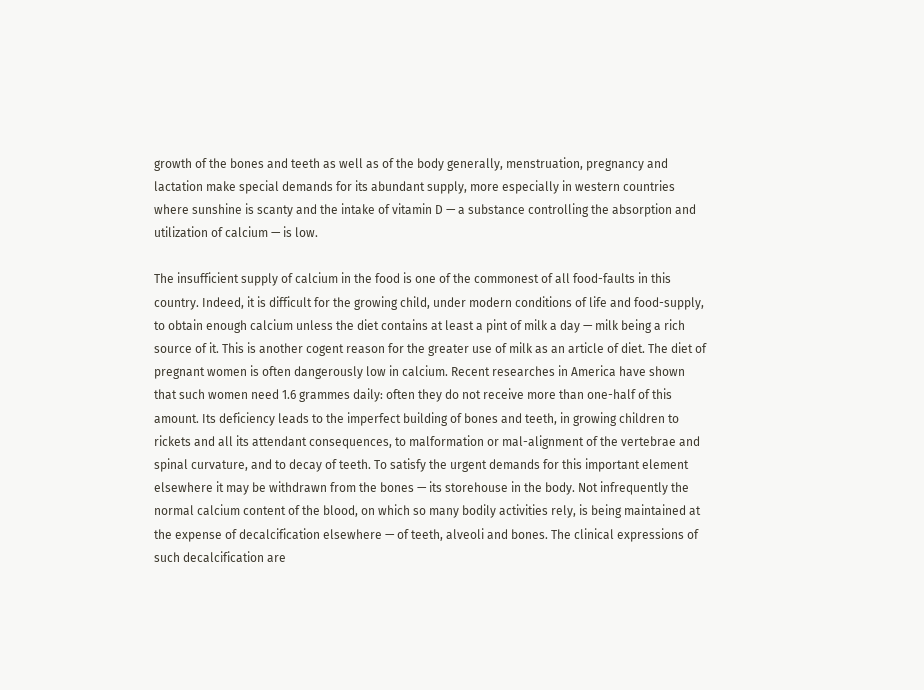growth of the bones and teeth as well as of the body generally, menstruation, pregnancy and lactation make special demands for its abundant supply, more especially in western countries where sunshine is scanty and the intake of vitamin D — a substance controlling the absorption and utilization of calcium — is low.

The insufficient supply of calcium in the food is one of the commonest of all food-faults in this country. Indeed, it is difficult for the growing child, under modern conditions of life and food-supply, to obtain enough calcium unless the diet contains at least a pint of milk a day — milk being a rich source of it. This is another cogent reason for the greater use of milk as an article of diet. The diet of pregnant women is often dangerously low in calcium. Recent researches in America have shown that such women need 1.6 grammes daily: often they do not receive more than one-half of this amount. Its deficiency leads to the imperfect building of bones and teeth, in growing children to rickets and all its attendant consequences, to malformation or mal-alignment of the vertebrae and spinal curvature, and to decay of teeth. To satisfy the urgent demands for this important element elsewhere it may be withdrawn from the bones — its storehouse in the body. Not infrequently the normal calcium content of the blood, on which so many bodily activities rely, is being maintained at the expense of decalcification elsewhere — of teeth, alveoli and bones. The clinical expressions of such decalcification are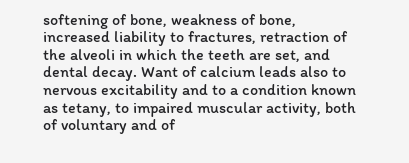softening of bone, weakness of bone, increased liability to fractures, retraction of the alveoli in which the teeth are set, and dental decay. Want of calcium leads also to nervous excitability and to a condition known as tetany, to impaired muscular activity, both of voluntary and of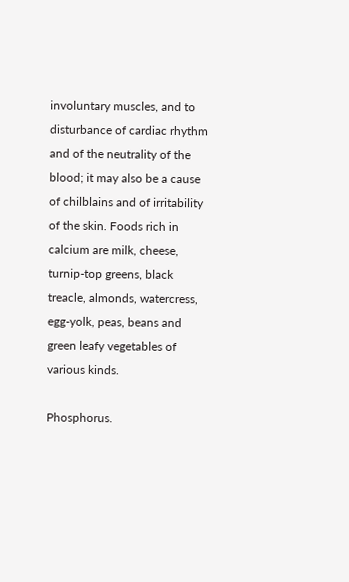involuntary muscles, and to disturbance of cardiac rhythm and of the neutrality of the blood; it may also be a cause of chilblains and of irritability of the skin. Foods rich in calcium are milk, cheese, turnip-top greens, black treacle, almonds, watercress, egg-yolk, peas, beans and green leafy vegetables of various kinds.

Phosphorus.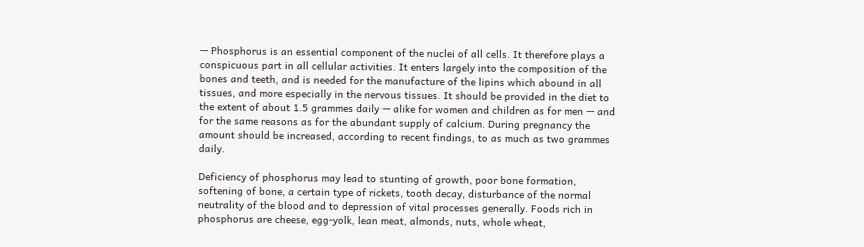— Phosphorus is an essential component of the nuclei of all cells. It therefore plays a conspicuous part in all cellular activities. It enters largely into the composition of the bones and teeth, and is needed for the manufacture of the lipins which abound in all tissues, and more especially in the nervous tissues. It should be provided in the diet to the extent of about 1.5 grammes daily — alike for women and children as for men — and for the same reasons as for the abundant supply of calcium. During pregnancy the amount should be increased, according to recent findings, to as much as two grammes daily.

Deficiency of phosphorus may lead to stunting of growth, poor bone formation, softening of bone, a certain type of rickets, tooth decay, disturbance of the normal neutrality of the blood and to depression of vital processes generally. Foods rich in phosphorus are cheese, egg-yolk, lean meat, almonds, nuts, whole wheat,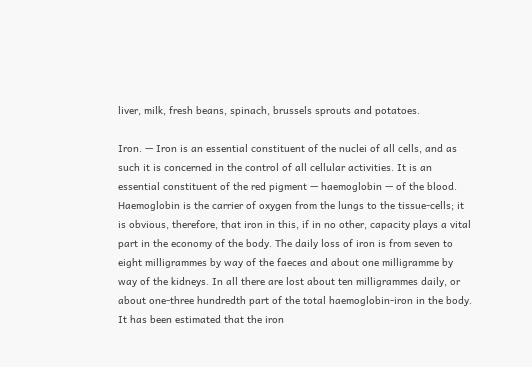liver, milk, fresh beans, spinach, brussels sprouts and potatoes.

Iron. — Iron is an essential constituent of the nuclei of all cells, and as such it is concerned in the control of all cellular activities. It is an essential constituent of the red pigment — haemoglobin — of the blood. Haemoglobin is the carrier of oxygen from the lungs to the tissue-cells; it is obvious, therefore, that iron in this, if in no other, capacity plays a vital part in the economy of the body. The daily loss of iron is from seven to eight milligrammes by way of the faeces and about one milligramme by way of the kidneys. In all there are lost about ten milligrammes daily, or about one-three hundredth part of the total haemoglobin-iron in the body. It has been estimated that the iron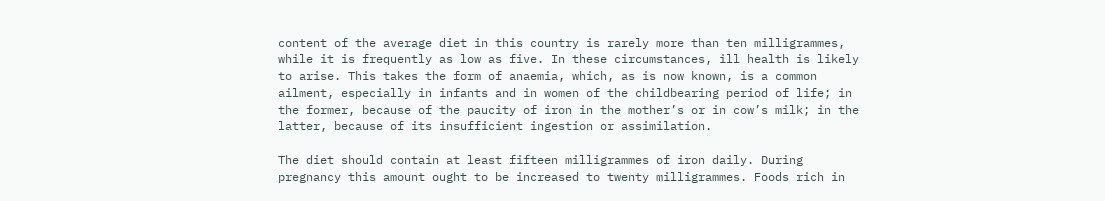content of the average diet in this country is rarely more than ten milligrammes, while it is frequently as low as five. In these circumstances, ill health is likely to arise. This takes the form of anaemia, which, as is now known, is a common ailment, especially in infants and in women of the childbearing period of life; in the former, because of the paucity of iron in the mother’s or in cow’s milk; in the latter, because of its insufficient ingestion or assimilation.

The diet should contain at least fifteen milligrammes of iron daily. During pregnancy this amount ought to be increased to twenty milligrammes. Foods rich in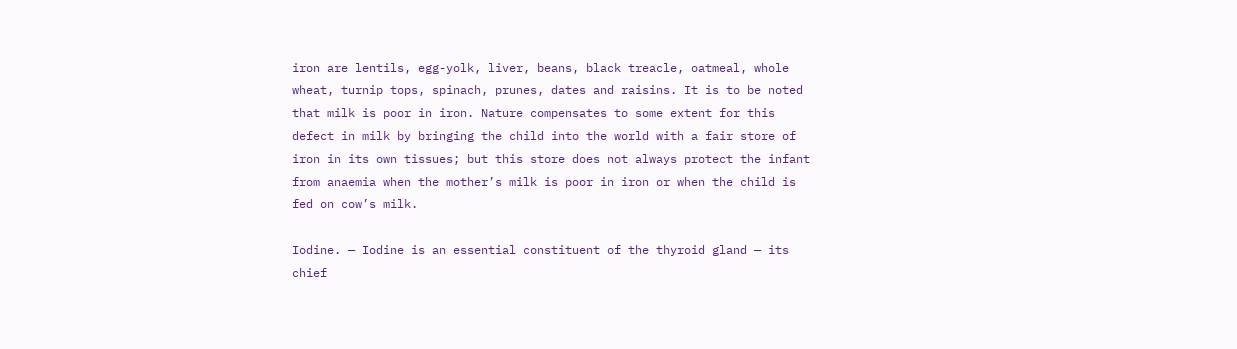iron are lentils, egg-yolk, liver, beans, black treacle, oatmeal, whole wheat, turnip tops, spinach, prunes, dates and raisins. It is to be noted that milk is poor in iron. Nature compensates to some extent for this defect in milk by bringing the child into the world with a fair store of iron in its own tissues; but this store does not always protect the infant from anaemia when the mother’s milk is poor in iron or when the child is fed on cow’s milk.

Iodine. — Iodine is an essential constituent of the thyroid gland — its chief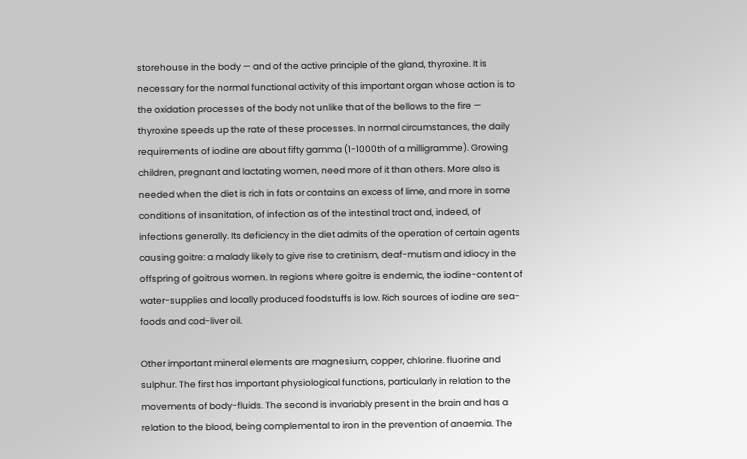storehouse in the body — and of the active principle of the gland, thyroxine. It is necessary for the normal functional activity of this important organ whose action is to the oxidation processes of the body not unlike that of the bellows to the fire — thyroxine speeds up the rate of these processes. In normal circumstances, the daily requirements of iodine are about fifty gamma (1-1000th of a milligramme). Growing children, pregnant and lactating women, need more of it than others. More also is needed when the diet is rich in fats or contains an excess of lime, and more in some conditions of insanitation, of infection as of the intestinal tract and, indeed, of infections generally. Its deficiency in the diet admits of the operation of certain agents causing goitre: a malady likely to give rise to cretinism, deaf-mutism and idiocy in the offspring of goitrous women. In regions where goitre is endemic, the iodine-content of water-supplies and locally produced foodstuffs is low. Rich sources of iodine are sea-foods and cod-liver oil.

Other important mineral elements are magnesium, copper, chlorine. fluorine and sulphur. The first has important physiological functions, particularly in relation to the movements of body-fluids. The second is invariably present in the brain and has a relation to the blood, being complemental to iron in the prevention of anaemia. The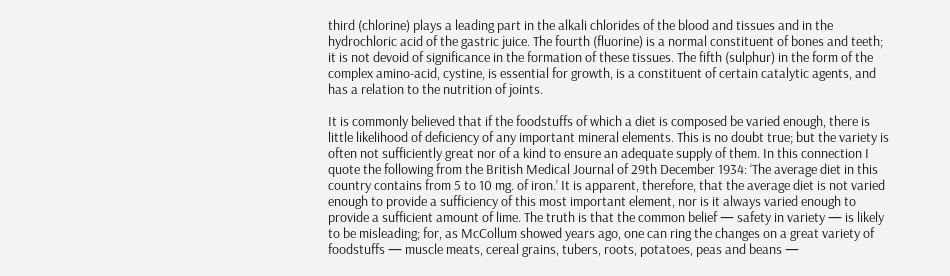third (chlorine) plays a leading part in the alkali chlorides of the blood and tissues and in the hydrochloric acid of the gastric juice. The fourth (fluorine) is a normal constituent of bones and teeth; it is not devoid of significance in the formation of these tissues. The fifth (sulphur) in the form of the complex amino-acid, cystine, is essential for growth, is a constituent of certain catalytic agents, and has a relation to the nutrition of joints.

It is commonly believed that if the foodstuffs of which a diet is composed be varied enough, there is little likelihood of deficiency of any important mineral elements. This is no doubt true; but the variety is often not sufficiently great nor of a kind to ensure an adequate supply of them. In this connection I quote the following from the British Medical Journal of 29th December 1934: ‘The average diet in this country contains from 5 to 10 mg. of iron.’ It is apparent, therefore, that the average diet is not varied enough to provide a sufficiency of this most important element, nor is it always varied enough to provide a sufficient amount of lime. The truth is that the common belief — safety in variety — is likely to be misleading; for, as McCollum showed years ago, one can ring the changes on a great variety of foodstuffs — muscle meats, cereal grains, tubers, roots, potatoes, peas and beans —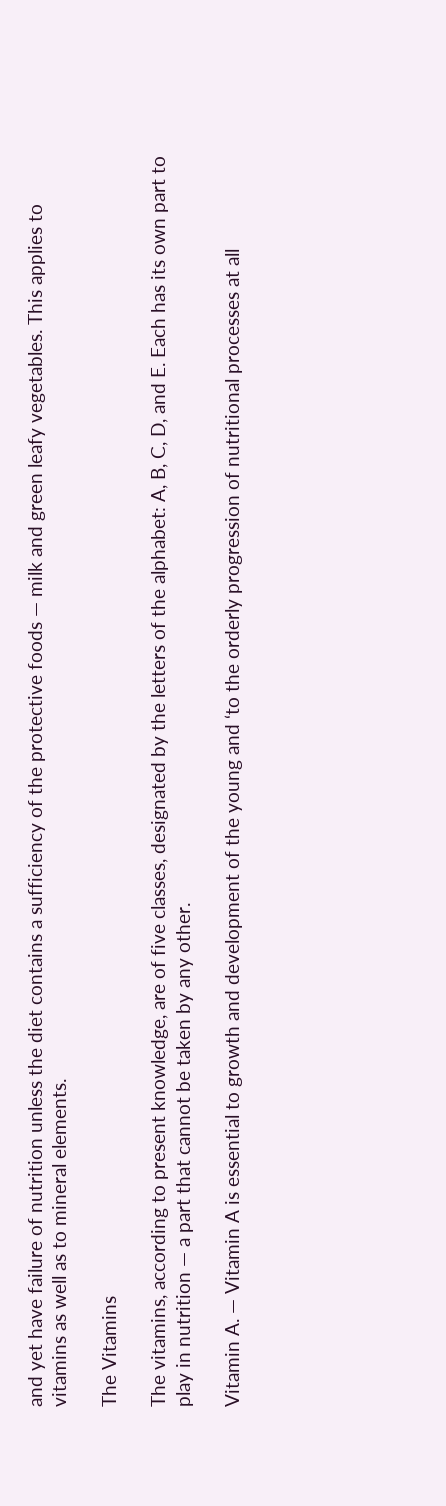and yet have failure of nutrition unless the diet contains a sufficiency of the protective foods — milk and green leafy vegetables. This applies to vitamins as well as to mineral elements.

The Vitamins

The vitamins, according to present knowledge, are of five classes, designated by the letters of the alphabet: A, B, C, D, and E. Each has its own part to play in nutrition — a part that cannot be taken by any other.

Vitamin A. — Vitamin A is essential to growth and development of the young and ‘to the orderly progression of nutritional processes at all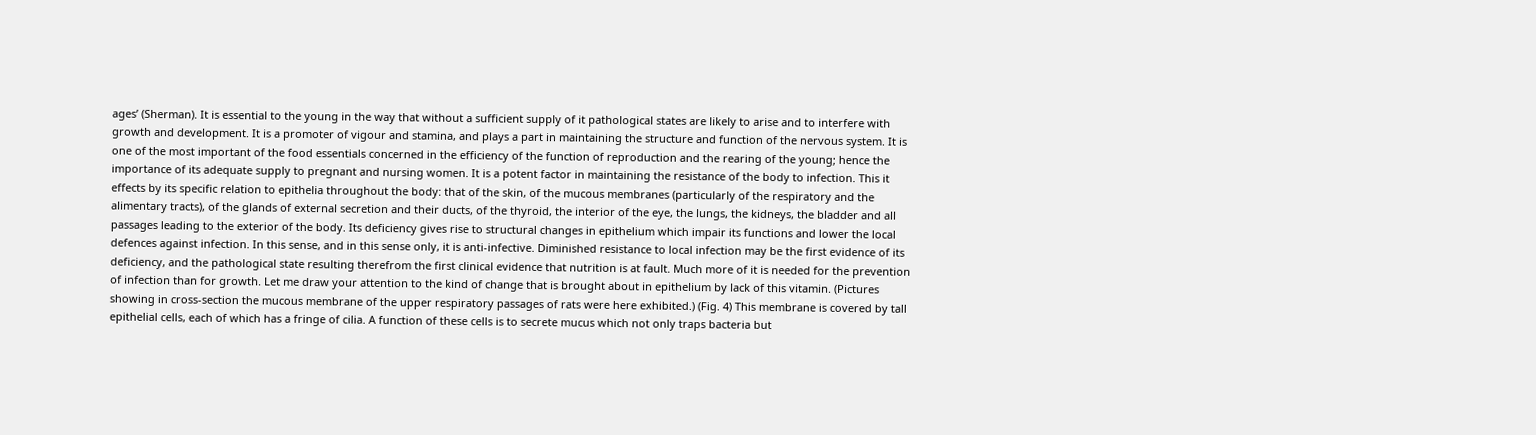ages’ (Sherman). It is essential to the young in the way that without a sufficient supply of it pathological states are likely to arise and to interfere with growth and development. It is a promoter of vigour and stamina, and plays a part in maintaining the structure and function of the nervous system. It is one of the most important of the food essentials concerned in the efficiency of the function of reproduction and the rearing of the young; hence the importance of its adequate supply to pregnant and nursing women. It is a potent factor in maintaining the resistance of the body to infection. This it effects by its specific relation to epithelia throughout the body: that of the skin, of the mucous membranes (particularly of the respiratory and the alimentary tracts), of the glands of external secretion and their ducts, of the thyroid, the interior of the eye, the lungs, the kidneys, the bladder and all passages leading to the exterior of the body. Its deficiency gives rise to structural changes in epithelium which impair its functions and lower the local defences against infection. In this sense, and in this sense only, it is anti-infective. Diminished resistance to local infection may be the first evidence of its deficiency, and the pathological state resulting therefrom the first clinical evidence that nutrition is at fault. Much more of it is needed for the prevention of infection than for growth. Let me draw your attention to the kind of change that is brought about in epithelium by lack of this vitamin. (Pictures showing in cross-section the mucous membrane of the upper respiratory passages of rats were here exhibited.) (Fig. 4) This membrane is covered by tall epithelial cells, each of which has a fringe of cilia. A function of these cells is to secrete mucus which not only traps bacteria but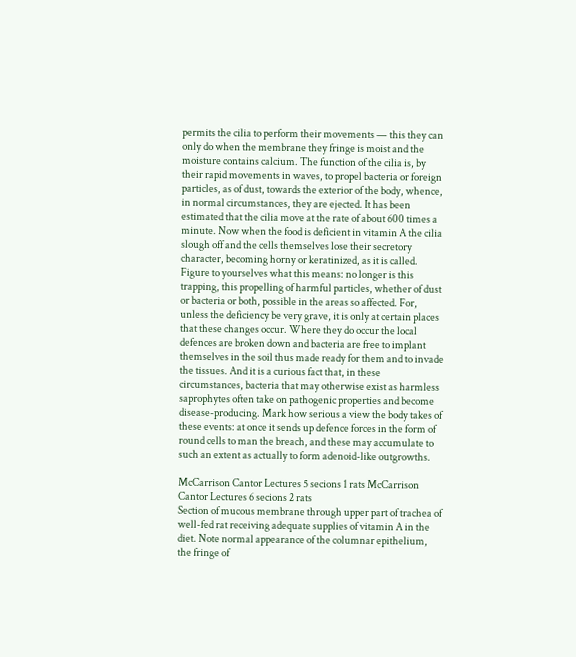permits the cilia to perform their movements — this they can only do when the membrane they fringe is moist and the moisture contains calcium. The function of the cilia is, by their rapid movements in waves, to propel bacteria or foreign particles, as of dust, towards the exterior of the body, whence, in normal circumstances, they are ejected. It has been estimated that the cilia move at the rate of about 600 times a minute. Now when the food is deficient in vitamin A the cilia slough off and the cells themselves lose their secretory character, becoming horny or keratinized, as it is called. Figure to yourselves what this means: no longer is this trapping, this propelling of harmful particles, whether of dust or bacteria or both, possible in the areas so affected. For, unless the deficiency be very grave, it is only at certain places that these changes occur. Where they do occur the local defences are broken down and bacteria are free to implant themselves in the soil thus made ready for them and to invade the tissues. And it is a curious fact that, in these circumstances, bacteria that may otherwise exist as harmless saprophytes often take on pathogenic properties and become disease-producing. Mark how serious a view the body takes of these events: at once it sends up defence forces in the form of round cells to man the breach, and these may accumulate to such an extent as actually to form adenoid-like outgrowths.

McCarrison Cantor Lectures 5 secions 1 rats McCarrison Cantor Lectures 6 secions 2 rats
Section of mucous membrane through upper part of trachea of well-fed rat receiving adequate supplies of vitamin A in the diet. Note normal appearance of the columnar epithelium, the fringe of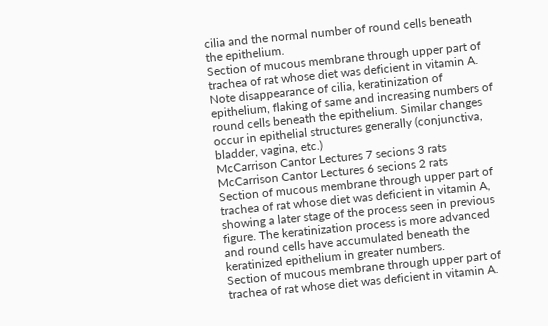cilia and the normal number of round cells beneath the epithelium.
Section of mucous membrane through upper part of trachea of rat whose diet was deficient in vitamin A. Note disappearance of cilia, keratinization of epithelium, flaking of same and increasing numbers of round cells beneath the epithelium. Similar changes occur in epithelial structures generally (conjunctiva, bladder, vagina, etc.)
McCarrison Cantor Lectures 7 secions 3 rats McCarrison Cantor Lectures 6 secions 2 rats
Section of mucous membrane through upper part of trachea of rat whose diet was deficient in vitamin A, showing a later stage of the process seen in previous figure. The keratinization process is more advanced and round cells have accumulated beneath the keratinized epithelium in greater numbers.
Section of mucous membrane through upper part of trachea of rat whose diet was deficient in vitamin A.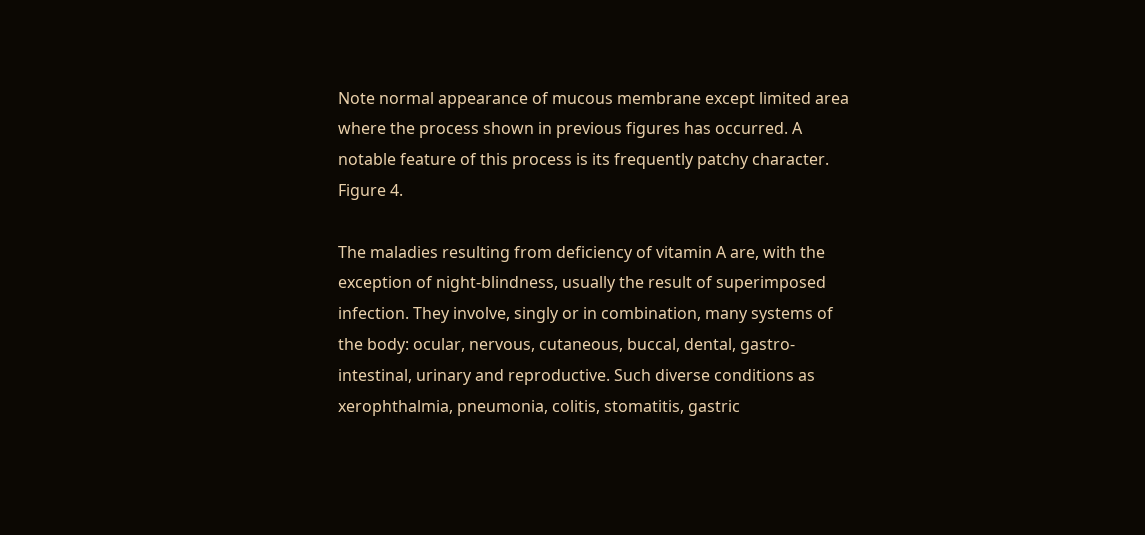Note normal appearance of mucous membrane except limited area where the process shown in previous figures has occurred. A notable feature of this process is its frequently patchy character.
Figure 4.

The maladies resulting from deficiency of vitamin A are, with the exception of night-blindness, usually the result of superimposed infection. They involve, singly or in combination, many systems of the body: ocular, nervous, cutaneous, buccal, dental, gastro-intestinal, urinary and reproductive. Such diverse conditions as xerophthalmia, pneumonia, colitis, stomatitis, gastric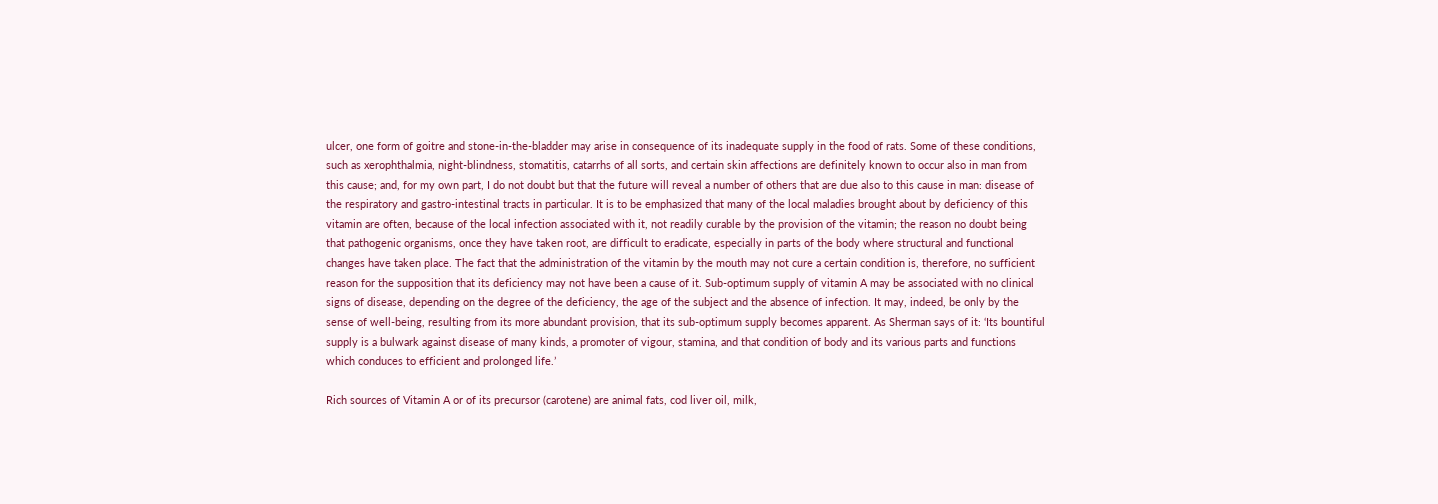ulcer, one form of goitre and stone-in-the-bladder may arise in consequence of its inadequate supply in the food of rats. Some of these conditions, such as xerophthalmia, night-blindness, stomatitis, catarrhs of all sorts, and certain skin affections are definitely known to occur also in man from this cause; and, for my own part, I do not doubt but that the future will reveal a number of others that are due also to this cause in man: disease of the respiratory and gastro-intestinal tracts in particular. It is to be emphasized that many of the local maladies brought about by deficiency of this vitamin are often, because of the local infection associated with it, not readily curable by the provision of the vitamin; the reason no doubt being that pathogenic organisms, once they have taken root, are difficult to eradicate, especially in parts of the body where structural and functional changes have taken place. The fact that the administration of the vitamin by the mouth may not cure a certain condition is, therefore, no sufficient reason for the supposition that its deficiency may not have been a cause of it. Sub-optimum supply of vitamin A may be associated with no clinical signs of disease, depending on the degree of the deficiency, the age of the subject and the absence of infection. It may, indeed, be only by the sense of well-being, resulting from its more abundant provision, that its sub-optimum supply becomes apparent. As Sherman says of it: ‘Its bountiful supply is a bulwark against disease of many kinds, a promoter of vigour, stamina, and that condition of body and its various parts and functions which conduces to efficient and prolonged life.’

Rich sources of Vitamin A or of its precursor (carotene) are animal fats, cod liver oil, milk,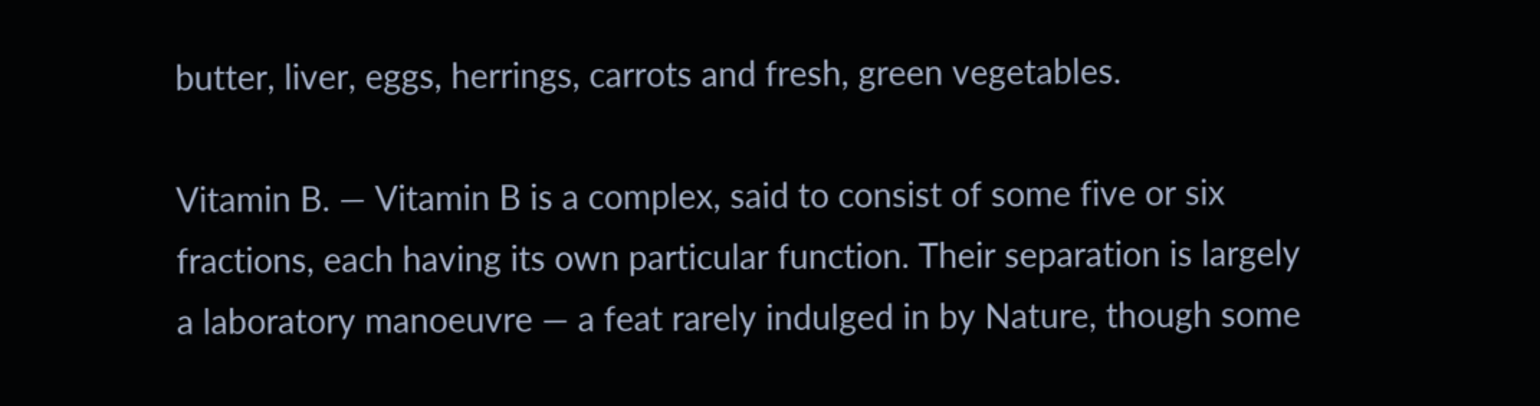butter, liver, eggs, herrings, carrots and fresh, green vegetables.

Vitamin B. — Vitamin B is a complex, said to consist of some five or six fractions, each having its own particular function. Their separation is largely a laboratory manoeuvre — a feat rarely indulged in by Nature, though some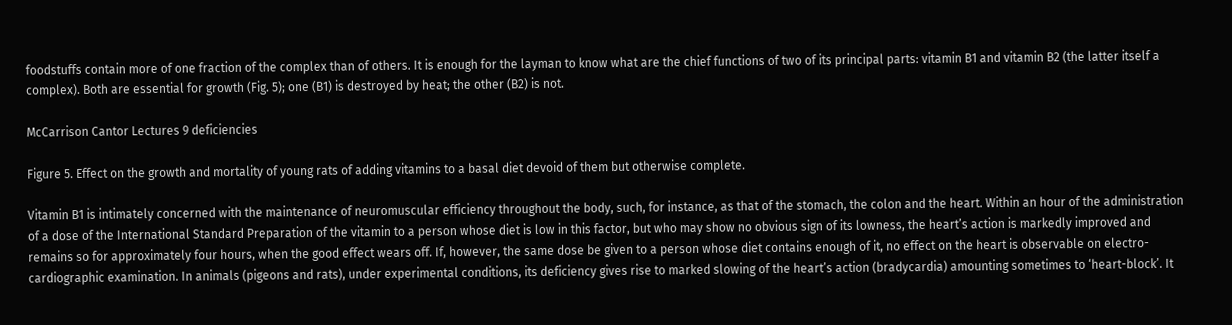foodstuffs contain more of one fraction of the complex than of others. It is enough for the layman to know what are the chief functions of two of its principal parts: vitamin B1 and vitamin B2 (the latter itself a complex). Both are essential for growth (Fig. 5); one (B1) is destroyed by heat; the other (B2) is not.

McCarrison Cantor Lectures 9 deficiencies

Figure 5. Effect on the growth and mortality of young rats of adding vitamins to a basal diet devoid of them but otherwise complete.

Vitamin B1 is intimately concerned with the maintenance of neuromuscular efficiency throughout the body, such, for instance, as that of the stomach, the colon and the heart. Within an hour of the administration of a dose of the International Standard Preparation of the vitamin to a person whose diet is low in this factor, but who may show no obvious sign of its lowness, the heart’s action is markedly improved and remains so for approximately four hours, when the good effect wears off. If, however, the same dose be given to a person whose diet contains enough of it, no effect on the heart is observable on electro-cardiographic examination. In animals (pigeons and rats), under experimental conditions, its deficiency gives rise to marked slowing of the heart’s action (bradycardia) amounting sometimes to ‘heart-block’. It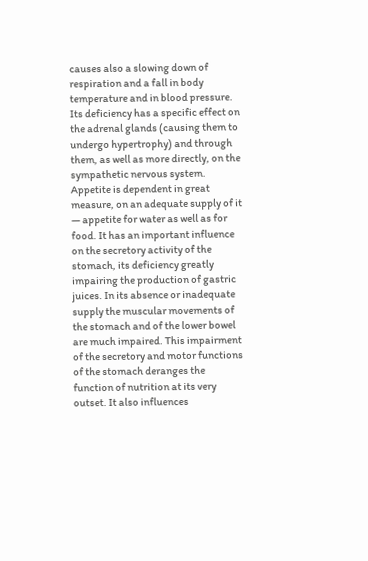causes also a slowing down of respiration and a fall in body temperature and in blood pressure. Its deficiency has a specific effect on the adrenal glands (causing them to undergo hypertrophy) and through them, as well as more directly, on the sympathetic nervous system. Appetite is dependent in great measure, on an adequate supply of it — appetite for water as well as for food. It has an important influence on the secretory activity of the stomach, its deficiency greatly impairing the production of gastric juices. In its absence or inadequate supply the muscular movements of the stomach and of the lower bowel are much impaired. This impairment of the secretory and motor functions of the stomach deranges the function of nutrition at its very outset. It also influences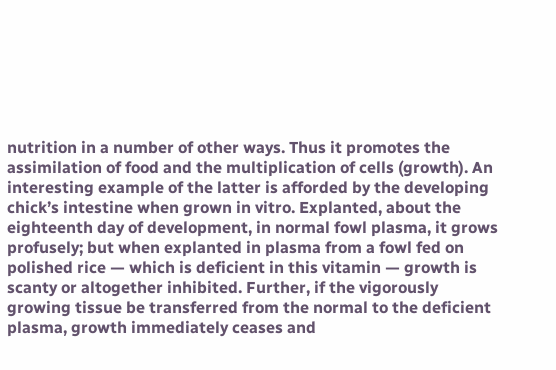nutrition in a number of other ways. Thus it promotes the assimilation of food and the multiplication of cells (growth). An interesting example of the latter is afforded by the developing chick’s intestine when grown in vitro. Explanted, about the eighteenth day of development, in normal fowl plasma, it grows profusely; but when explanted in plasma from a fowl fed on polished rice — which is deficient in this vitamin — growth is scanty or altogether inhibited. Further, if the vigorously growing tissue be transferred from the normal to the deficient plasma, growth immediately ceases and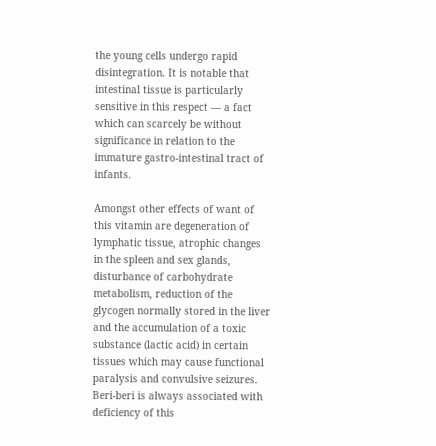the young cells undergo rapid disintegration. It is notable that intestinal tissue is particularly sensitive in this respect — a fact which can scarcely be without significance in relation to the immature gastro-intestinal tract of infants.

Amongst other effects of want of this vitamin are degeneration of lymphatic tissue, atrophic changes in the spleen and sex glands, disturbance of carbohydrate metabolism, reduction of the glycogen normally stored in the liver and the accumulation of a toxic substance (lactic acid) in certain tissues which may cause functional paralysis and convulsive seizures. Beri-beri is always associated with deficiency of this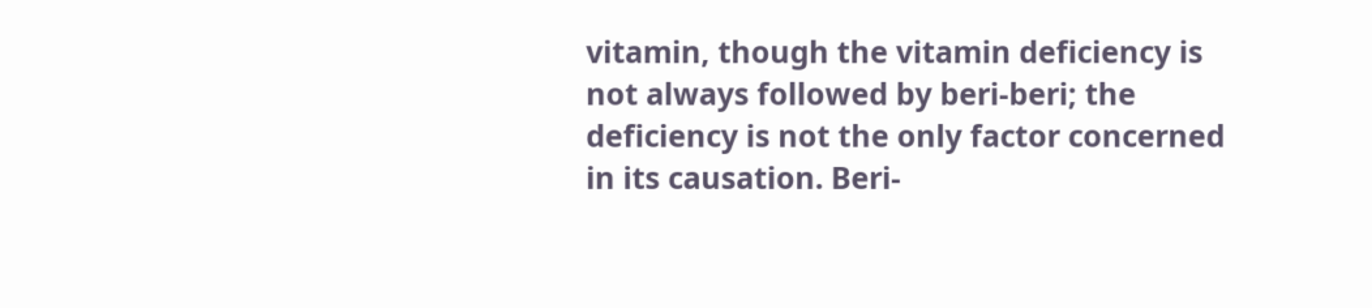vitamin, though the vitamin deficiency is not always followed by beri-beri; the deficiency is not the only factor concerned in its causation. Beri-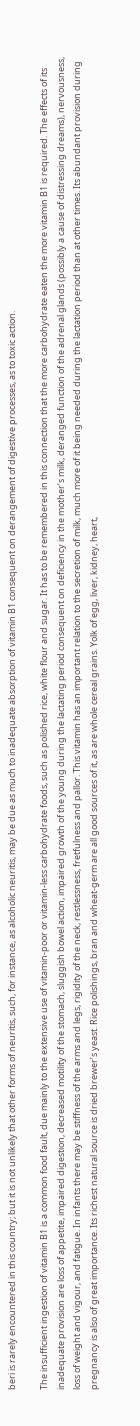beri is rarely encountered in this country; but it is not unlikely that other forms of neuritis, such, for instance, as alcoholic neuritis, may be due as much to inadequate absorption of vitamin B1 consequent on derangement of digestive processes, as to toxic action.

The insufficient ingestion of vitamin B1 is a common food fault, due mainly to the extensive use of vitamin-poor or vitamin-less carbohydrate foods, such as polished rice, white flour and sugar. It has to be remembered in this connection that the more carbohydrate eaten the more vitamin B1 is required. The effects of its inadequate provision are loss of appetite, impaired digestion, decreased motility of the stomach, sluggish bowel action, impaired growth of the young during the lactating period consequent on deficiency in the mother’s milk, deranged function of the adrenal glands (possibly a cause of distressing dreams), nervousness, loss of weight and vigour, and fatigue. In infants there may be stiffness of the arms and legs, rigidity of the neck, restlessness, fretfulness and pallor. This vitamin has an important relation to the secretion of milk, much more of it being needed during the lactation period than at other times. Its abundant provision during pregnancy is also of great importance. Its richest natural source is dried brewer’s yeast. Rice polishings, bran and wheat-germ are all good sources of it, as are whole cereal grains. Yolk of egg, liver, kidney, heart,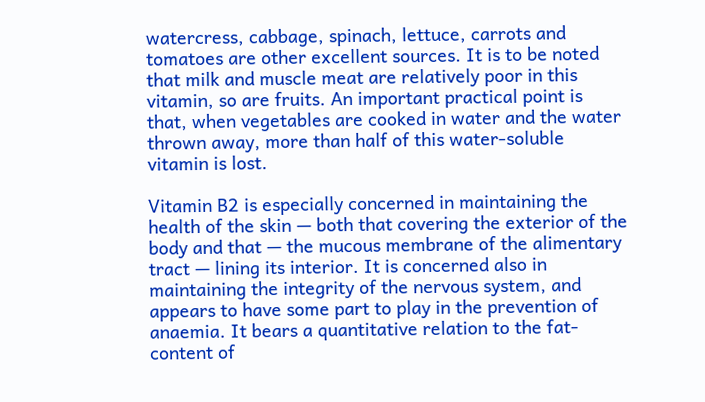watercress, cabbage, spinach, lettuce, carrots and tomatoes are other excellent sources. It is to be noted that milk and muscle meat are relatively poor in this vitamin, so are fruits. An important practical point is that, when vegetables are cooked in water and the water thrown away, more than half of this water-soluble vitamin is lost.

Vitamin B2 is especially concerned in maintaining the health of the skin — both that covering the exterior of the body and that — the mucous membrane of the alimentary tract — lining its interior. It is concerned also in maintaining the integrity of the nervous system, and appears to have some part to play in the prevention of anaemia. It bears a quantitative relation to the fat-content of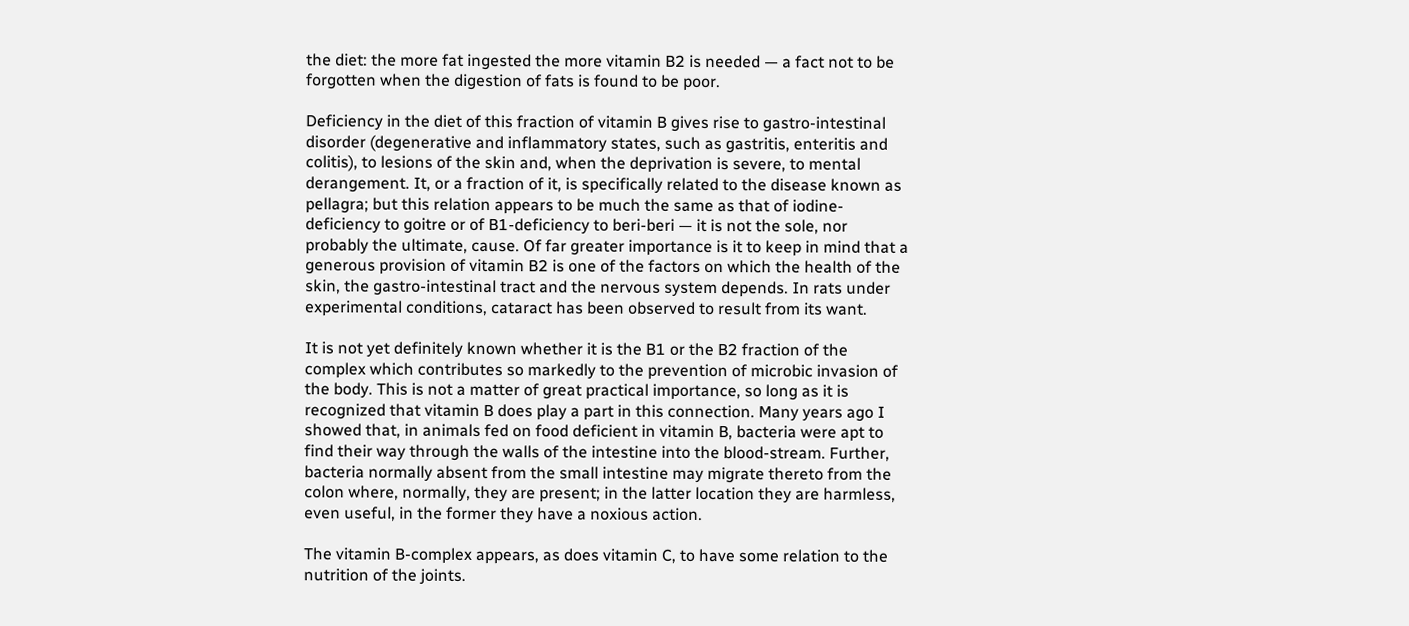the diet: the more fat ingested the more vitamin B2 is needed — a fact not to be forgotten when the digestion of fats is found to be poor.

Deficiency in the diet of this fraction of vitamin B gives rise to gastro-intestinal disorder (degenerative and inflammatory states, such as gastritis, enteritis and colitis), to lesions of the skin and, when the deprivation is severe, to mental derangement. It, or a fraction of it, is specifically related to the disease known as pellagra; but this relation appears to be much the same as that of iodine-deficiency to goitre or of B1-deficiency to beri-beri — it is not the sole, nor probably the ultimate, cause. Of far greater importance is it to keep in mind that a generous provision of vitamin B2 is one of the factors on which the health of the skin, the gastro-intestinal tract and the nervous system depends. In rats under experimental conditions, cataract has been observed to result from its want.

It is not yet definitely known whether it is the B1 or the B2 fraction of the complex which contributes so markedly to the prevention of microbic invasion of the body. This is not a matter of great practical importance, so long as it is recognized that vitamin B does play a part in this connection. Many years ago I showed that, in animals fed on food deficient in vitamin B, bacteria were apt to find their way through the walls of the intestine into the blood-stream. Further, bacteria normally absent from the small intestine may migrate thereto from the colon where, normally, they are present; in the latter location they are harmless, even useful, in the former they have a noxious action.

The vitamin B-complex appears, as does vitamin C, to have some relation to the nutrition of the joints.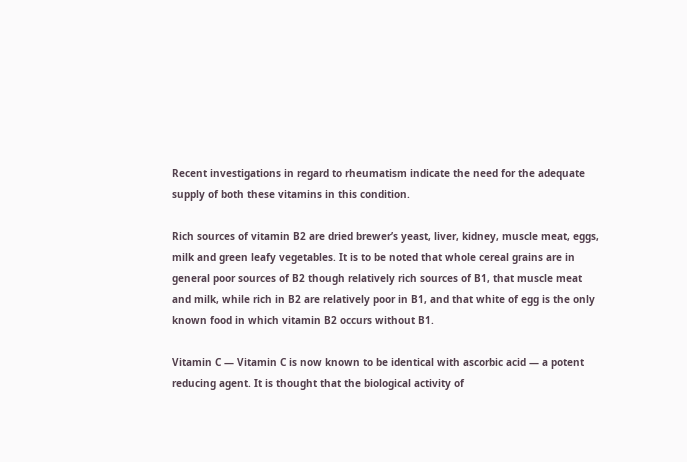Recent investigations in regard to rheumatism indicate the need for the adequate supply of both these vitamins in this condition.

Rich sources of vitamin B2 are dried brewer’s yeast, liver, kidney, muscle meat, eggs, milk and green leafy vegetables. It is to be noted that whole cereal grains are in general poor sources of B2 though relatively rich sources of B1, that muscle meat and milk, while rich in B2 are relatively poor in B1, and that white of egg is the only known food in which vitamin B2 occurs without B1.

Vitamin C — Vitamin C is now known to be identical with ascorbic acid — a potent reducing agent. It is thought that the biological activity of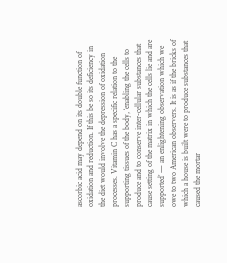ascorbic acid may depend on its double function of oxidation and reduction. If this be so its deficiency in the diet would involve the depression of oxidation processes. Vitamin C has a specific relation to the supporting tissues of the body, ‘enabling the cells to produce and to conserve inter-cellular substances that cause setting of the matrix in which the cells lie and are supported’ — an enlightening observation which we owe to two American observers. It is as if the bricks of which a house is built were to produce substances that caused the mortar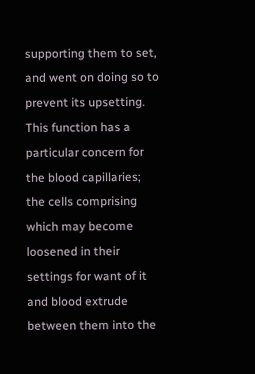supporting them to set, and went on doing so to prevent its upsetting. This function has a particular concern for the blood capillaries; the cells comprising which may become loosened in their settings for want of it and blood extrude between them into the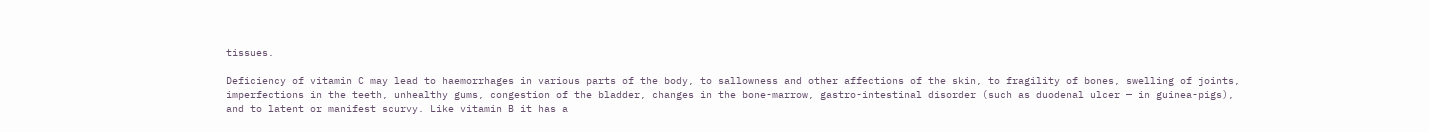tissues.

Deficiency of vitamin C may lead to haemorrhages in various parts of the body, to sallowness and other affections of the skin, to fragility of bones, swelling of joints, imperfections in the teeth, unhealthy gums, congestion of the bladder, changes in the bone-marrow, gastro-intestinal disorder (such as duodenal ulcer — in guinea-pigs), and to latent or manifest scurvy. Like vitamin B it has a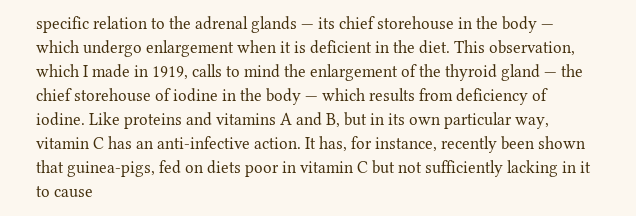specific relation to the adrenal glands — its chief storehouse in the body — which undergo enlargement when it is deficient in the diet. This observation, which I made in 1919, calls to mind the enlargement of the thyroid gland — the chief storehouse of iodine in the body — which results from deficiency of iodine. Like proteins and vitamins A and B, but in its own particular way, vitamin C has an anti-infective action. It has, for instance, recently been shown that guinea-pigs, fed on diets poor in vitamin C but not sufficiently lacking in it to cause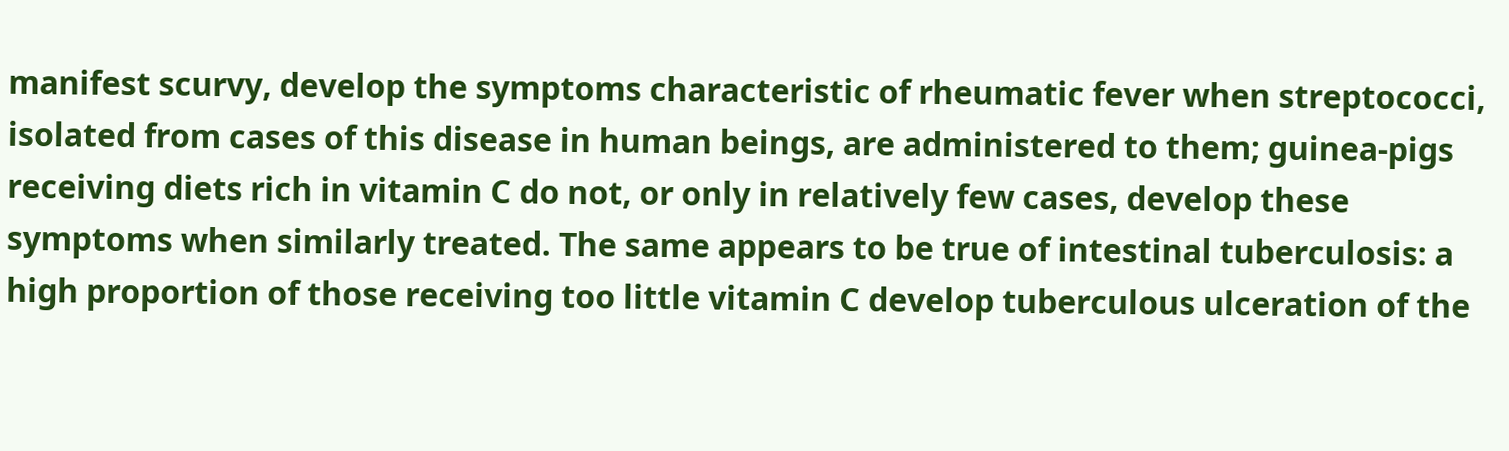manifest scurvy, develop the symptoms characteristic of rheumatic fever when streptococci, isolated from cases of this disease in human beings, are administered to them; guinea-pigs receiving diets rich in vitamin C do not, or only in relatively few cases, develop these symptoms when similarly treated. The same appears to be true of intestinal tuberculosis: a high proportion of those receiving too little vitamin C develop tuberculous ulceration of the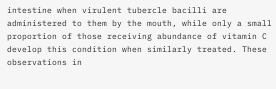intestine when virulent tubercle bacilli are administered to them by the mouth, while only a small proportion of those receiving abundance of vitamin C develop this condition when similarly treated. These observations in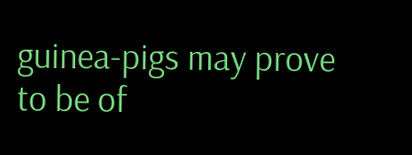guinea-pigs may prove to be of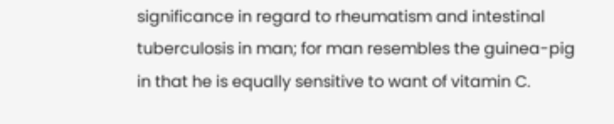significance in regard to rheumatism and intestinal tuberculosis in man; for man resembles the guinea-pig in that he is equally sensitive to want of vitamin C.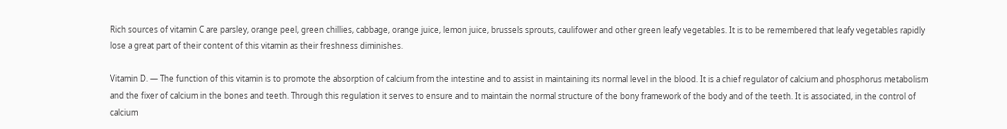Rich sources of vitamin C are parsley, orange peel, green chillies, cabbage, orange juice, lemon juice, brussels sprouts, caulifower and other green leafy vegetables. It is to be remembered that leafy vegetables rapidly lose a great part of their content of this vitamin as their freshness diminishes.

Vitamin D. — The function of this vitamin is to promote the absorption of calcium from the intestine and to assist in maintaining its normal level in the blood. It is a chief regulator of calcium and phosphorus metabolism and the fixer of calcium in the bones and teeth. Through this regulation it serves to ensure and to maintain the normal structure of the bony framework of the body and of the teeth. It is associated, in the control of calcium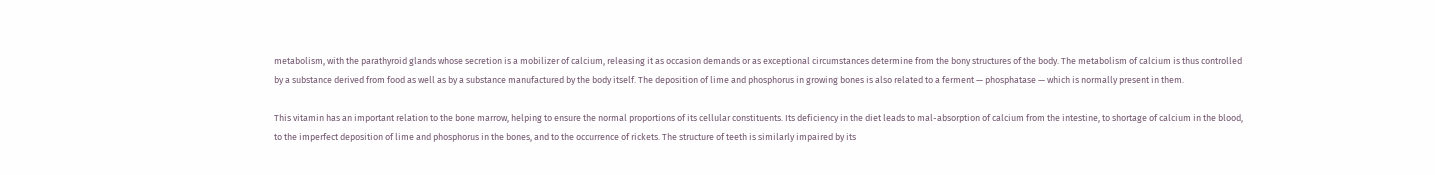metabolism, with the parathyroid glands whose secretion is a mobilizer of calcium, releasing it as occasion demands or as exceptional circumstances determine from the bony structures of the body. The metabolism of calcium is thus controlled by a substance derived from food as well as by a substance manufactured by the body itself. The deposition of lime and phosphorus in growing bones is also related to a ferment — phosphatase — which is normally present in them.

This vitamin has an important relation to the bone marrow, helping to ensure the normal proportions of its cellular constituents. Its deficiency in the diet leads to mal-absorption of calcium from the intestine, to shortage of calcium in the blood, to the imperfect deposition of lime and phosphorus in the bones, and to the occurrence of rickets. The structure of teeth is similarly impaired by its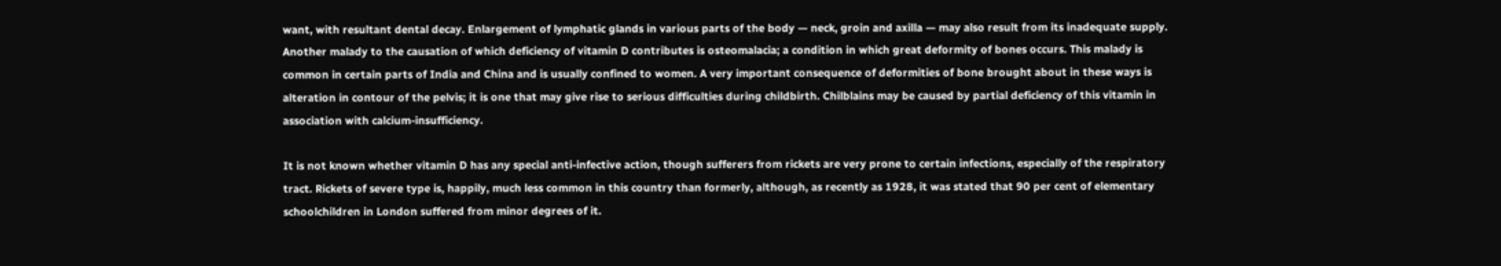want, with resultant dental decay. Enlargement of lymphatic glands in various parts of the body — neck, groin and axilla — may also result from its inadequate supply. Another malady to the causation of which deficiency of vitamin D contributes is osteomalacia; a condition in which great deformity of bones occurs. This malady is common in certain parts of India and China and is usually confined to women. A very important consequence of deformities of bone brought about in these ways is alteration in contour of the pelvis; it is one that may give rise to serious difficulties during childbirth. Chilblains may be caused by partial deficiency of this vitamin in association with calcium-insufficiency.

It is not known whether vitamin D has any special anti-infective action, though sufferers from rickets are very prone to certain infections, especially of the respiratory tract. Rickets of severe type is, happily, much less common in this country than formerly, although, as recently as 1928, it was stated that 90 per cent of elementary schoolchildren in London suffered from minor degrees of it.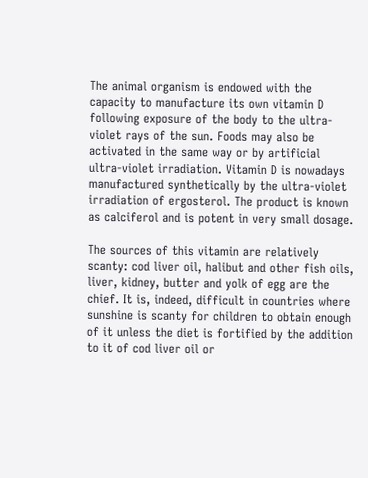The animal organism is endowed with the capacity to manufacture its own vitamin D following exposure of the body to the ultra-violet rays of the sun. Foods may also be activated in the same way or by artificial ultra-violet irradiation. Vitamin D is nowadays manufactured synthetically by the ultra-violet irradiation of ergosterol. The product is known as calciferol and is potent in very small dosage.

The sources of this vitamin are relatively scanty: cod liver oil, halibut and other fish oils, liver, kidney, butter and yolk of egg are the chief. It is, indeed, difficult in countries where sunshine is scanty for children to obtain enough of it unless the diet is fortified by the addition to it of cod liver oil or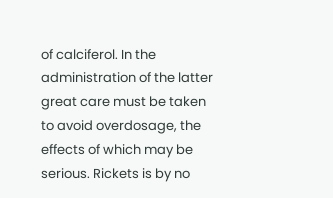of calciferol. In the administration of the latter great care must be taken to avoid overdosage, the effects of which may be serious. Rickets is by no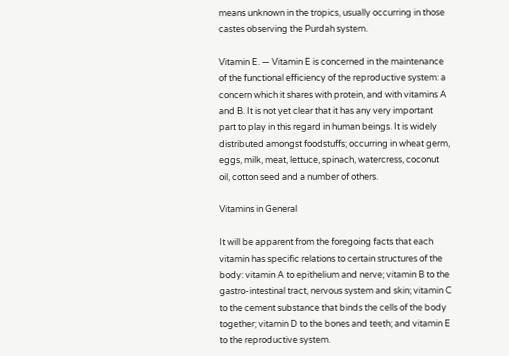means unknown in the tropics, usually occurring in those castes observing the Purdah system.

Vitamin E. — Vitamin E is concerned in the maintenance of the functional efficiency of the reproductive system: a concern which it shares with protein, and with vitamins A and B. It is not yet clear that it has any very important part to play in this regard in human beings. It is widely distributed amongst foodstuffs; occurring in wheat germ, eggs, milk, meat, lettuce, spinach, watercress, coconut oil, cotton seed and a number of others.

Vitamins in General

It will be apparent from the foregoing facts that each vitamin has specific relations to certain structures of the body: vitamin A to epithelium and nerve; vitamin B to the gastro-intestinal tract, nervous system and skin; vitamin C to the cement substance that binds the cells of the body together; vitamin D to the bones and teeth; and vitamin E to the reproductive system.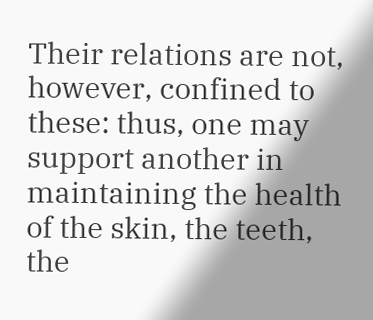Their relations are not, however, confined to these: thus, one may support another in maintaining the health of the skin, the teeth, the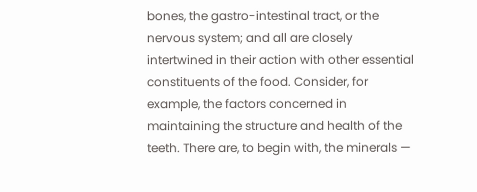bones, the gastro-intestinal tract, or the nervous system; and all are closely intertwined in their action with other essential constituents of the food. Consider, for example, the factors concerned in maintaining the structure and health of the teeth. There are, to begin with, the minerals —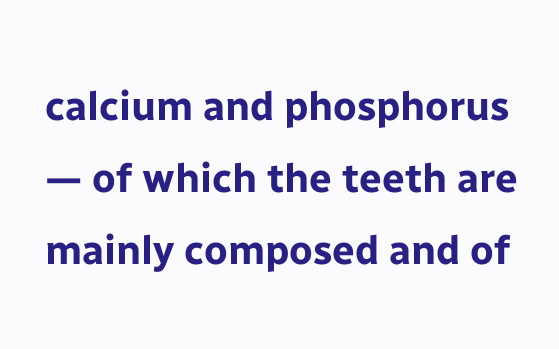calcium and phosphorus — of which the teeth are mainly composed and of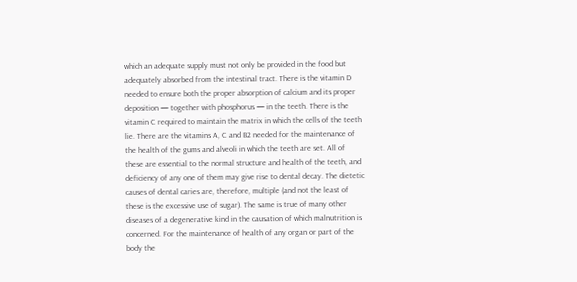which an adequate supply must not only be provided in the food but adequately absorbed from the intestinal tract. There is the vitamin D needed to ensure both the proper absorption of calcium and its proper deposition — together with phosphorus — in the teeth. There is the vitamin C required to maintain the matrix in which the cells of the teeth lie. There are the vitamins A, C and B2 needed for the maintenance of the health of the gums and alveoli in which the teeth are set. All of these are essential to the normal structure and health of the teeth, and deficiency of any one of them may give rise to dental decay. The dietetic causes of dental caries are, therefore, multiple (and not the least of these is the excessive use of sugar). The same is true of many other diseases of a degenerative kind in the causation of which malnutrition is concerned. For the maintenance of health of any organ or part of the body the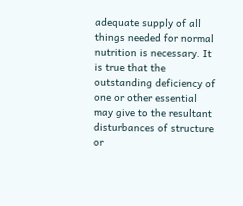adequate supply of all things needed for normal nutrition is necessary. It is true that the outstanding deficiency of one or other essential may give to the resultant disturbances of structure or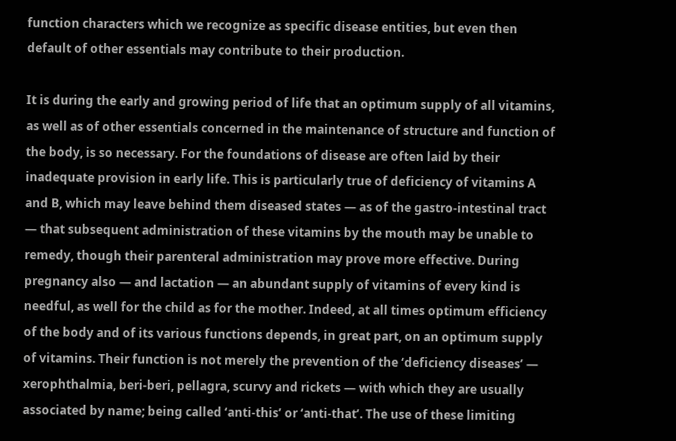function characters which we recognize as specific disease entities, but even then default of other essentials may contribute to their production.

It is during the early and growing period of life that an optimum supply of all vitamins, as well as of other essentials concerned in the maintenance of structure and function of the body, is so necessary. For the foundations of disease are often laid by their inadequate provision in early life. This is particularly true of deficiency of vitamins A and B, which may leave behind them diseased states — as of the gastro-intestinal tract — that subsequent administration of these vitamins by the mouth may be unable to remedy, though their parenteral administration may prove more effective. During pregnancy also — and lactation — an abundant supply of vitamins of every kind is needful, as well for the child as for the mother. Indeed, at all times optimum efficiency of the body and of its various functions depends, in great part, on an optimum supply of vitamins. Their function is not merely the prevention of the ‘deficiency diseases’ — xerophthalmia, beri-beri, pellagra, scurvy and rickets — with which they are usually associated by name; being called ‘anti-this’ or ‘anti-that’. The use of these limiting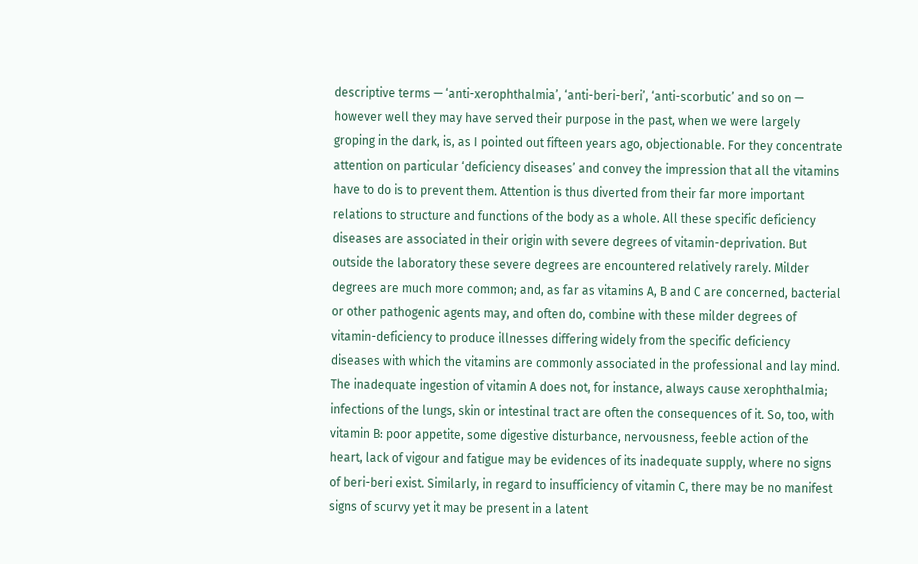descriptive terms — ‘anti-xerophthalmia’, ‘anti-beri-beri’, ‘anti-scorbutic’ and so on — however well they may have served their purpose in the past, when we were largely groping in the dark, is, as I pointed out fifteen years ago, objectionable. For they concentrate attention on particular ‘deficiency diseases’ and convey the impression that all the vitamins have to do is to prevent them. Attention is thus diverted from their far more important relations to structure and functions of the body as a whole. All these specific deficiency diseases are associated in their origin with severe degrees of vitamin-deprivation. But outside the laboratory these severe degrees are encountered relatively rarely. Milder degrees are much more common; and, as far as vitamins A, B and C are concerned, bacterial or other pathogenic agents may, and often do, combine with these milder degrees of vitamin-deficiency to produce illnesses differing widely from the specific deficiency diseases with which the vitamins are commonly associated in the professional and lay mind. The inadequate ingestion of vitamin A does not, for instance, always cause xerophthalmia; infections of the lungs, skin or intestinal tract are often the consequences of it. So, too, with vitamin B: poor appetite, some digestive disturbance, nervousness, feeble action of the heart, lack of vigour and fatigue may be evidences of its inadequate supply, where no signs of beri-beri exist. Similarly, in regard to insufficiency of vitamin C, there may be no manifest signs of scurvy yet it may be present in a latent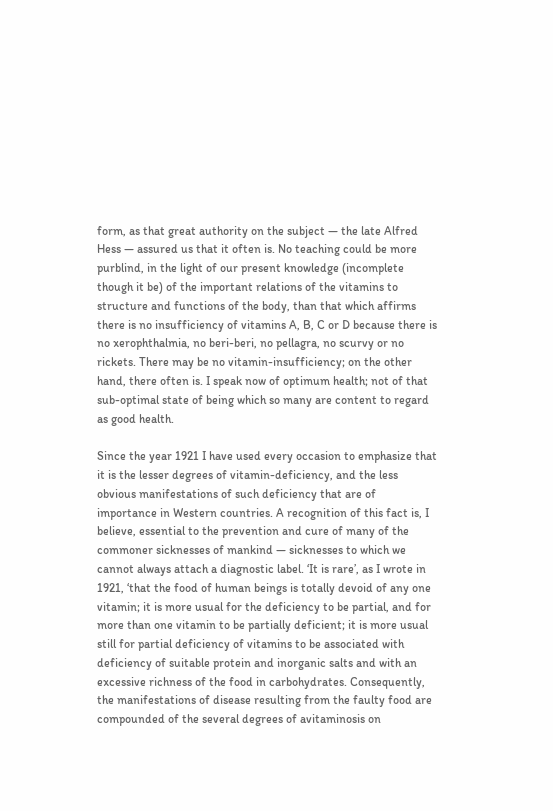form, as that great authority on the subject — the late Alfred Hess — assured us that it often is. No teaching could be more purblind, in the light of our present knowledge (incomplete though it be) of the important relations of the vitamins to structure and functions of the body, than that which affirms there is no insufficiency of vitamins A, B, C or D because there is no xerophthalmia, no beri-beri, no pellagra, no scurvy or no rickets. There may be no vitamin-insufficiency; on the other hand, there often is. I speak now of optimum health; not of that sub-optimal state of being which so many are content to regard as good health.

Since the year 1921 I have used every occasion to emphasize that it is the lesser degrees of vitamin-deficiency, and the less obvious manifestations of such deficiency that are of importance in Western countries. A recognition of this fact is, I believe, essential to the prevention and cure of many of the commoner sicknesses of mankind — sicknesses to which we cannot always attach a diagnostic label. ‘It is rare’, as I wrote in 1921, ‘that the food of human beings is totally devoid of any one vitamin; it is more usual for the deficiency to be partial, and for more than one vitamin to be partially deficient; it is more usual still for partial deficiency of vitamins to be associated with deficiency of suitable protein and inorganic salts and with an excessive richness of the food in carbohydrates. Consequently, the manifestations of disease resulting from the faulty food are compounded of the several degrees of avitaminosis on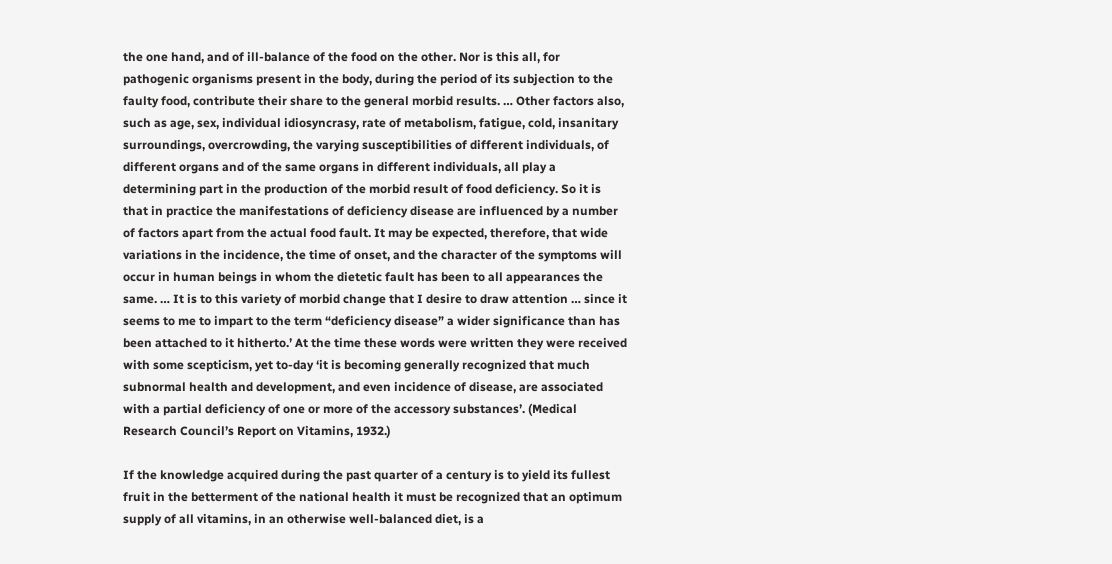the one hand, and of ill-balance of the food on the other. Nor is this all, for pathogenic organisms present in the body, during the period of its subjection to the faulty food, contribute their share to the general morbid results. … Other factors also, such as age, sex, individual idiosyncrasy, rate of metabolism, fatigue, cold, insanitary surroundings, overcrowding, the varying susceptibilities of different individuals, of different organs and of the same organs in different individuals, all play a determining part in the production of the morbid result of food deficiency. So it is that in practice the manifestations of deficiency disease are influenced by a number of factors apart from the actual food fault. It may be expected, therefore, that wide variations in the incidence, the time of onset, and the character of the symptoms will occur in human beings in whom the dietetic fault has been to all appearances the same. … It is to this variety of morbid change that I desire to draw attention … since it seems to me to impart to the term “deficiency disease” a wider significance than has been attached to it hitherto.’ At the time these words were written they were received with some scepticism, yet to-day ‘it is becoming generally recognized that much subnormal health and development, and even incidence of disease, are associated with a partial deficiency of one or more of the accessory substances’. (Medical Research Council’s Report on Vitamins, 1932.)

If the knowledge acquired during the past quarter of a century is to yield its fullest fruit in the betterment of the national health it must be recognized that an optimum supply of all vitamins, in an otherwise well-balanced diet, is a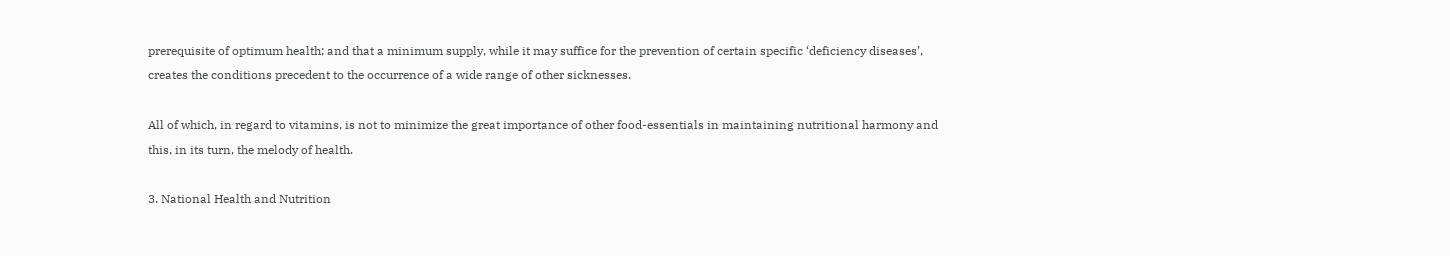prerequisite of optimum health; and that a minimum supply, while it may suffice for the prevention of certain specific ‘deficiency diseases’, creates the conditions precedent to the occurrence of a wide range of other sicknesses.

All of which, in regard to vitamins, is not to minimize the great importance of other food-essentials in maintaining nutritional harmony and this, in its turn, the melody of health.

3. National Health and Nutrition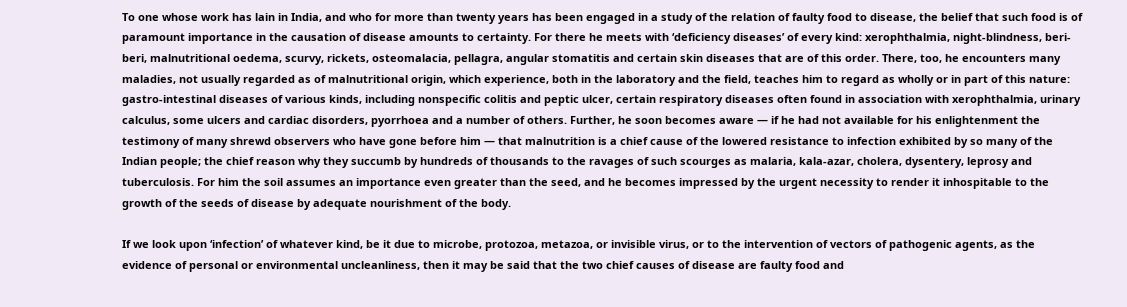To one whose work has lain in India, and who for more than twenty years has been engaged in a study of the relation of faulty food to disease, the belief that such food is of paramount importance in the causation of disease amounts to certainty. For there he meets with ‘deficiency diseases’ of every kind: xerophthalmia, night-blindness, beri-beri, malnutritional oedema, scurvy, rickets, osteomalacia, pellagra, angular stomatitis and certain skin diseases that are of this order. There, too, he encounters many maladies, not usually regarded as of malnutritional origin, which experience, both in the laboratory and the field, teaches him to regard as wholly or in part of this nature: gastro-intestinal diseases of various kinds, including nonspecific colitis and peptic ulcer, certain respiratory diseases often found in association with xerophthalmia, urinary calculus, some ulcers and cardiac disorders, pyorrhoea and a number of others. Further, he soon becomes aware — if he had not available for his enlightenment the testimony of many shrewd observers who have gone before him — that malnutrition is a chief cause of the lowered resistance to infection exhibited by so many of the Indian people; the chief reason why they succumb by hundreds of thousands to the ravages of such scourges as malaria, kala-azar, cholera, dysentery, leprosy and tuberculosis. For him the soil assumes an importance even greater than the seed, and he becomes impressed by the urgent necessity to render it inhospitable to the growth of the seeds of disease by adequate nourishment of the body.

If we look upon ‘infection’ of whatever kind, be it due to microbe, protozoa, metazoa, or invisible virus, or to the intervention of vectors of pathogenic agents, as the evidence of personal or environmental uncleanliness, then it may be said that the two chief causes of disease are faulty food and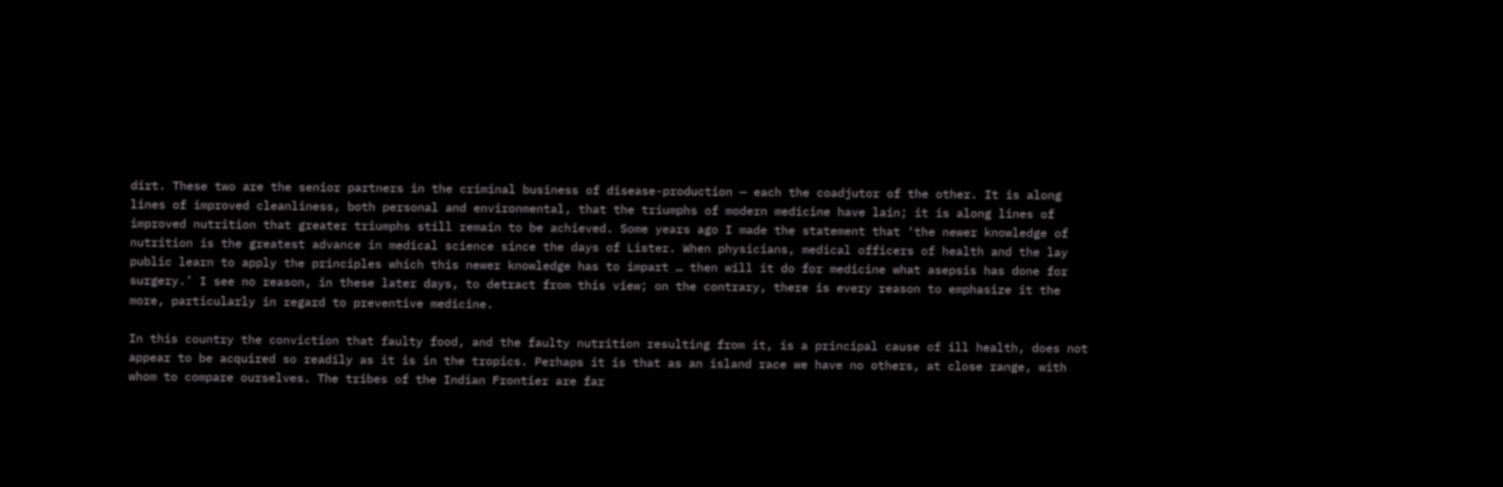dirt. These two are the senior partners in the criminal business of disease-production — each the coadjutor of the other. It is along lines of improved cleanliness, both personal and environmental, that the triumphs of modern medicine have lain; it is along lines of improved nutrition that greater triumphs still remain to be achieved. Some years ago I made the statement that ‘the newer knowledge of nutrition is the greatest advance in medical science since the days of Lister. When physicians, medical officers of health and the lay public learn to apply the principles which this newer knowledge has to impart … then will it do for medicine what asepsis has done for surgery.’ I see no reason, in these later days, to detract from this view; on the contrary, there is every reason to emphasize it the more, particularly in regard to preventive medicine.

In this country the conviction that faulty food, and the faulty nutrition resulting from it, is a principal cause of ill health, does not appear to be acquired so readily as it is in the tropics. Perhaps it is that as an island race we have no others, at close range, with whom to compare ourselves. The tribes of the Indian Frontier are far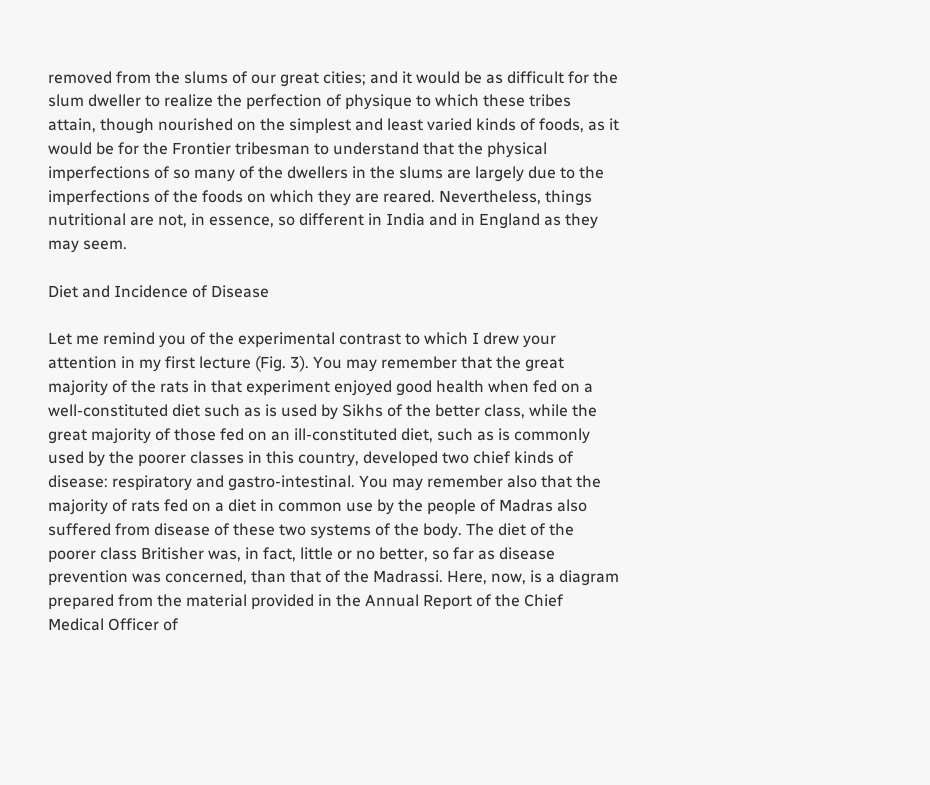removed from the slums of our great cities; and it would be as difficult for the slum dweller to realize the perfection of physique to which these tribes attain, though nourished on the simplest and least varied kinds of foods, as it would be for the Frontier tribesman to understand that the physical imperfections of so many of the dwellers in the slums are largely due to the imperfections of the foods on which they are reared. Nevertheless, things nutritional are not, in essence, so different in India and in England as they may seem.

Diet and Incidence of Disease

Let me remind you of the experimental contrast to which I drew your attention in my first lecture (Fig. 3). You may remember that the great majority of the rats in that experiment enjoyed good health when fed on a well-constituted diet such as is used by Sikhs of the better class, while the great majority of those fed on an ill-constituted diet, such as is commonly used by the poorer classes in this country, developed two chief kinds of disease: respiratory and gastro-intestinal. You may remember also that the majority of rats fed on a diet in common use by the people of Madras also suffered from disease of these two systems of the body. The diet of the poorer class Britisher was, in fact, little or no better, so far as disease prevention was concerned, than that of the Madrassi. Here, now, is a diagram prepared from the material provided in the Annual Report of the Chief Medical Officer of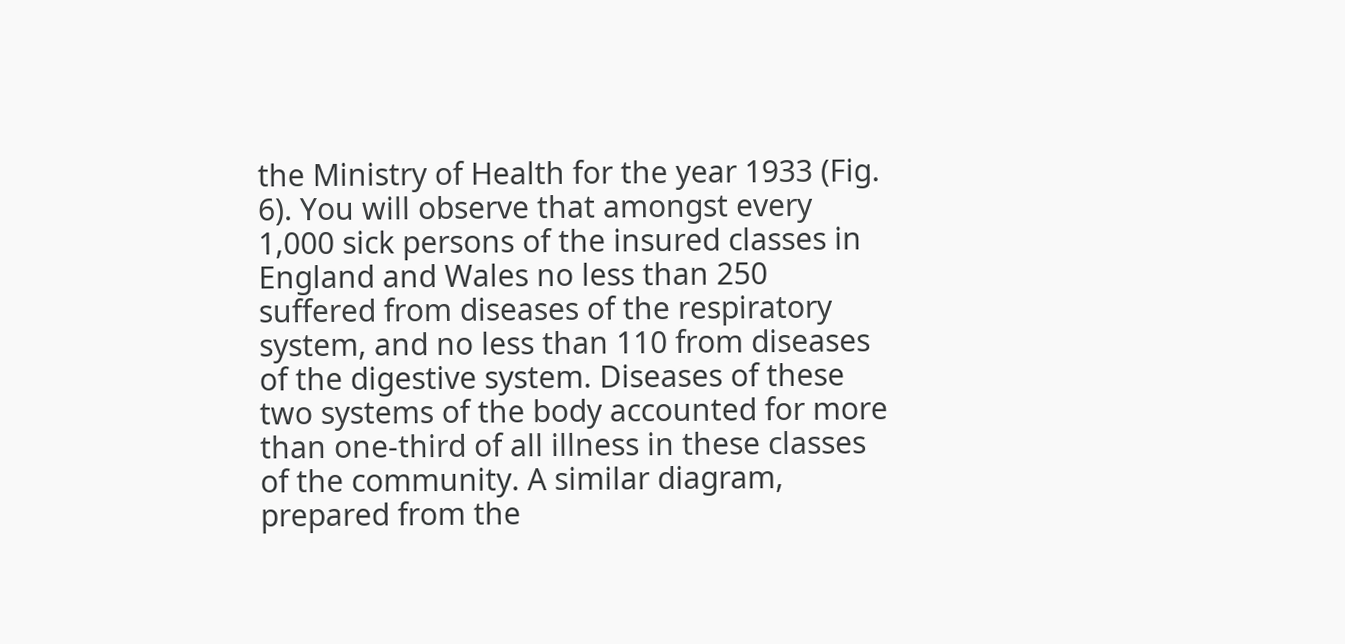the Ministry of Health for the year 1933 (Fig. 6). You will observe that amongst every 1,000 sick persons of the insured classes in England and Wales no less than 250 suffered from diseases of the respiratory system, and no less than 110 from diseases of the digestive system. Diseases of these two systems of the body accounted for more than one-third of all illness in these classes of the community. A similar diagram, prepared from the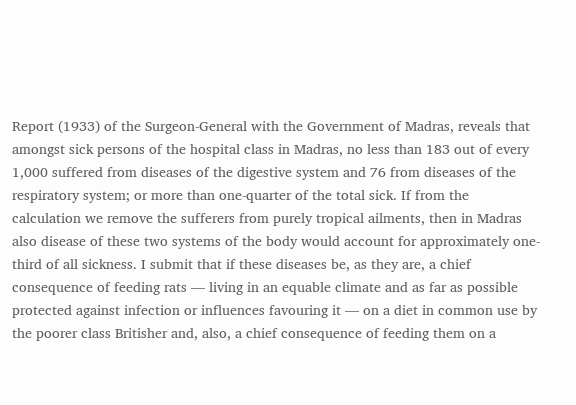Report (1933) of the Surgeon-General with the Government of Madras, reveals that amongst sick persons of the hospital class in Madras, no less than 183 out of every 1,000 suffered from diseases of the digestive system and 76 from diseases of the respiratory system; or more than one-quarter of the total sick. If from the calculation we remove the sufferers from purely tropical ailments, then in Madras also disease of these two systems of the body would account for approximately one-third of all sickness. I submit that if these diseases be, as they are, a chief consequence of feeding rats — living in an equable climate and as far as possible protected against infection or influences favouring it — on a diet in common use by the poorer class Britisher and, also, a chief consequence of feeding them on a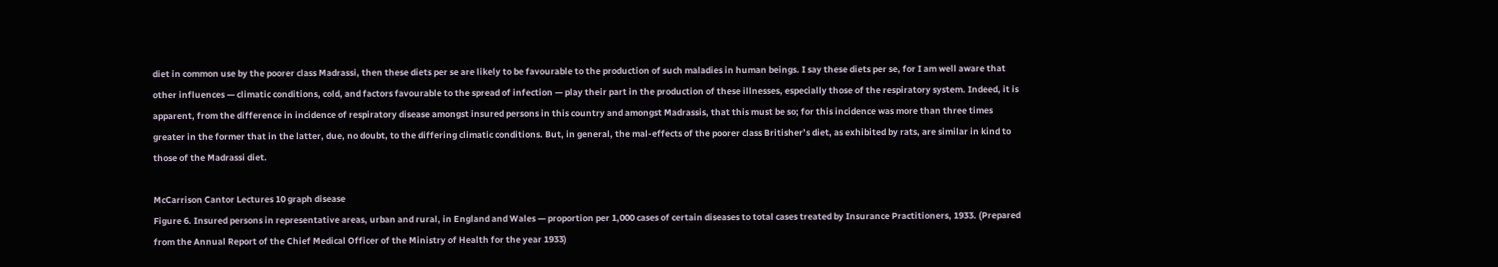diet in common use by the poorer class Madrassi, then these diets per se are likely to be favourable to the production of such maladies in human beings. I say these diets per se, for I am well aware that other influences — climatic conditions, cold, and factors favourable to the spread of infection — play their part in the production of these illnesses, especially those of the respiratory system. Indeed, it is apparent, from the difference in incidence of respiratory disease amongst insured persons in this country and amongst Madrassis, that this must be so; for this incidence was more than three times greater in the former that in the latter, due, no doubt, to the differing climatic conditions. But, in general, the mal-effects of the poorer class Britisher’s diet, as exhibited by rats, are similar in kind to those of the Madrassi diet.

McCarrison Cantor Lectures 10 graph disease
Figure 6. Insured persons in representative areas, urban and rural, in England and Wales — proportion per 1,000 cases of certain diseases to total cases treated by Insurance Practitioners, 1933. (Prepared from the Annual Report of the Chief Medical Officer of the Ministry of Health for the year 1933)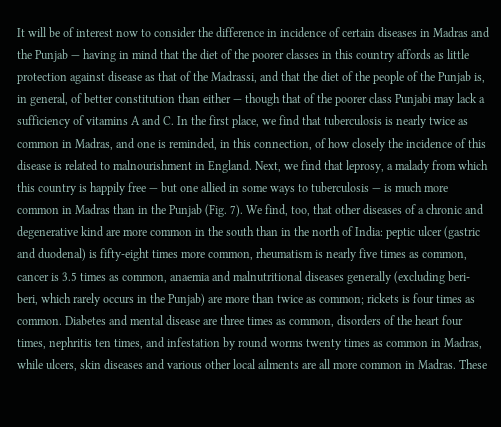It will be of interest now to consider the difference in incidence of certain diseases in Madras and the Punjab — having in mind that the diet of the poorer classes in this country affords as little protection against disease as that of the Madrassi, and that the diet of the people of the Punjab is, in general, of better constitution than either — though that of the poorer class Punjabi may lack a sufficiency of vitamins A and C. In the first place, we find that tuberculosis is nearly twice as common in Madras, and one is reminded, in this connection, of how closely the incidence of this disease is related to malnourishment in England. Next, we find that leprosy, a malady from which this country is happily free — but one allied in some ways to tuberculosis — is much more common in Madras than in the Punjab (Fig. 7). We find, too, that other diseases of a chronic and degenerative kind are more common in the south than in the north of India: peptic ulcer (gastric and duodenal) is fifty-eight times more common, rheumatism is nearly five times as common, cancer is 3.5 times as common, anaemia and malnutritional diseases generally (excluding beri-beri, which rarely occurs in the Punjab) are more than twice as common; rickets is four times as common. Diabetes and mental disease are three times as common, disorders of the heart four times, nephritis ten times, and infestation by round worms twenty times as common in Madras, while ulcers, skin diseases and various other local ailments are all more common in Madras. These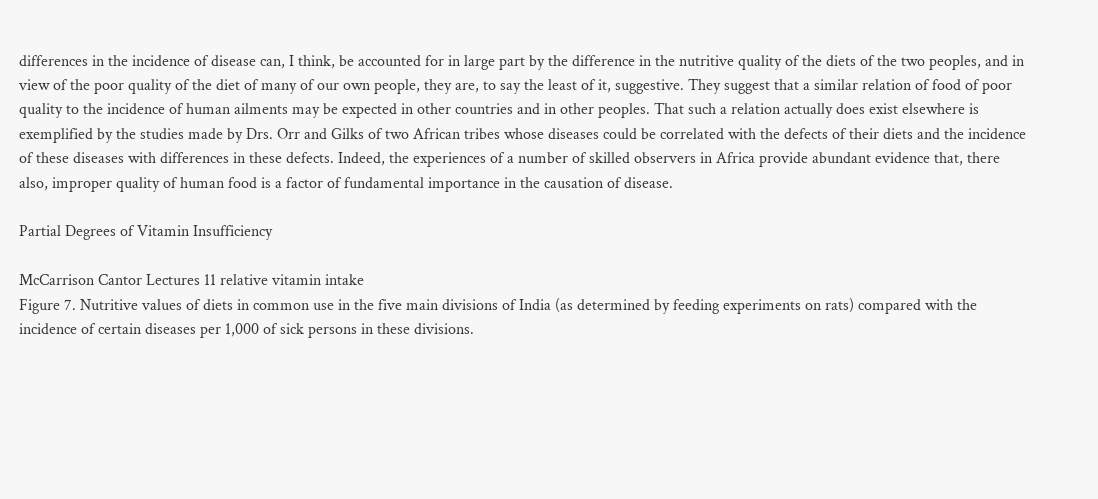differences in the incidence of disease can, I think, be accounted for in large part by the difference in the nutritive quality of the diets of the two peoples, and in view of the poor quality of the diet of many of our own people, they are, to say the least of it, suggestive. They suggest that a similar relation of food of poor quality to the incidence of human ailments may be expected in other countries and in other peoples. That such a relation actually does exist elsewhere is exemplified by the studies made by Drs. Orr and Gilks of two African tribes whose diseases could be correlated with the defects of their diets and the incidence of these diseases with differences in these defects. Indeed, the experiences of a number of skilled observers in Africa provide abundant evidence that, there also, improper quality of human food is a factor of fundamental importance in the causation of disease.

Partial Degrees of Vitamin Insufficiency

McCarrison Cantor Lectures 11 relative vitamin intake
Figure 7. Nutritive values of diets in common use in the five main divisions of India (as determined by feeding experiments on rats) compared with the incidence of certain diseases per 1,000 of sick persons in these divisions.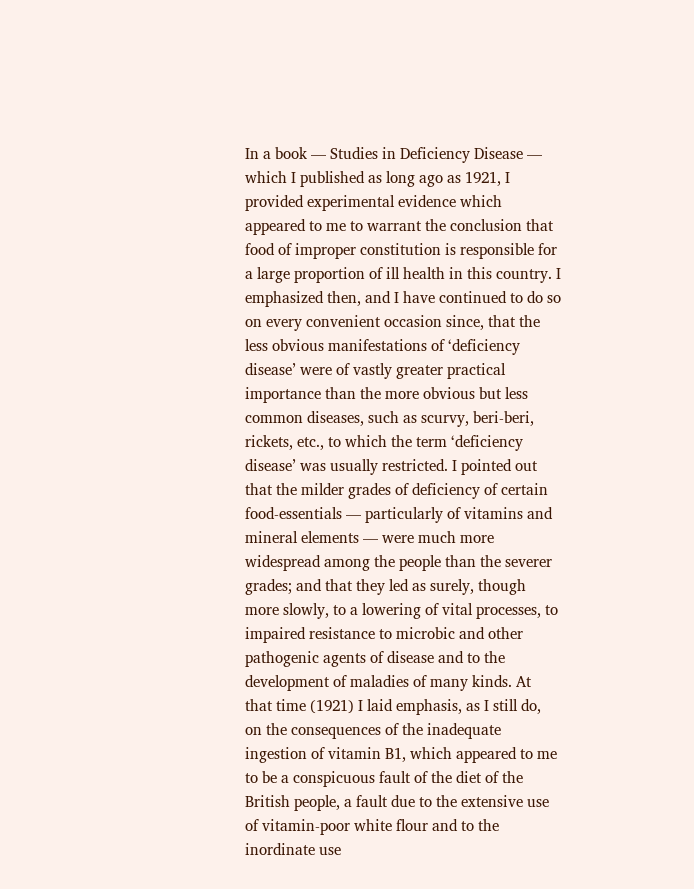In a book — Studies in Deficiency Disease — which I published as long ago as 1921, I provided experimental evidence which appeared to me to warrant the conclusion that food of improper constitution is responsible for a large proportion of ill health in this country. I emphasized then, and I have continued to do so on every convenient occasion since, that the less obvious manifestations of ‘deficiency disease’ were of vastly greater practical importance than the more obvious but less common diseases, such as scurvy, beri-beri, rickets, etc., to which the term ‘deficiency disease’ was usually restricted. I pointed out that the milder grades of deficiency of certain food-essentials — particularly of vitamins and mineral elements — were much more widespread among the people than the severer grades; and that they led as surely, though more slowly, to a lowering of vital processes, to impaired resistance to microbic and other pathogenic agents of disease and to the development of maladies of many kinds. At that time (1921) I laid emphasis, as I still do, on the consequences of the inadequate ingestion of vitamin B1, which appeared to me to be a conspicuous fault of the diet of the British people, a fault due to the extensive use of vitamin-poor white flour and to the inordinate use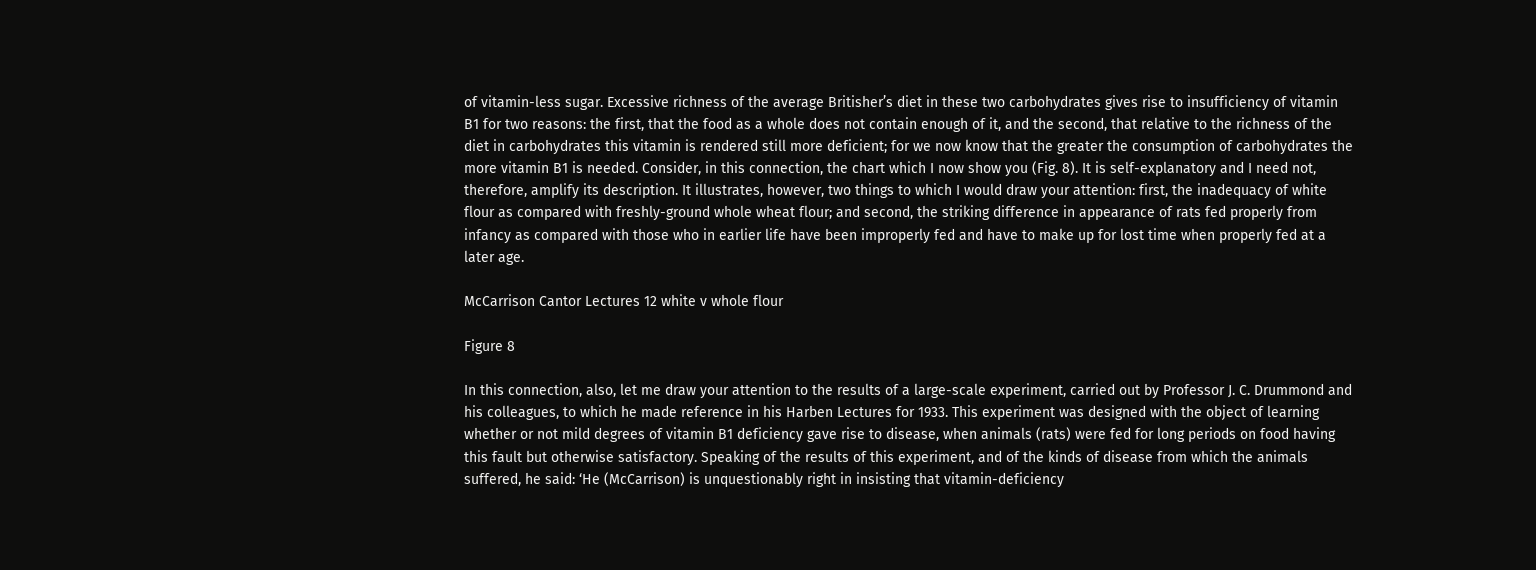of vitamin-less sugar. Excessive richness of the average Britisher’s diet in these two carbohydrates gives rise to insufficiency of vitamin B1 for two reasons: the first, that the food as a whole does not contain enough of it, and the second, that relative to the richness of the diet in carbohydrates this vitamin is rendered still more deficient; for we now know that the greater the consumption of carbohydrates the more vitamin B1 is needed. Consider, in this connection, the chart which I now show you (Fig. 8). It is self-explanatory and I need not, therefore, amplify its description. It illustrates, however, two things to which I would draw your attention: first, the inadequacy of white flour as compared with freshly-ground whole wheat flour; and second, the striking difference in appearance of rats fed properly from infancy as compared with those who in earlier life have been improperly fed and have to make up for lost time when properly fed at a later age.

McCarrison Cantor Lectures 12 white v whole flour

Figure 8

In this connection, also, let me draw your attention to the results of a large-scale experiment, carried out by Professor J. C. Drummond and his colleagues, to which he made reference in his Harben Lectures for 1933. This experiment was designed with the object of learning whether or not mild degrees of vitamin B1 deficiency gave rise to disease, when animals (rats) were fed for long periods on food having this fault but otherwise satisfactory. Speaking of the results of this experiment, and of the kinds of disease from which the animals suffered, he said: ‘He (McCarrison) is unquestionably right in insisting that vitamin-deficiency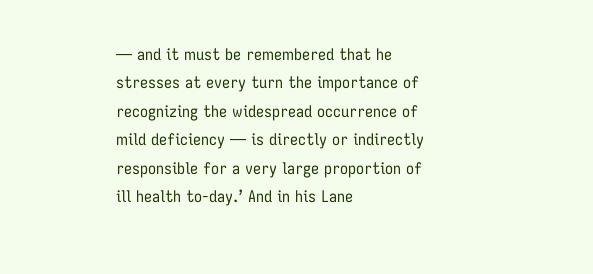— and it must be remembered that he stresses at every turn the importance of recognizing the widespread occurrence of mild deficiency — is directly or indirectly responsible for a very large proportion of ill health to-day.’ And in his Lane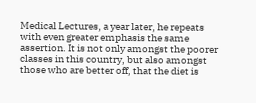Medical Lectures, a year later, he repeats with even greater emphasis the same assertion. It is not only amongst the poorer classes in this country, but also amongst those who are better off, that the diet is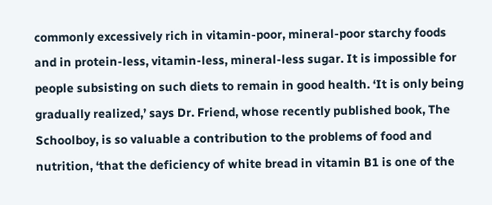commonly excessively rich in vitamin-poor, mineral-poor starchy foods and in protein-less, vitamin-less, mineral-less sugar. It is impossible for people subsisting on such diets to remain in good health. ‘It is only being gradually realized,’ says Dr. Friend, whose recently published book, The Schoolboy, is so valuable a contribution to the problems of food and nutrition, ‘that the deficiency of white bread in vitamin B1 is one of the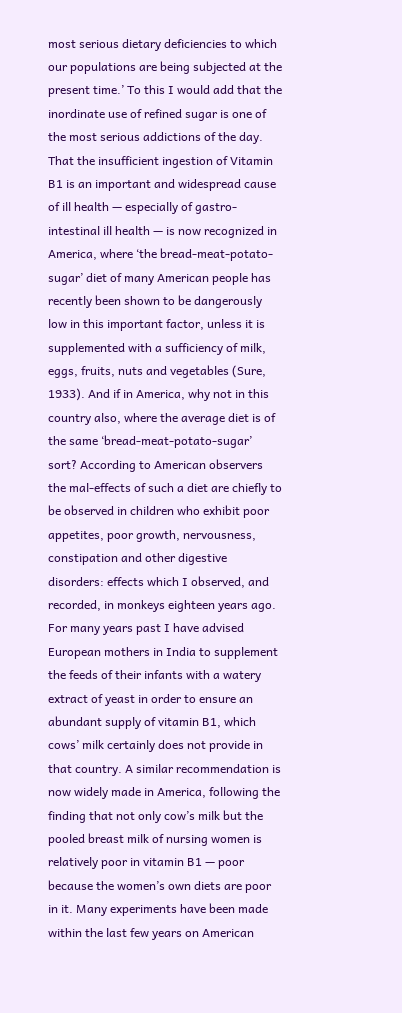most serious dietary deficiencies to which our populations are being subjected at the present time.’ To this I would add that the inordinate use of refined sugar is one of the most serious addictions of the day. That the insufficient ingestion of Vitamin B1 is an important and widespread cause of ill health — especially of gastro-intestinal ill health — is now recognized in America, where ‘the bread-meat-potato-sugar’ diet of many American people has recently been shown to be dangerously low in this important factor, unless it is supplemented with a sufficiency of milk, eggs, fruits, nuts and vegetables (Sure, 1933). And if in America, why not in this country also, where the average diet is of the same ‘bread-meat-potato-sugar’ sort? According to American observers the mal-effects of such a diet are chiefly to be observed in children who exhibit poor appetites, poor growth, nervousness, constipation and other digestive disorders: effects which I observed, and recorded, in monkeys eighteen years ago. For many years past I have advised European mothers in India to supplement the feeds of their infants with a watery extract of yeast in order to ensure an abundant supply of vitamin B1, which cows’ milk certainly does not provide in that country. A similar recommendation is now widely made in America, following the finding that not only cow’s milk but the pooled breast milk of nursing women is relatively poor in vitamin B1 — poor because the women’s own diets are poor in it. Many experiments have been made within the last few years on American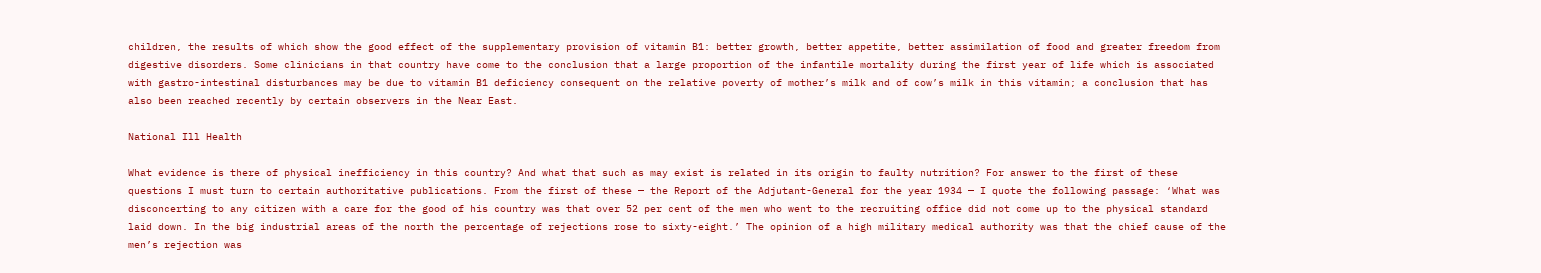children, the results of which show the good effect of the supplementary provision of vitamin B1: better growth, better appetite, better assimilation of food and greater freedom from digestive disorders. Some clinicians in that country have come to the conclusion that a large proportion of the infantile mortality during the first year of life which is associated with gastro-intestinal disturbances may be due to vitamin B1 deficiency consequent on the relative poverty of mother’s milk and of cow’s milk in this vitamin; a conclusion that has also been reached recently by certain observers in the Near East.

National Ill Health

What evidence is there of physical inefficiency in this country? And what that such as may exist is related in its origin to faulty nutrition? For answer to the first of these questions I must turn to certain authoritative publications. From the first of these — the Report of the Adjutant-General for the year 1934 — I quote the following passage: ‘What was disconcerting to any citizen with a care for the good of his country was that over 52 per cent of the men who went to the recruiting office did not come up to the physical standard laid down. In the big industrial areas of the north the percentage of rejections rose to sixty-eight.’ The opinion of a high military medical authority was that the chief cause of the men’s rejection was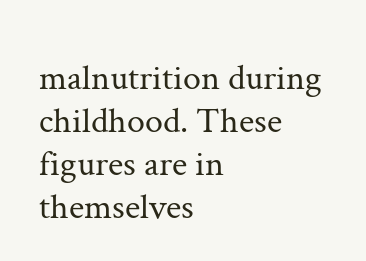malnutrition during childhood. These figures are in themselves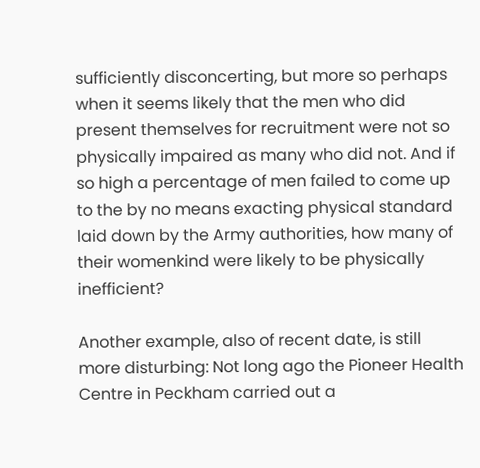sufficiently disconcerting, but more so perhaps when it seems likely that the men who did present themselves for recruitment were not so physically impaired as many who did not. And if so high a percentage of men failed to come up to the by no means exacting physical standard laid down by the Army authorities, how many of their womenkind were likely to be physically inefficient?

Another example, also of recent date, is still more disturbing: Not long ago the Pioneer Health Centre in Peckham carried out a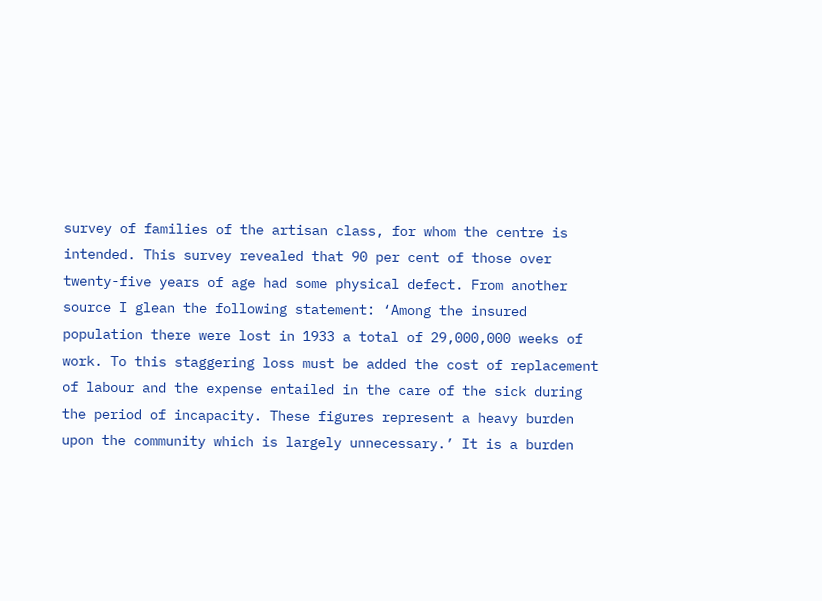survey of families of the artisan class, for whom the centre is intended. This survey revealed that 90 per cent of those over twenty-five years of age had some physical defect. From another source I glean the following statement: ‘Among the insured population there were lost in 1933 a total of 29,000,000 weeks of work. To this staggering loss must be added the cost of replacement of labour and the expense entailed in the care of the sick during the period of incapacity. These figures represent a heavy burden upon the community which is largely unnecessary.’ It is a burden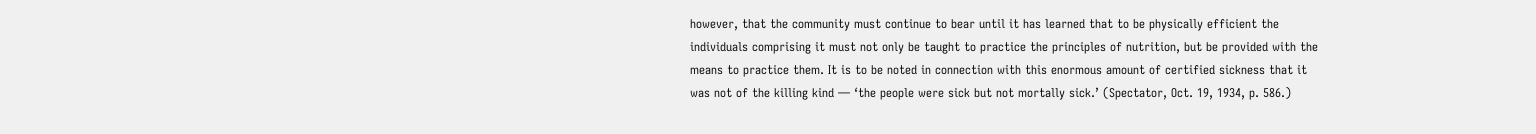however, that the community must continue to bear until it has learned that to be physically efficient the individuals comprising it must not only be taught to practice the principles of nutrition, but be provided with the means to practice them. It is to be noted in connection with this enormous amount of certified sickness that it was not of the killing kind — ‘the people were sick but not mortally sick.’ (Spectator, Oct. 19, 1934, p. 586.)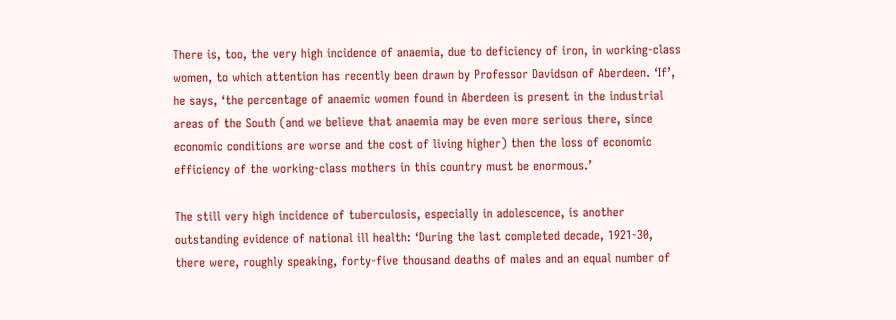There is, too, the very high incidence of anaemia, due to deficiency of iron, in working-class women, to which attention has recently been drawn by Professor Davidson of Aberdeen. ‘If’, he says, ‘the percentage of anaemic women found in Aberdeen is present in the industrial areas of the South (and we believe that anaemia may be even more serious there, since economic conditions are worse and the cost of living higher) then the loss of economic efficiency of the working-class mothers in this country must be enormous.’

The still very high incidence of tuberculosis, especially in adolescence, is another outstanding evidence of national ill health: ‘During the last completed decade, 1921-30, there were, roughly speaking, forty-five thousand deaths of males and an equal number of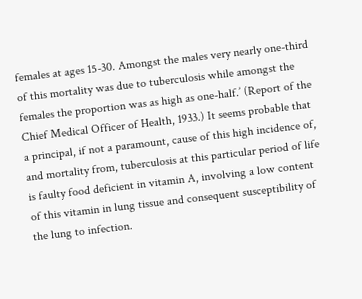females at ages 15-30. Amongst the males very nearly one-third of this mortality was due to tuberculosis while amongst the females the proportion was as high as one-half.’ (Report of the Chief Medical Officer of Health, 1933.) It seems probable that a principal, if not a paramount, cause of this high incidence of, and mortality from, tuberculosis at this particular period of life is faulty food deficient in vitamin A, involving a low content of this vitamin in lung tissue and consequent susceptibility of the lung to infection.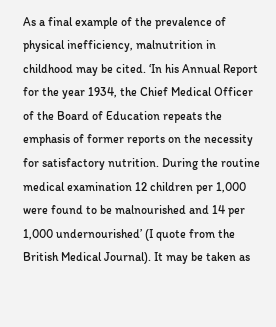As a final example of the prevalence of physical inefficiency, malnutrition in childhood may be cited. ‘In his Annual Report for the year 1934, the Chief Medical Officer of the Board of Education repeats the emphasis of former reports on the necessity for satisfactory nutrition. During the routine medical examination 12 children per 1,000 were found to be malnourished and 14 per 1,000 undernourished’ (I quote from the British Medical Journal). It may be taken as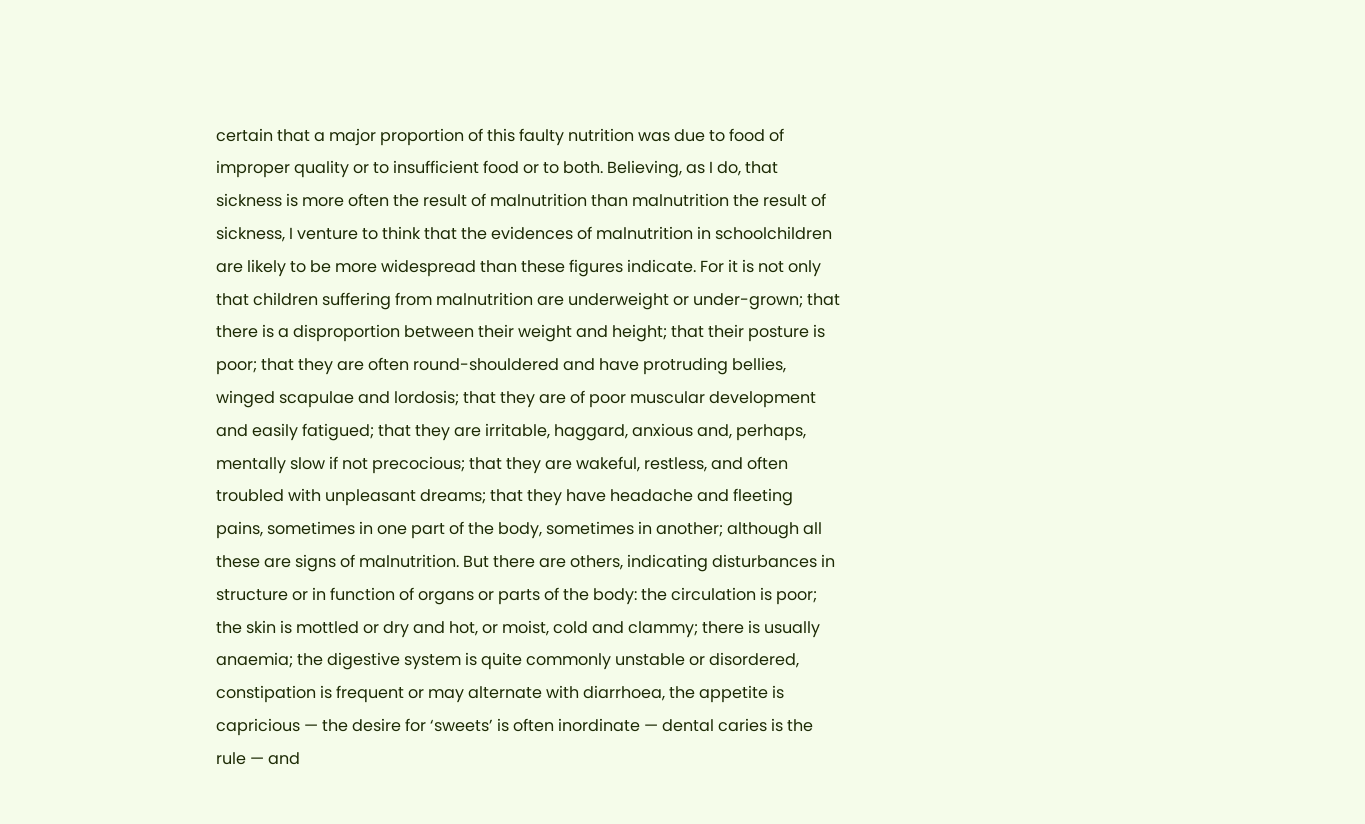certain that a major proportion of this faulty nutrition was due to food of improper quality or to insufficient food or to both. Believing, as I do, that sickness is more often the result of malnutrition than malnutrition the result of sickness, I venture to think that the evidences of malnutrition in schoolchildren are likely to be more widespread than these figures indicate. For it is not only that children suffering from malnutrition are underweight or under-grown; that there is a disproportion between their weight and height; that their posture is poor; that they are often round-shouldered and have protruding bellies, winged scapulae and lordosis; that they are of poor muscular development and easily fatigued; that they are irritable, haggard, anxious and, perhaps, mentally slow if not precocious; that they are wakeful, restless, and often troubled with unpleasant dreams; that they have headache and fleeting pains, sometimes in one part of the body, sometimes in another; although all these are signs of malnutrition. But there are others, indicating disturbances in structure or in function of organs or parts of the body: the circulation is poor; the skin is mottled or dry and hot, or moist, cold and clammy; there is usually anaemia; the digestive system is quite commonly unstable or disordered, constipation is frequent or may alternate with diarrhoea, the appetite is capricious — the desire for ‘sweets’ is often inordinate — dental caries is the rule — and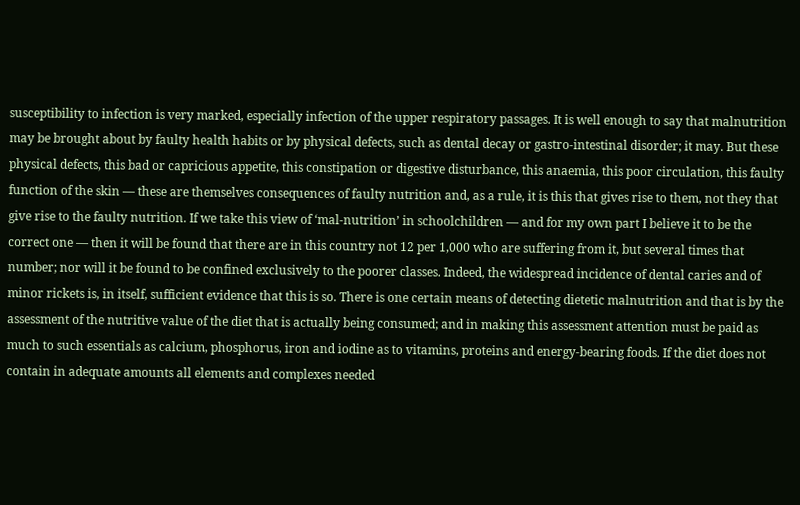susceptibility to infection is very marked, especially infection of the upper respiratory passages. It is well enough to say that malnutrition may be brought about by faulty health habits or by physical defects, such as dental decay or gastro-intestinal disorder; it may. But these physical defects, this bad or capricious appetite, this constipation or digestive disturbance, this anaemia, this poor circulation, this faulty function of the skin — these are themselves consequences of faulty nutrition and, as a rule, it is this that gives rise to them, not they that give rise to the faulty nutrition. If we take this view of ‘mal-nutrition’ in schoolchildren — and for my own part I believe it to be the correct one — then it will be found that there are in this country not 12 per 1,000 who are suffering from it, but several times that number; nor will it be found to be confined exclusively to the poorer classes. Indeed, the widespread incidence of dental caries and of minor rickets is, in itself, sufficient evidence that this is so. There is one certain means of detecting dietetic malnutrition and that is by the assessment of the nutritive value of the diet that is actually being consumed; and in making this assessment attention must be paid as much to such essentials as calcium, phosphorus, iron and iodine as to vitamins, proteins and energy-bearing foods. If the diet does not contain in adequate amounts all elements and complexes needed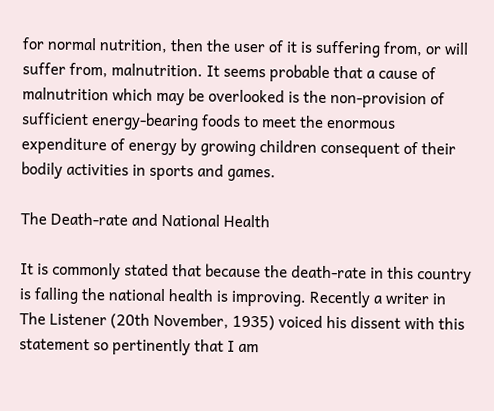for normal nutrition, then the user of it is suffering from, or will suffer from, malnutrition. It seems probable that a cause of malnutrition which may be overlooked is the non-provision of sufficient energy-bearing foods to meet the enormous expenditure of energy by growing children consequent of their bodily activities in sports and games.

The Death-rate and National Health

It is commonly stated that because the death-rate in this country is falling the national health is improving. Recently a writer in The Listener (20th November, 1935) voiced his dissent with this statement so pertinently that I am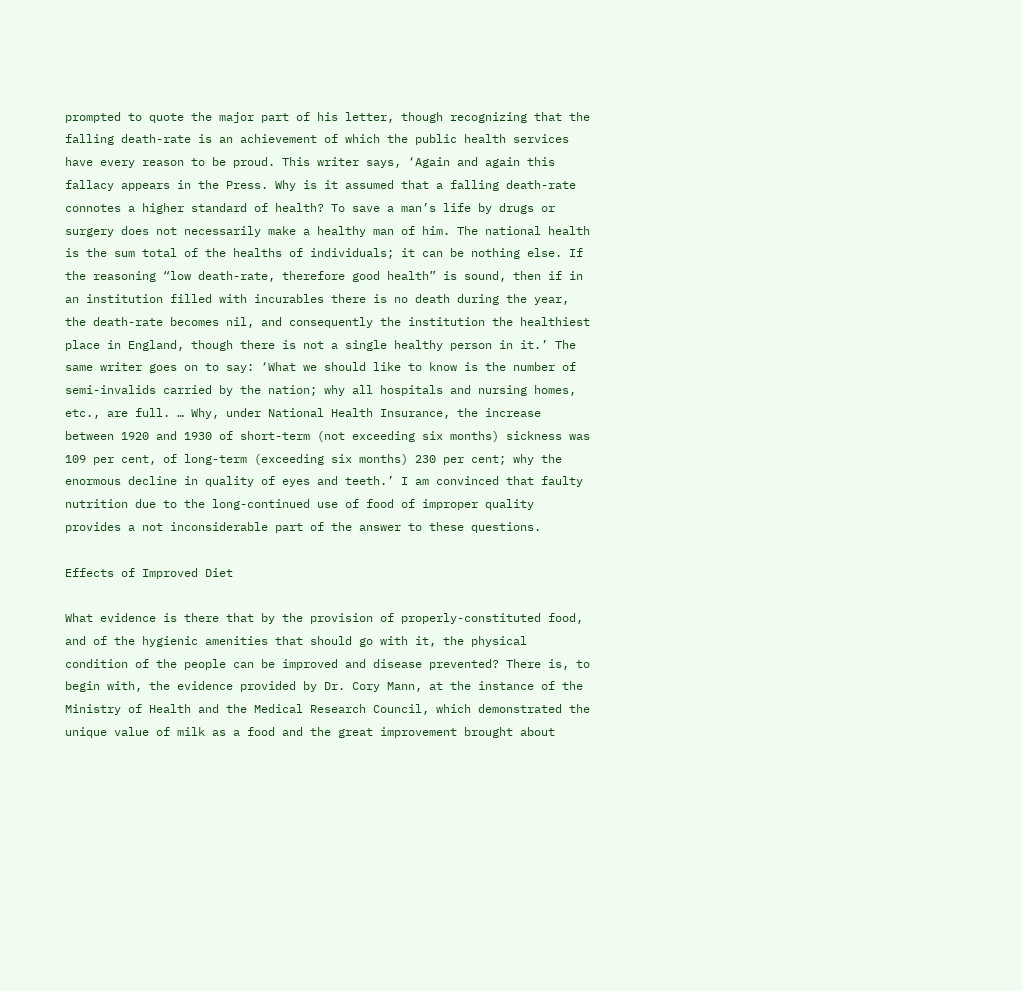prompted to quote the major part of his letter, though recognizing that the falling death-rate is an achievement of which the public health services have every reason to be proud. This writer says, ‘Again and again this fallacy appears in the Press. Why is it assumed that a falling death-rate connotes a higher standard of health? To save a man’s life by drugs or surgery does not necessarily make a healthy man of him. The national health is the sum total of the healths of individuals; it can be nothing else. If the reasoning “low death-rate, therefore good health” is sound, then if in an institution filled with incurables there is no death during the year, the death-rate becomes nil, and consequently the institution the healthiest place in England, though there is not a single healthy person in it.’ The same writer goes on to say: ‘What we should like to know is the number of semi-invalids carried by the nation; why all hospitals and nursing homes, etc., are full. … Why, under National Health Insurance, the increase between 1920 and 1930 of short-term (not exceeding six months) sickness was 109 per cent, of long-term (exceeding six months) 230 per cent; why the enormous decline in quality of eyes and teeth.’ I am convinced that faulty nutrition due to the long-continued use of food of improper quality provides a not inconsiderable part of the answer to these questions.

Effects of Improved Diet

What evidence is there that by the provision of properly-constituted food, and of the hygienic amenities that should go with it, the physical condition of the people can be improved and disease prevented? There is, to begin with, the evidence provided by Dr. Cory Mann, at the instance of the Ministry of Health and the Medical Research Council, which demonstrated the unique value of milk as a food and the great improvement brought about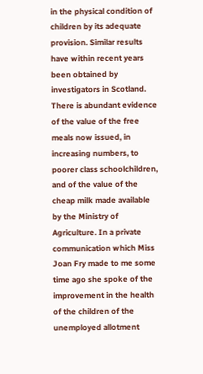in the physical condition of children by its adequate provision. Similar results have within recent years been obtained by investigators in Scotland. There is abundant evidence of the value of the free meals now issued, in increasing numbers, to poorer class schoolchildren, and of the value of the cheap milk made available by the Ministry of Agriculture. In a private communication which Miss Joan Fry made to me some time ago she spoke of the improvement in the health of the children of the unemployed allotment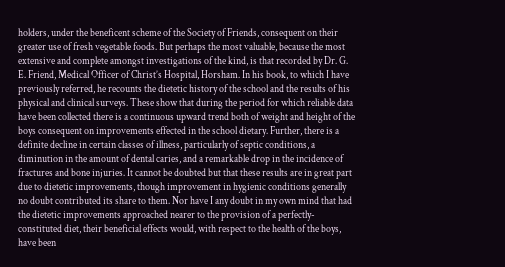holders, under the beneficent scheme of the Society of Friends, consequent on their greater use of fresh vegetable foods. But perhaps the most valuable, because the most extensive and complete amongst investigations of the kind, is that recorded by Dr. G. E. Friend, Medical Officer of Christ’s Hospital, Horsham. In his book, to which I have previously referred, he recounts the dietetic history of the school and the results of his physical and clinical surveys. These show that during the period for which reliable data have been collected there is a continuous upward trend both of weight and height of the boys consequent on improvements effected in the school dietary. Further, there is a definite decline in certain classes of illness, particularly of septic conditions, a diminution in the amount of dental caries, and a remarkable drop in the incidence of fractures and bone injuries. It cannot be doubted but that these results are in great part due to dietetic improvements, though improvement in hygienic conditions generally no doubt contributed its share to them. Nor have I any doubt in my own mind that had the dietetic improvements approached nearer to the provision of a perfectly-constituted diet, their beneficial effects would, with respect to the health of the boys, have been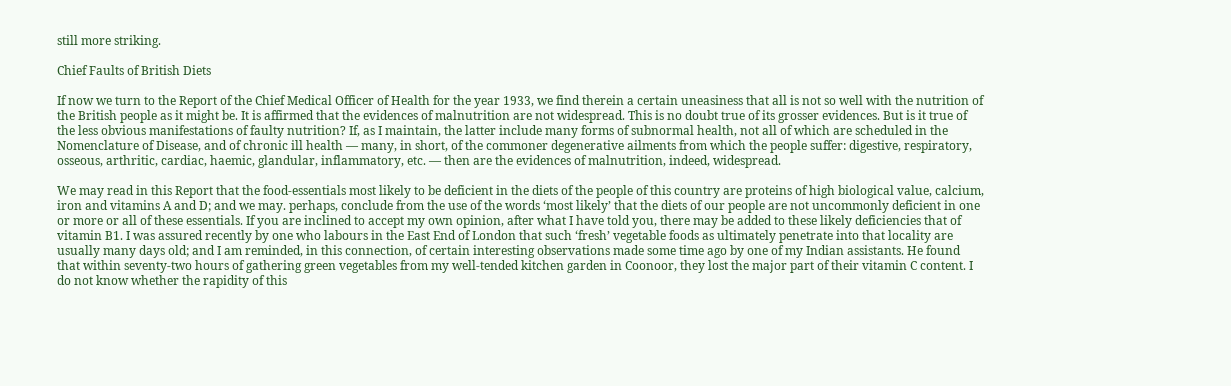still more striking.

Chief Faults of British Diets

If now we turn to the Report of the Chief Medical Officer of Health for the year 1933, we find therein a certain uneasiness that all is not so well with the nutrition of the British people as it might be. It is affirmed that the evidences of malnutrition are not widespread. This is no doubt true of its grosser evidences. But is it true of the less obvious manifestations of faulty nutrition? If, as I maintain, the latter include many forms of subnormal health, not all of which are scheduled in the Nomenclature of Disease, and of chronic ill health — many, in short, of the commoner degenerative ailments from which the people suffer: digestive, respiratory, osseous, arthritic, cardiac, haemic, glandular, inflammatory, etc. — then are the evidences of malnutrition, indeed, widespread.

We may read in this Report that the food-essentials most likely to be deficient in the diets of the people of this country are proteins of high biological value, calcium, iron and vitamins A and D; and we may. perhaps, conclude from the use of the words ‘most likely’ that the diets of our people are not uncommonly deficient in one or more or all of these essentials. If you are inclined to accept my own opinion, after what I have told you, there may be added to these likely deficiencies that of vitamin B1. I was assured recently by one who labours in the East End of London that such ‘fresh’ vegetable foods as ultimately penetrate into that locality are usually many days old; and I am reminded, in this connection, of certain interesting observations made some time ago by one of my Indian assistants. He found that within seventy-two hours of gathering green vegetables from my well-tended kitchen garden in Coonoor, they lost the major part of their vitamin C content. I do not know whether the rapidity of this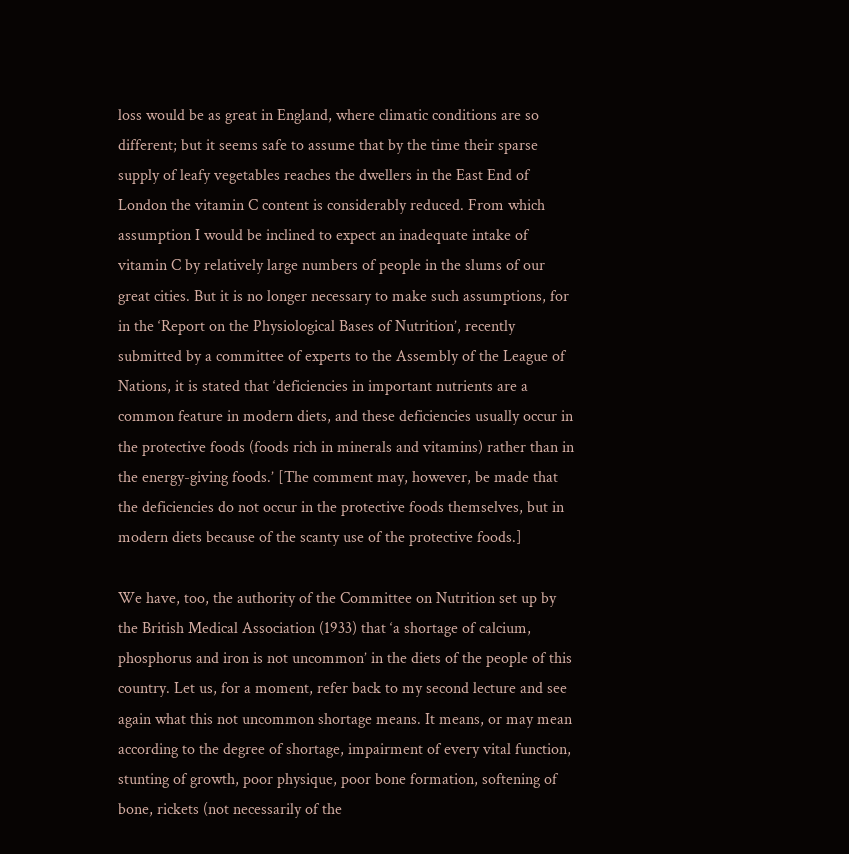loss would be as great in England, where climatic conditions are so different; but it seems safe to assume that by the time their sparse supply of leafy vegetables reaches the dwellers in the East End of London the vitamin C content is considerably reduced. From which assumption I would be inclined to expect an inadequate intake of vitamin C by relatively large numbers of people in the slums of our great cities. But it is no longer necessary to make such assumptions, for in the ‘Report on the Physiological Bases of Nutrition’, recently submitted by a committee of experts to the Assembly of the League of Nations, it is stated that ‘deficiencies in important nutrients are a common feature in modern diets, and these deficiencies usually occur in the protective foods (foods rich in minerals and vitamins) rather than in the energy-giving foods.’ [The comment may, however, be made that the deficiencies do not occur in the protective foods themselves, but in modern diets because of the scanty use of the protective foods.]

We have, too, the authority of the Committee on Nutrition set up by the British Medical Association (1933) that ‘a shortage of calcium, phosphorus and iron is not uncommon’ in the diets of the people of this country. Let us, for a moment, refer back to my second lecture and see again what this not uncommon shortage means. It means, or may mean according to the degree of shortage, impairment of every vital function, stunting of growth, poor physique, poor bone formation, softening of bone, rickets (not necessarily of the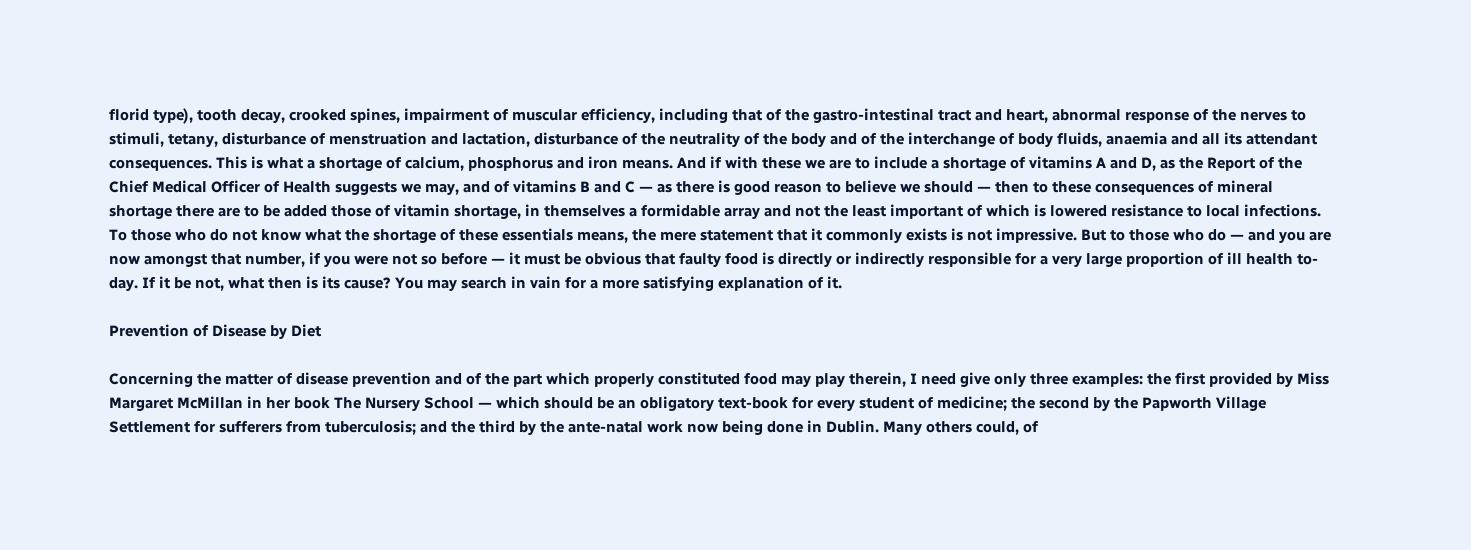florid type), tooth decay, crooked spines, impairment of muscular efficiency, including that of the gastro-intestinal tract and heart, abnormal response of the nerves to stimuli, tetany, disturbance of menstruation and lactation, disturbance of the neutrality of the body and of the interchange of body fluids, anaemia and all its attendant consequences. This is what a shortage of calcium, phosphorus and iron means. And if with these we are to include a shortage of vitamins A and D, as the Report of the Chief Medical Officer of Health suggests we may, and of vitamins B and C — as there is good reason to believe we should — then to these consequences of mineral shortage there are to be added those of vitamin shortage, in themselves a formidable array and not the least important of which is lowered resistance to local infections. To those who do not know what the shortage of these essentials means, the mere statement that it commonly exists is not impressive. But to those who do — and you are now amongst that number, if you were not so before — it must be obvious that faulty food is directly or indirectly responsible for a very large proportion of ill health to-day. If it be not, what then is its cause? You may search in vain for a more satisfying explanation of it.

Prevention of Disease by Diet

Concerning the matter of disease prevention and of the part which properly constituted food may play therein, I need give only three examples: the first provided by Miss Margaret McMillan in her book The Nursery School — which should be an obligatory text-book for every student of medicine; the second by the Papworth Village Settlement for sufferers from tuberculosis; and the third by the ante-natal work now being done in Dublin. Many others could, of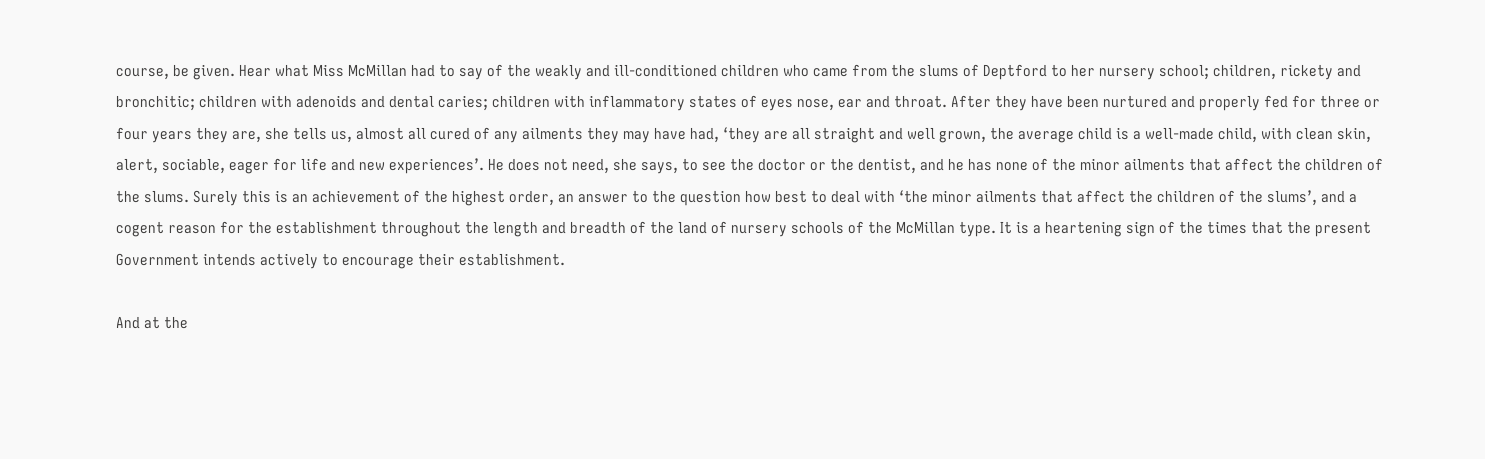course, be given. Hear what Miss McMillan had to say of the weakly and ill-conditioned children who came from the slums of Deptford to her nursery school; children, rickety and bronchitic; children with adenoids and dental caries; children with inflammatory states of eyes nose, ear and throat. After they have been nurtured and properly fed for three or four years they are, she tells us, almost all cured of any ailments they may have had, ‘they are all straight and well grown, the average child is a well-made child, with clean skin, alert, sociable, eager for life and new experiences’. He does not need, she says, to see the doctor or the dentist, and he has none of the minor ailments that affect the children of the slums. Surely this is an achievement of the highest order, an answer to the question how best to deal with ‘the minor ailments that affect the children of the slums’, and a cogent reason for the establishment throughout the length and breadth of the land of nursery schools of the McMillan type. It is a heartening sign of the times that the present Government intends actively to encourage their establishment.

And at the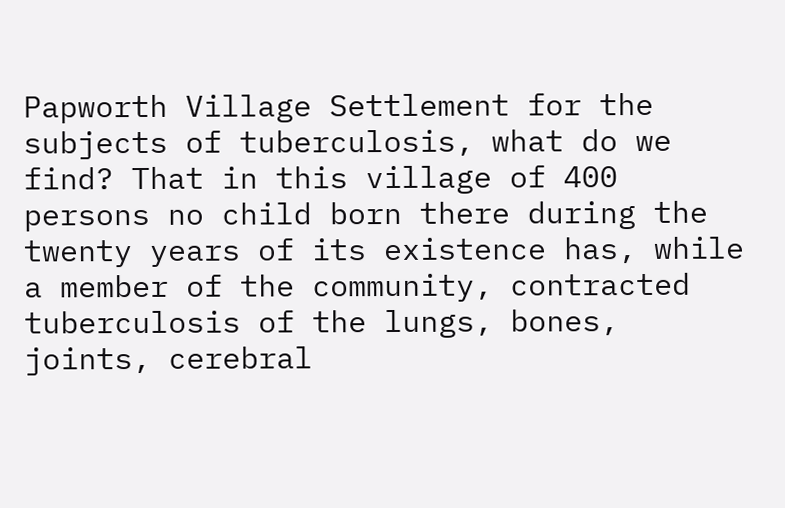Papworth Village Settlement for the subjects of tuberculosis, what do we find? That in this village of 400 persons no child born there during the twenty years of its existence has, while a member of the community, contracted tuberculosis of the lungs, bones, joints, cerebral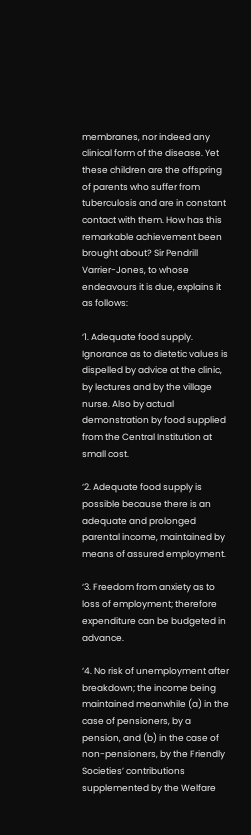membranes, nor indeed any clinical form of the disease. Yet these children are the offspring of parents who suffer from tuberculosis and are in constant contact with them. How has this remarkable achievement been brought about? Sir Pendrill Varrier-Jones, to whose endeavours it is due, explains it as follows:

‘1. Adequate food supply. Ignorance as to dietetic values is dispelled by advice at the clinic, by lectures and by the village nurse. Also by actual demonstration by food supplied from the Central Institution at small cost.

‘2. Adequate food supply is possible because there is an adequate and prolonged parental income, maintained by means of assured employment.

‘3. Freedom from anxiety as to loss of employment; therefore expenditure can be budgeted in advance.

‘4. No risk of unemployment after breakdown; the income being maintained meanwhile (a) in the case of pensioners, by a pension, and (b) in the case of non-pensioners, by the Friendly Societies’ contributions supplemented by the Welfare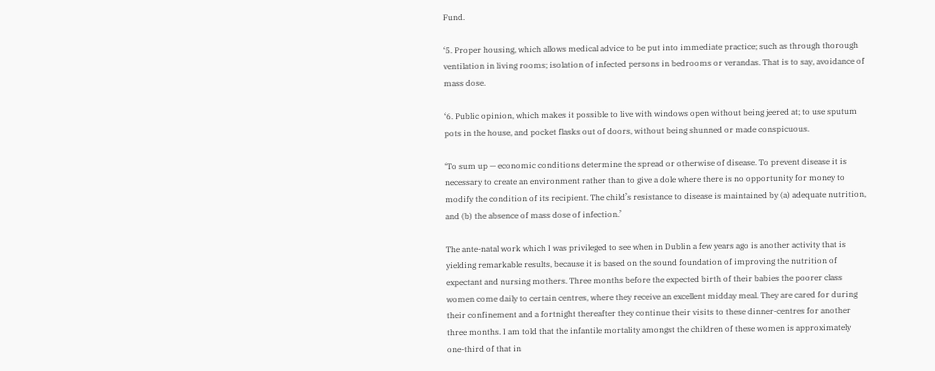Fund.

‘5. Proper housing, which allows medical advice to be put into immediate practice; such as through thorough ventilation in living rooms; isolation of infected persons in bedrooms or verandas. That is to say, avoidance of mass dose.

‘6. Public opinion, which makes it possible to live with windows open without being jeered at; to use sputum pots in the house, and pocket flasks out of doors, without being shunned or made conspicuous.

‘To sum up — economic conditions determine the spread or otherwise of disease. To prevent disease it is necessary to create an environment rather than to give a dole where there is no opportunity for money to modify the condition of its recipient. The child’s resistance to disease is maintained by (a) adequate nutrition, and (b) the absence of mass dose of infection.’

The ante-natal work which I was privileged to see when in Dublin a few years ago is another activity that is yielding remarkable results, because it is based on the sound foundation of improving the nutrition of expectant and nursing mothers. Three months before the expected birth of their babies the poorer class women come daily to certain centres, where they receive an excellent midday meal. They are cared for during their confinement and a fortnight thereafter they continue their visits to these dinner-centres for another three months. I am told that the infantile mortality amongst the children of these women is approximately one-third of that in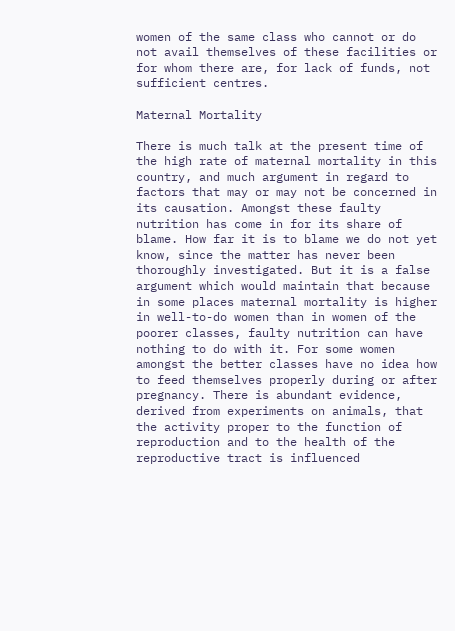women of the same class who cannot or do not avail themselves of these facilities or for whom there are, for lack of funds, not sufficient centres.

Maternal Mortality

There is much talk at the present time of the high rate of maternal mortality in this country, and much argument in regard to factors that may or may not be concerned in its causation. Amongst these faulty nutrition has come in for its share of blame. How far it is to blame we do not yet know, since the matter has never been thoroughly investigated. But it is a false argument which would maintain that because in some places maternal mortality is higher in well-to-do women than in women of the poorer classes, faulty nutrition can have nothing to do with it. For some women amongst the better classes have no idea how to feed themselves properly during or after pregnancy. There is abundant evidence, derived from experiments on animals, that the activity proper to the function of reproduction and to the health of the reproductive tract is influenced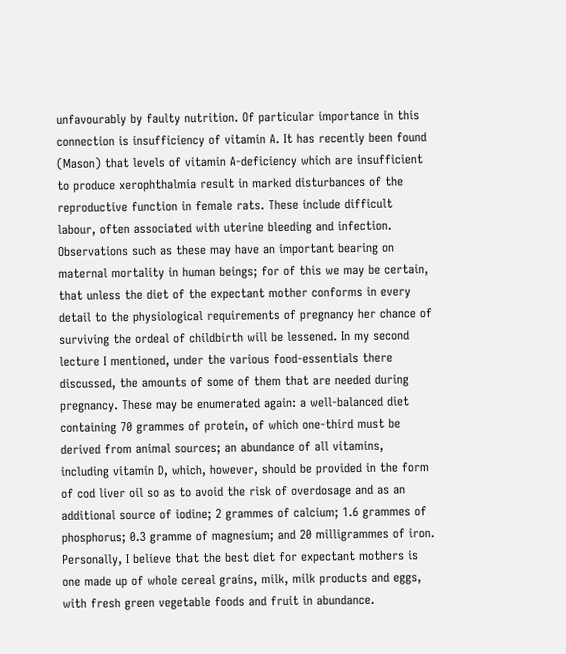unfavourably by faulty nutrition. Of particular importance in this connection is insufficiency of vitamin A. It has recently been found (Mason) that levels of vitamin A-deficiency which are insufficient to produce xerophthalmia result in marked disturbances of the reproductive function in female rats. These include difficult labour, often associated with uterine bleeding and infection. Observations such as these may have an important bearing on maternal mortality in human beings; for of this we may be certain, that unless the diet of the expectant mother conforms in every detail to the physiological requirements of pregnancy her chance of surviving the ordeal of childbirth will be lessened. In my second lecture I mentioned, under the various food-essentials there discussed, the amounts of some of them that are needed during pregnancy. These may be enumerated again: a well-balanced diet containing 70 grammes of protein, of which one-third must be derived from animal sources; an abundance of all vitamins, including vitamin D, which, however, should be provided in the form of cod liver oil so as to avoid the risk of overdosage and as an additional source of iodine; 2 grammes of calcium; 1.6 grammes of phosphorus; 0.3 gramme of magnesium; and 20 milligrammes of iron. Personally, I believe that the best diet for expectant mothers is one made up of whole cereal grains, milk, milk products and eggs, with fresh green vegetable foods and fruit in abundance.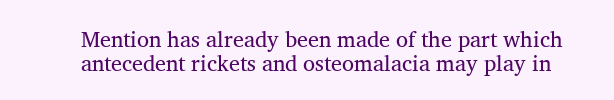Mention has already been made of the part which antecedent rickets and osteomalacia may play in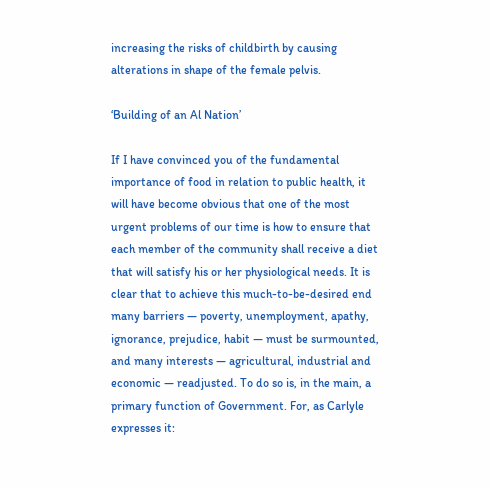increasing the risks of childbirth by causing alterations in shape of the female pelvis.

‘Building of an Al Nation’

If I have convinced you of the fundamental importance of food in relation to public health, it will have become obvious that one of the most urgent problems of our time is how to ensure that each member of the community shall receive a diet that will satisfy his or her physiological needs. It is clear that to achieve this much-to-be-desired end many barriers — poverty, unemployment, apathy, ignorance, prejudice, habit — must be surmounted, and many interests — agricultural, industrial and economic — readjusted. To do so is, in the main, a primary function of Government. For, as Carlyle expresses it: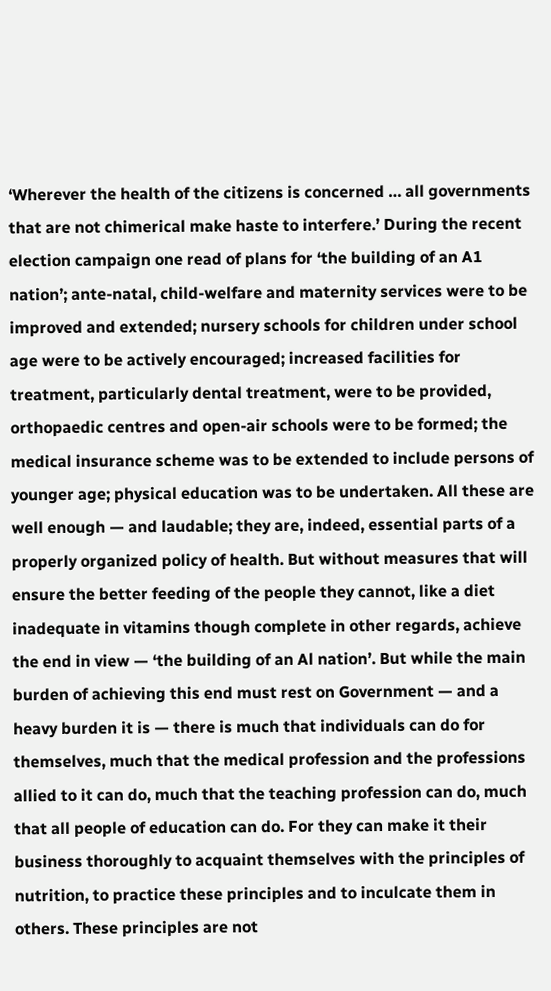‘Wherever the health of the citizens is concerned … all governments that are not chimerical make haste to interfere.’ During the recent election campaign one read of plans for ‘the building of an A1 nation’; ante-natal, child-welfare and maternity services were to be improved and extended; nursery schools for children under school age were to be actively encouraged; increased facilities for treatment, particularly dental treatment, were to be provided, orthopaedic centres and open-air schools were to be formed; the medical insurance scheme was to be extended to include persons of younger age; physical education was to be undertaken. All these are well enough — and laudable; they are, indeed, essential parts of a properly organized policy of health. But without measures that will ensure the better feeding of the people they cannot, like a diet inadequate in vitamins though complete in other regards, achieve the end in view — ‘the building of an Al nation’. But while the main burden of achieving this end must rest on Government — and a heavy burden it is — there is much that individuals can do for themselves, much that the medical profession and the professions allied to it can do, much that the teaching profession can do, much that all people of education can do. For they can make it their business thoroughly to acquaint themselves with the principles of nutrition, to practice these principles and to inculcate them in others. These principles are not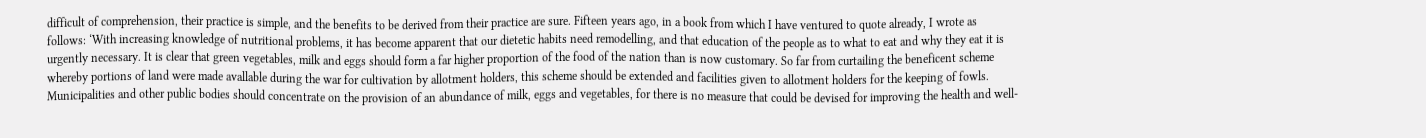difficult of comprehension, their practice is simple, and the benefits to be derived from their practice are sure. Fifteen years ago, in a book from which I have ventured to quote already, I wrote as follows: ‘With increasing knowledge of nutritional problems, it has become apparent that our dietetic habits need remodelling, and that education of the people as to what to eat and why they eat it is urgently necessary. It is clear that green vegetables, milk and eggs should form a far higher proportion of the food of the nation than is now customary. So far from curtailing the beneficent scheme whereby portions of land were made avallable during the war for cultivation by allotment holders, this scheme should be extended and facilities given to allotment holders for the keeping of fowls. Municipalities and other public bodies should concentrate on the provision of an abundance of milk, eggs and vegetables, for there is no measure that could be devised for improving the health and well-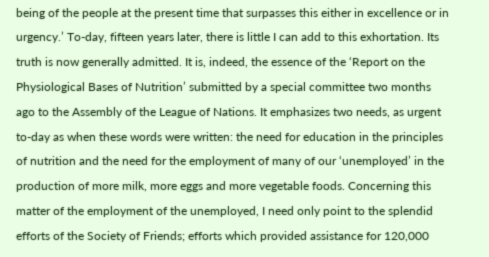being of the people at the present time that surpasses this either in excellence or in urgency.’ To-day, fifteen years later, there is little I can add to this exhortation. Its truth is now generally admitted. It is, indeed, the essence of the ‘Report on the Physiological Bases of Nutrition’ submitted by a special committee two months ago to the Assembly of the League of Nations. It emphasizes two needs, as urgent to-day as when these words were written: the need for education in the principles of nutrition and the need for the employment of many of our ‘unemployed’ in the production of more milk, more eggs and more vegetable foods. Concerning this matter of the employment of the unemployed, I need only point to the splendid efforts of the Society of Friends; efforts which provided assistance for 120,000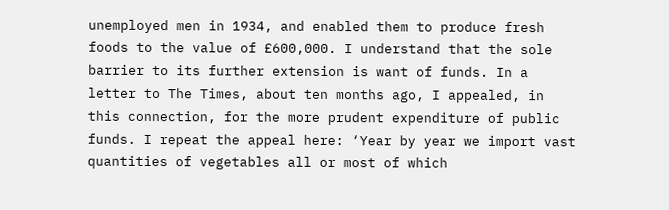unemployed men in 1934, and enabled them to produce fresh foods to the value of £600,000. I understand that the sole barrier to its further extension is want of funds. In a letter to The Times, about ten months ago, I appealed, in this connection, for the more prudent expenditure of public funds. I repeat the appeal here: ‘Year by year we import vast quantities of vegetables all or most of which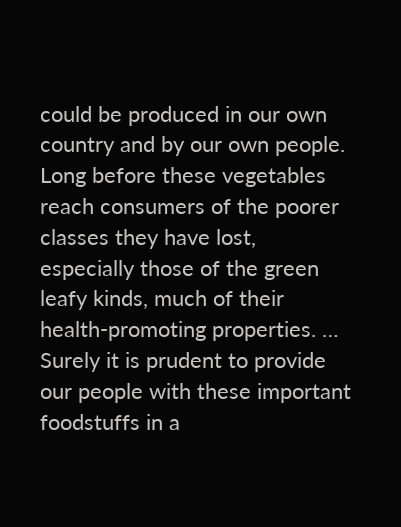could be produced in our own country and by our own people. Long before these vegetables reach consumers of the poorer classes they have lost, especially those of the green leafy kinds, much of their health-promoting properties. … Surely it is prudent to provide our people with these important foodstuffs in a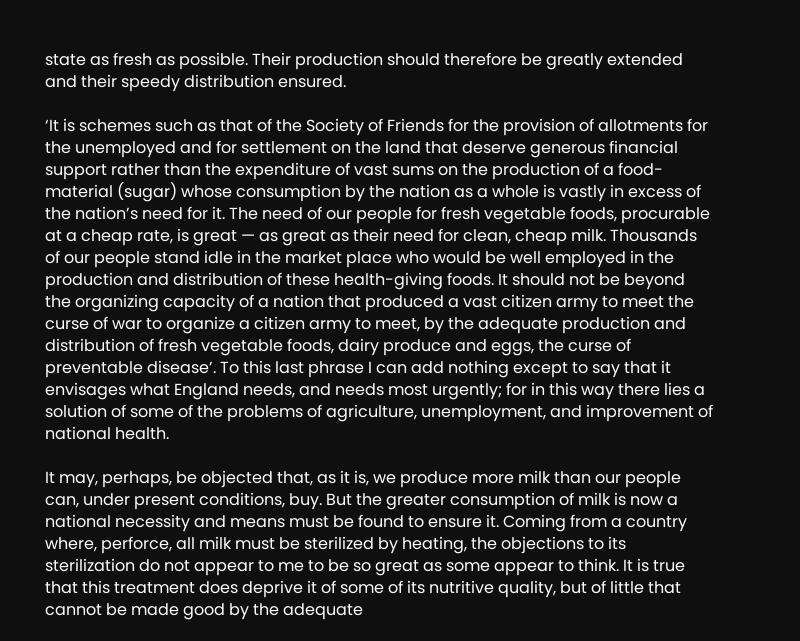state as fresh as possible. Their production should therefore be greatly extended and their speedy distribution ensured.

‘It is schemes such as that of the Society of Friends for the provision of allotments for the unemployed and for settlement on the land that deserve generous financial support rather than the expenditure of vast sums on the production of a food-material (sugar) whose consumption by the nation as a whole is vastly in excess of the nation’s need for it. The need of our people for fresh vegetable foods, procurable at a cheap rate, is great — as great as their need for clean, cheap milk. Thousands of our people stand idle in the market place who would be well employed in the production and distribution of these health-giving foods. It should not be beyond the organizing capacity of a nation that produced a vast citizen army to meet the curse of war to organize a citizen army to meet, by the adequate production and distribution of fresh vegetable foods, dairy produce and eggs, the curse of preventable disease’. To this last phrase I can add nothing except to say that it envisages what England needs, and needs most urgently; for in this way there lies a solution of some of the problems of agriculture, unemployment, and improvement of national health.

It may, perhaps, be objected that, as it is, we produce more milk than our people can, under present conditions, buy. But the greater consumption of milk is now a national necessity and means must be found to ensure it. Coming from a country where, perforce, all milk must be sterilized by heating, the objections to its sterilization do not appear to me to be so great as some appear to think. It is true that this treatment does deprive it of some of its nutritive quality, but of little that cannot be made good by the adequate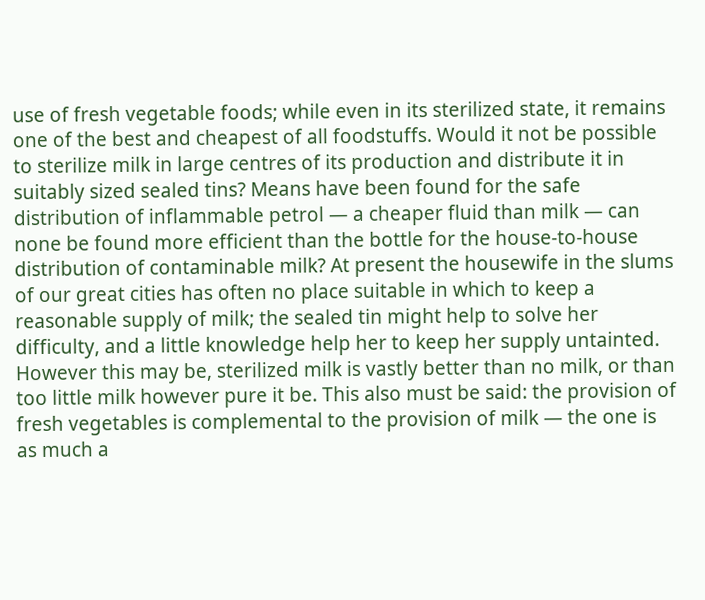use of fresh vegetable foods; while even in its sterilized state, it remains one of the best and cheapest of all foodstuffs. Would it not be possible to sterilize milk in large centres of its production and distribute it in suitably sized sealed tins? Means have been found for the safe distribution of inflammable petrol — a cheaper fluid than milk — can none be found more efficient than the bottle for the house-to-house distribution of contaminable milk? At present the housewife in the slums of our great cities has often no place suitable in which to keep a reasonable supply of milk; the sealed tin might help to solve her difficulty, and a little knowledge help her to keep her supply untainted. However this may be, sterilized milk is vastly better than no milk, or than too little milk however pure it be. This also must be said: the provision of fresh vegetables is complemental to the provision of milk — the one is as much a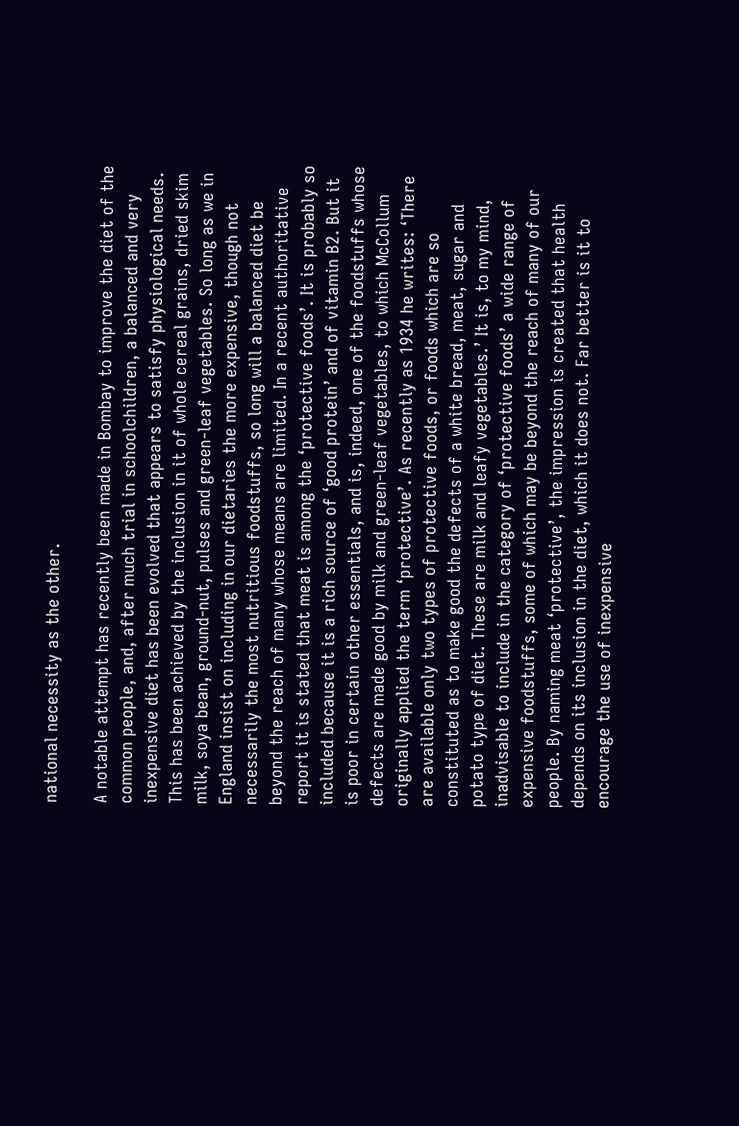national necessity as the other.

A notable attempt has recently been made in Bombay to improve the diet of the common people, and, after much trial in schoolchildren, a balanced and very inexpensive diet has been evolved that appears to satisfy physiological needs. This has been achieved by the inclusion in it of whole cereal grains, dried skim milk, soya bean, ground-nut, pulses and green-leaf vegetables. So long as we in England insist on including in our dietaries the more expensive, though not necessarily the most nutritious foodstuffs, so long will a balanced diet be beyond the reach of many whose means are limited. In a recent authoritative report it is stated that meat is among the ‘protective foods’. It is probably so included because it is a rich source of ‘good protein’ and of vitamin B2. But it is poor in certain other essentials, and is, indeed, one of the foodstuffs whose defects are made good by milk and green-leaf vegetables, to which McCollum originally applied the term ‘protective’. As recently as 1934 he writes: ‘There are available only two types of protective foods, or foods which are so constituted as to make good the defects of a white bread, meat, sugar and potato type of diet. These are milk and leafy vegetables.’ It is, to my mind, inadvisable to include in the category of ‘protective foods’ a wide range of expensive foodstuffs, some of which may be beyond the reach of many of our people. By naming meat ‘protective’, the impression is created that health depends on its inclusion in the diet, which it does not. Far better is it to encourage the use of inexpensive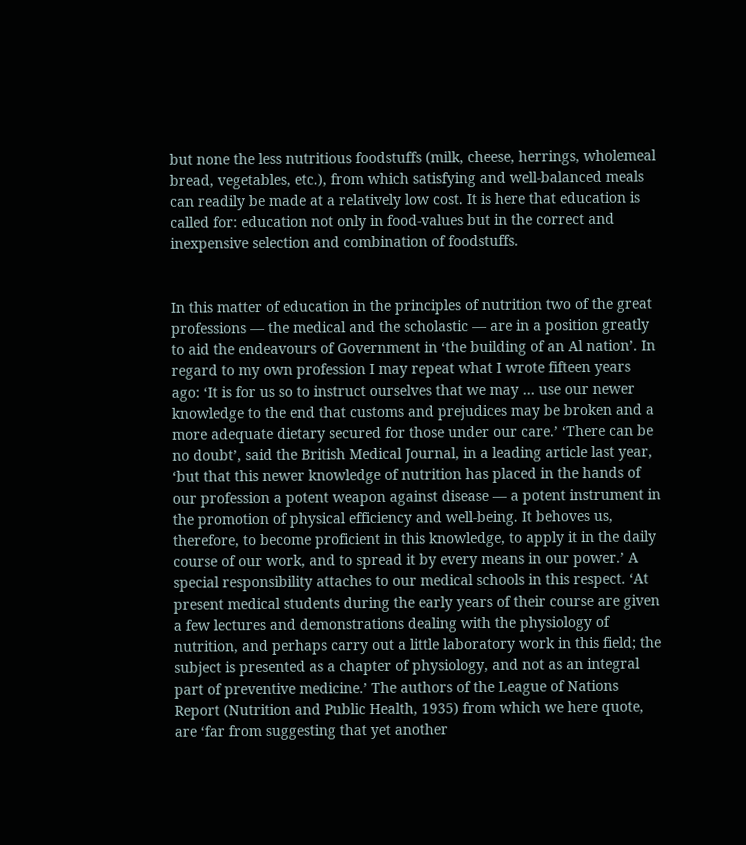but none the less nutritious foodstuffs (milk, cheese, herrings, wholemeal bread, vegetables, etc.), from which satisfying and well-balanced meals can readily be made at a relatively low cost. It is here that education is called for: education not only in food-values but in the correct and inexpensive selection and combination of foodstuffs.


In this matter of education in the principles of nutrition two of the great professions — the medical and the scholastic — are in a position greatly to aid the endeavours of Government in ‘the building of an Al nation’. In regard to my own profession I may repeat what I wrote fifteen years ago: ‘It is for us so to instruct ourselves that we may … use our newer knowledge to the end that customs and prejudices may be broken and a more adequate dietary secured for those under our care.’ ‘There can be no doubt’, said the British Medical Journal, in a leading article last year, ‘but that this newer knowledge of nutrition has placed in the hands of our profession a potent weapon against disease — a potent instrument in the promotion of physical efficiency and well-being. It behoves us, therefore, to become proficient in this knowledge, to apply it in the daily course of our work, and to spread it by every means in our power.’ A special responsibility attaches to our medical schools in this respect. ‘At present medical students during the early years of their course are given a few lectures and demonstrations dealing with the physiology of nutrition, and perhaps carry out a little laboratory work in this field; the subject is presented as a chapter of physiology, and not as an integral part of preventive medicine.’ The authors of the League of Nations Report (Nutrition and Public Health, 1935) from which we here quote, are ‘far from suggesting that yet another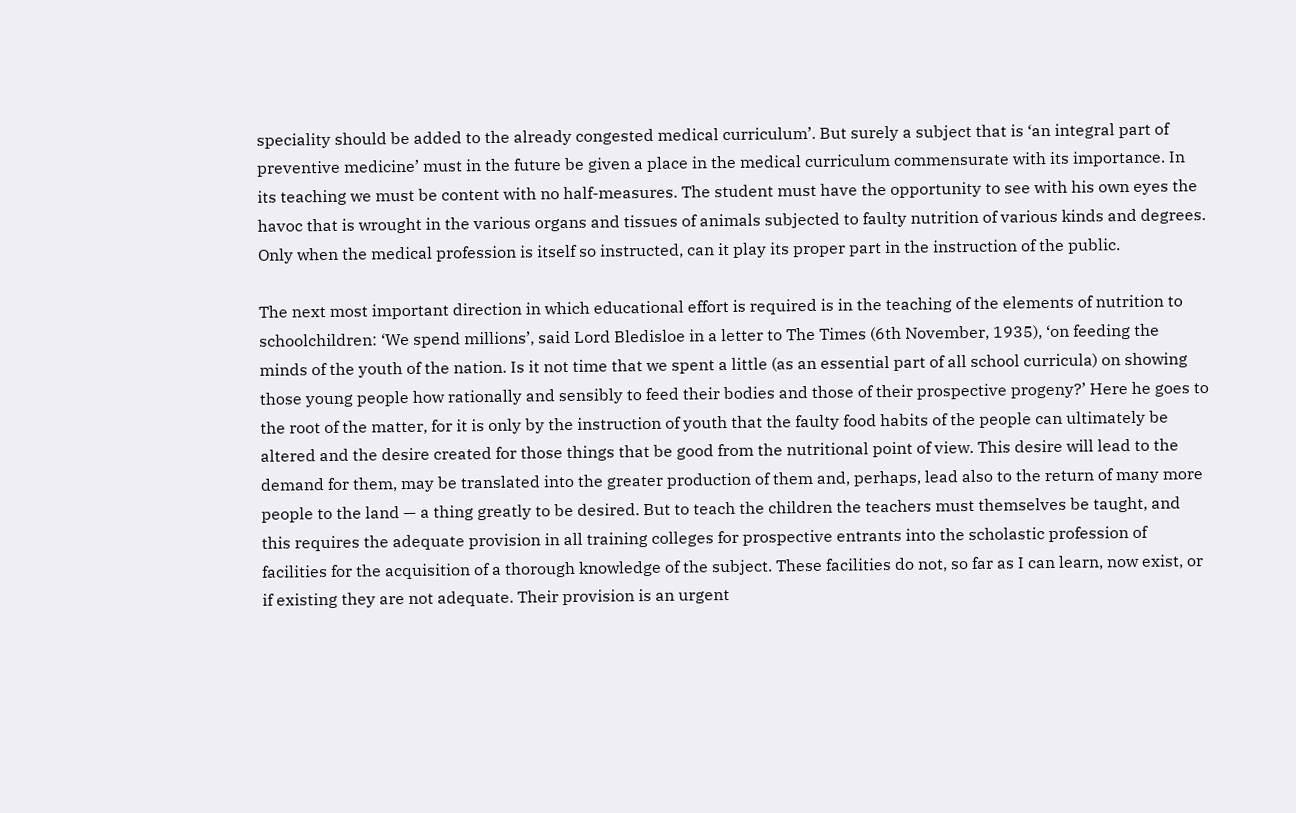speciality should be added to the already congested medical curriculum’. But surely a subject that is ‘an integral part of preventive medicine’ must in the future be given a place in the medical curriculum commensurate with its importance. In its teaching we must be content with no half-measures. The student must have the opportunity to see with his own eyes the havoc that is wrought in the various organs and tissues of animals subjected to faulty nutrition of various kinds and degrees. Only when the medical profession is itself so instructed, can it play its proper part in the instruction of the public.

The next most important direction in which educational effort is required is in the teaching of the elements of nutrition to schoolchildren: ‘We spend millions’, said Lord Bledisloe in a letter to The Times (6th November, 1935), ‘on feeding the minds of the youth of the nation. Is it not time that we spent a little (as an essential part of all school curricula) on showing those young people how rationally and sensibly to feed their bodies and those of their prospective progeny?’ Here he goes to the root of the matter, for it is only by the instruction of youth that the faulty food habits of the people can ultimately be altered and the desire created for those things that be good from the nutritional point of view. This desire will lead to the demand for them, may be translated into the greater production of them and, perhaps, lead also to the return of many more people to the land — a thing greatly to be desired. But to teach the children the teachers must themselves be taught, and this requires the adequate provision in all training colleges for prospective entrants into the scholastic profession of facilities for the acquisition of a thorough knowledge of the subject. These facilities do not, so far as I can learn, now exist, or if existing they are not adequate. Their provision is an urgent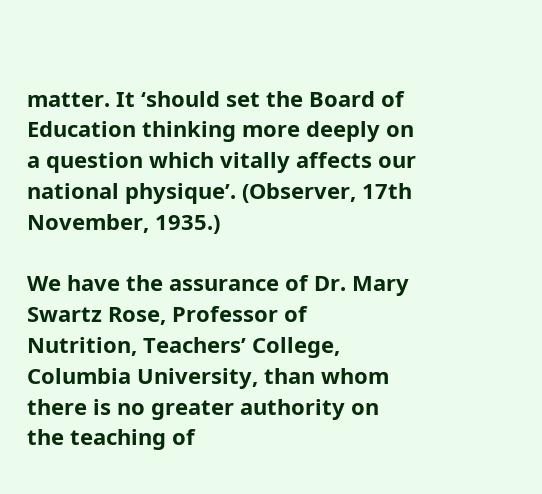matter. It ‘should set the Board of Education thinking more deeply on a question which vitally affects our national physique’. (Observer, 17th November, 1935.)

We have the assurance of Dr. Mary Swartz Rose, Professor of Nutrition, Teachers’ College, Columbia University, than whom there is no greater authority on the teaching of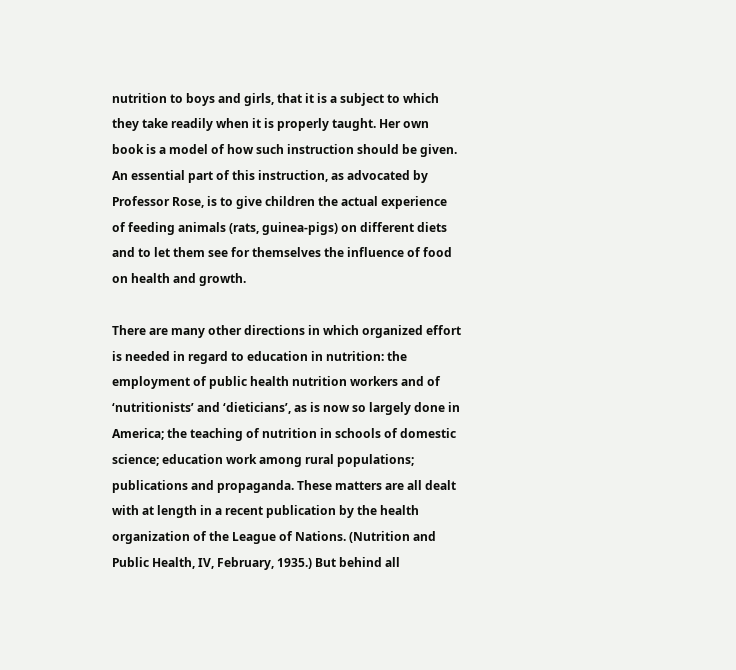nutrition to boys and girls, that it is a subject to which they take readily when it is properly taught. Her own book is a model of how such instruction should be given. An essential part of this instruction, as advocated by Professor Rose, is to give children the actual experience of feeding animals (rats, guinea-pigs) on different diets and to let them see for themselves the influence of food on health and growth.

There are many other directions in which organized effort is needed in regard to education in nutrition: the employment of public health nutrition workers and of ‘nutritionists’ and ‘dieticians’, as is now so largely done in America; the teaching of nutrition in schools of domestic science; education work among rural populations; publications and propaganda. These matters are all dealt with at length in a recent publication by the health organization of the League of Nations. (Nutrition and Public Health, IV, February, 1935.) But behind all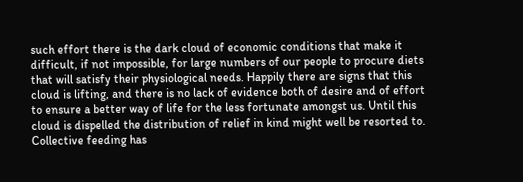such effort there is the dark cloud of economic conditions that make it difficult, if not impossible, for large numbers of our people to procure diets that will satisfy their physiological needs. Happily there are signs that this cloud is lifting, and there is no lack of evidence both of desire and of effort to ensure a better way of life for the less fortunate amongst us. Until this cloud is dispelled the distribution of relief in kind might well be resorted to. Collective feeding has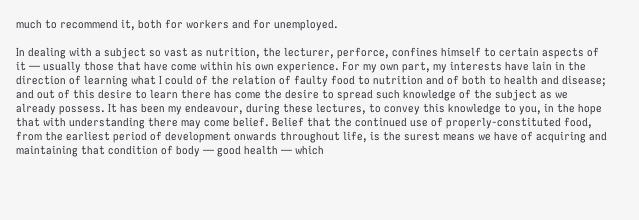much to recommend it, both for workers and for unemployed.

In dealing with a subject so vast as nutrition, the lecturer, perforce, confines himself to certain aspects of it — usually those that have come within his own experience. For my own part, my interests have lain in the direction of learning what I could of the relation of faulty food to nutrition and of both to health and disease; and out of this desire to learn there has come the desire to spread such knowledge of the subject as we already possess. It has been my endeavour, during these lectures, to convey this knowledge to you, in the hope that with understanding there may come belief. Belief that the continued use of properly-constituted food, from the earliest period of development onwards throughout life, is the surest means we have of acquiring and maintaining that condition of body — good health — which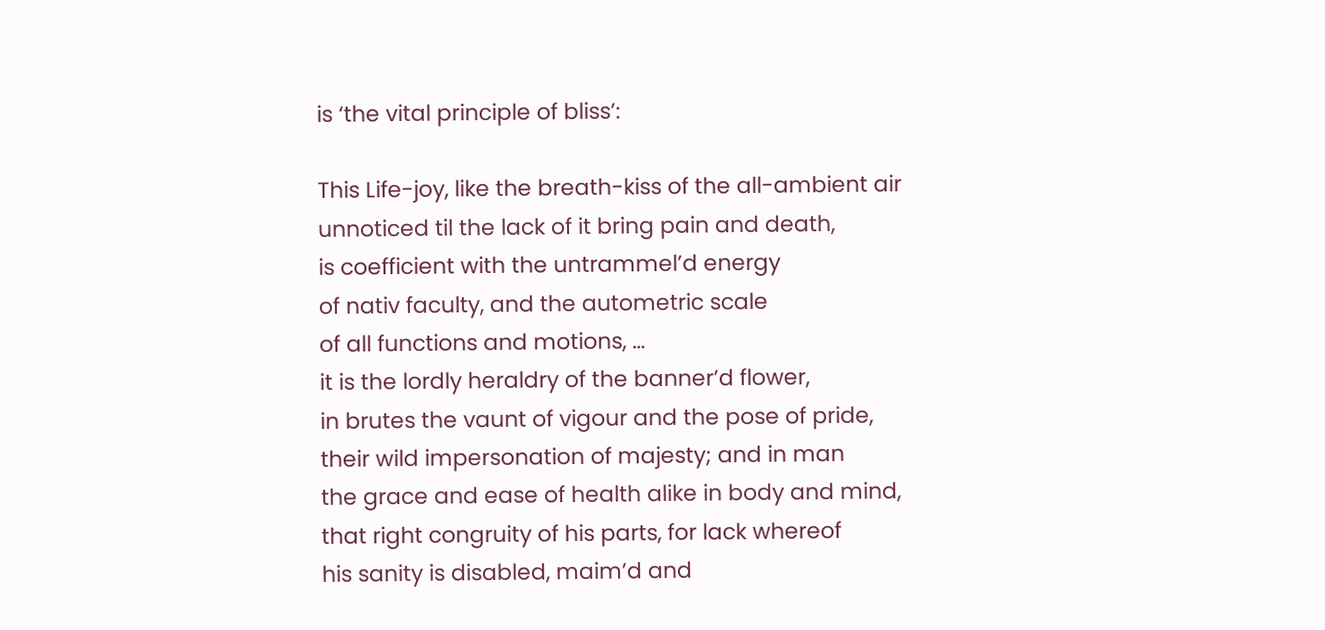is ‘the vital principle of bliss’:

This Life-joy, like the breath-kiss of the all-ambient air
unnoticed til the lack of it bring pain and death,
is coefficient with the untrammel’d energy
of nativ faculty, and the autometric scale
of all functions and motions, …
it is the lordly heraldry of the banner’d flower,
in brutes the vaunt of vigour and the pose of pride,
their wild impersonation of majesty; and in man
the grace and ease of health alike in body and mind,
that right congruity of his parts, for lack whereof
his sanity is disabled, maim’d and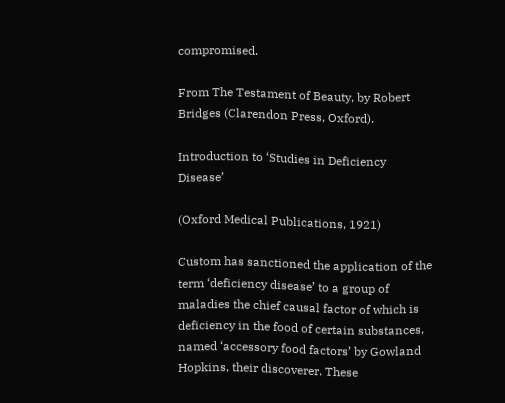compromised.

From The Testament of Beauty, by Robert Bridges (Clarendon Press, Oxford).

Introduction to ‘Studies in Deficiency Disease’

(Oxford Medical Publications, 1921)

Custom has sanctioned the application of the term ‘deficiency disease’ to a group of maladies the chief causal factor of which is deficiency in the food of certain substances, named ‘accessory food factors’ by Gowland Hopkins, their discoverer. These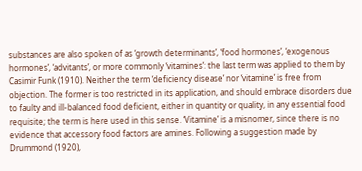substances are also spoken of as ‘growth determinants’, ‘food hormones’, ‘exogenous hormones’, ‘advitants’, or more commonly ‘vitamines’: the last term was applied to them by Casimir Funk (1910). Neither the term ‘deficiency disease’ nor ‘vitamine’ is free from objection. The former is too restricted in its application, and should embrace disorders due to faulty and ill-balanced food deficient, either in quantity or quality, in any essential food requisite; the term is here used in this sense. ‘Vitamine’ is a misnomer, since there is no evidence that accessory food factors are amines. Following a suggestion made by Drummond (1920),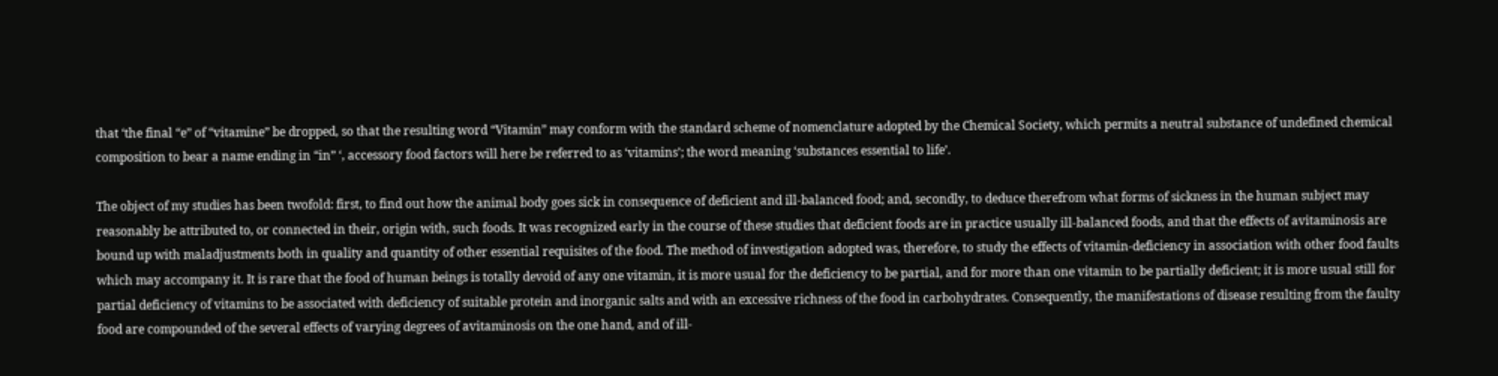that ‘the final “e” of “vitamine” be dropped, so that the resulting word “Vitamin” may conform with the standard scheme of nomenclature adopted by the Chemical Society, which permits a neutral substance of undefined chemical composition to bear a name ending in “in” ‘, accessory food factors will here be referred to as ‘vitamins’; the word meaning ‘substances essential to life’.

The object of my studies has been twofold: first, to find out how the animal body goes sick in consequence of deficient and ill-balanced food; and, secondly, to deduce therefrom what forms of sickness in the human subject may reasonably be attributed to, or connected in their, origin with, such foods. It was recognized early in the course of these studies that deficient foods are in practice usually ill-balanced foods, and that the effects of avitaminosis are bound up with maladjustments both in quality and quantity of other essential requisites of the food. The method of investigation adopted was, therefore, to study the effects of vitamin-deficiency in association with other food faults which may accompany it. It is rare that the food of human beings is totally devoid of any one vitamin, it is more usual for the deficiency to be partial, and for more than one vitamin to be partially deficient; it is more usual still for partial deficiency of vitamins to be associated with deficiency of suitable protein and inorganic salts and with an excessive richness of the food in carbohydrates. Consequently, the manifestations of disease resulting from the faulty food are compounded of the several effects of varying degrees of avitaminosis on the one hand, and of ill-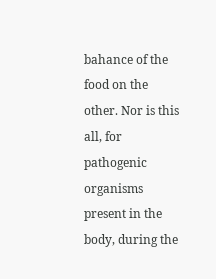bahance of the food on the other. Nor is this all, for pathogenic organisms present in the body, during the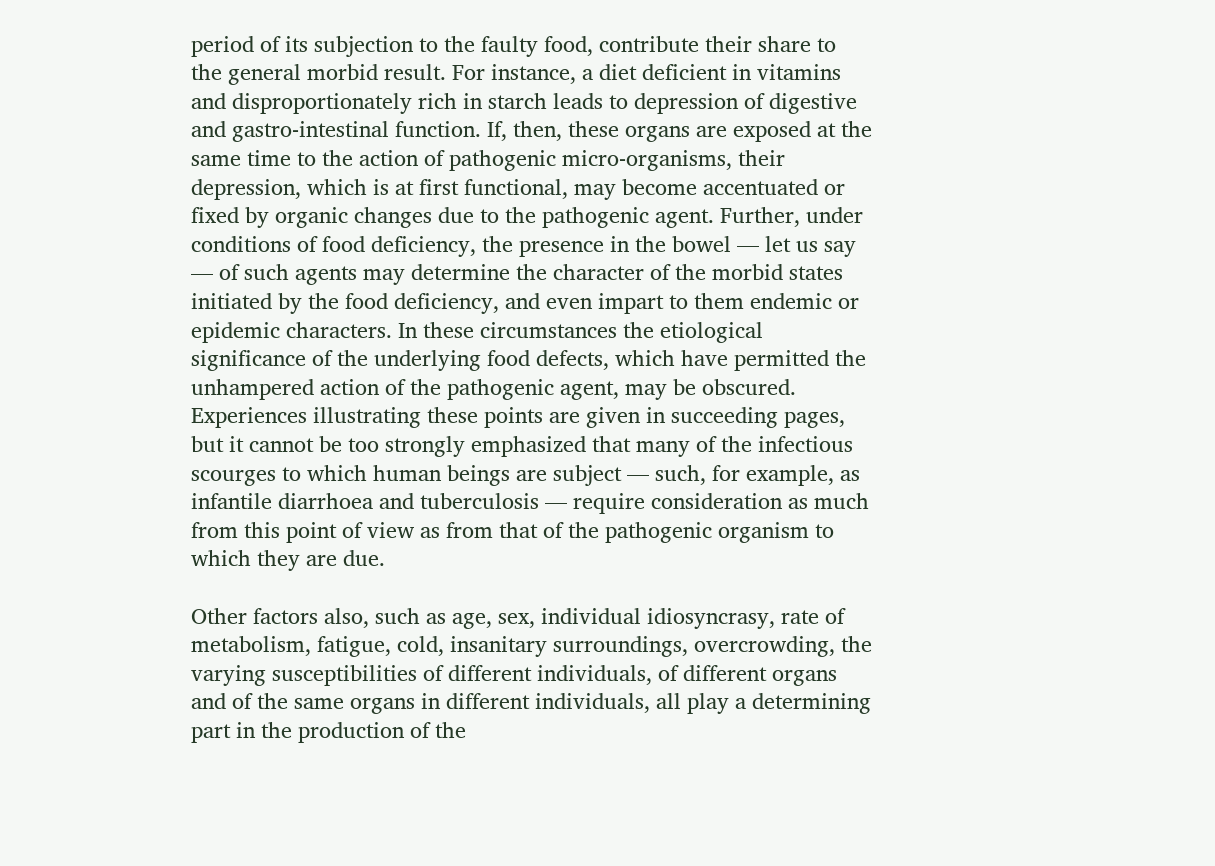period of its subjection to the faulty food, contribute their share to the general morbid result. For instance, a diet deficient in vitamins and disproportionately rich in starch leads to depression of digestive and gastro-intestinal function. If, then, these organs are exposed at the same time to the action of pathogenic micro-organisms, their depression, which is at first functional, may become accentuated or fixed by organic changes due to the pathogenic agent. Further, under conditions of food deficiency, the presence in the bowel — let us say — of such agents may determine the character of the morbid states initiated by the food deficiency, and even impart to them endemic or epidemic characters. In these circumstances the etiological significance of the underlying food defects, which have permitted the unhampered action of the pathogenic agent, may be obscured. Experiences illustrating these points are given in succeeding pages, but it cannot be too strongly emphasized that many of the infectious scourges to which human beings are subject — such, for example, as infantile diarrhoea and tuberculosis — require consideration as much from this point of view as from that of the pathogenic organism to which they are due.

Other factors also, such as age, sex, individual idiosyncrasy, rate of metabolism, fatigue, cold, insanitary surroundings, overcrowding, the varying susceptibilities of different individuals, of different organs and of the same organs in different individuals, all play a determining part in the production of the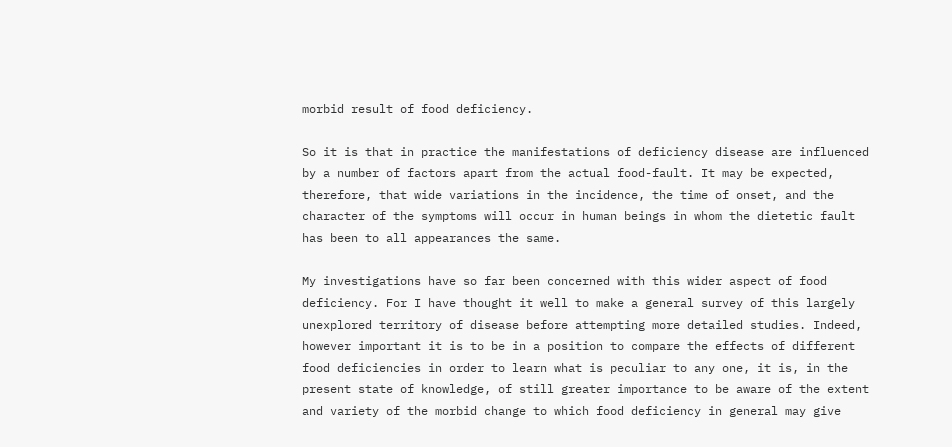morbid result of food deficiency.

So it is that in practice the manifestations of deficiency disease are influenced by a number of factors apart from the actual food-fault. It may be expected, therefore, that wide variations in the incidence, the time of onset, and the character of the symptoms will occur in human beings in whom the dietetic fault has been to all appearances the same.

My investigations have so far been concerned with this wider aspect of food deficiency. For I have thought it well to make a general survey of this largely unexplored territory of disease before attempting more detailed studies. Indeed, however important it is to be in a position to compare the effects of different food deficiencies in order to learn what is peculiar to any one, it is, in the present state of knowledge, of still greater importance to be aware of the extent and variety of the morbid change to which food deficiency in general may give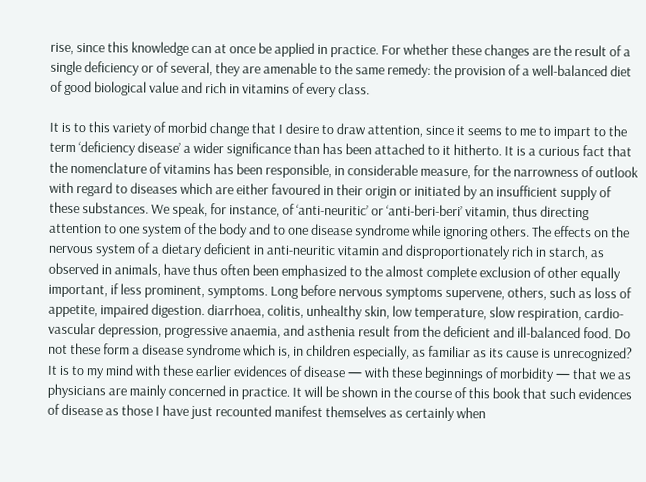rise, since this knowledge can at once be applied in practice. For whether these changes are the result of a single deficiency or of several, they are amenable to the same remedy: the provision of a well-balanced diet of good biological value and rich in vitamins of every class.

It is to this variety of morbid change that I desire to draw attention, since it seems to me to impart to the term ‘deficiency disease’ a wider significance than has been attached to it hitherto. It is a curious fact that the nomenclature of vitamins has been responsible, in considerable measure, for the narrowness of outlook with regard to diseases which are either favoured in their origin or initiated by an insufficient supply of these substances. We speak, for instance, of ‘anti-neuritic’ or ‘anti-beri-beri’ vitamin, thus directing attention to one system of the body and to one disease syndrome while ignoring others. The effects on the nervous system of a dietary deficient in anti-neuritic vitamin and disproportionately rich in starch, as observed in animals, have thus often been emphasized to the almost complete exclusion of other equally important, if less prominent, symptoms. Long before nervous symptoms supervene, others, such as loss of appetite, impaired digestion. diarrhoea, colitis, unhealthy skin, low temperature, slow respiration, cardio-vascular depression, progressive anaemia, and asthenia result from the deficient and ill-balanced food. Do not these form a disease syndrome which is, in children especially, as familiar as its cause is unrecognized? It is to my mind with these earlier evidences of disease — with these beginnings of morbidity — that we as physicians are mainly concerned in practice. It will be shown in the course of this book that such evidences of disease as those I have just recounted manifest themselves as certainly when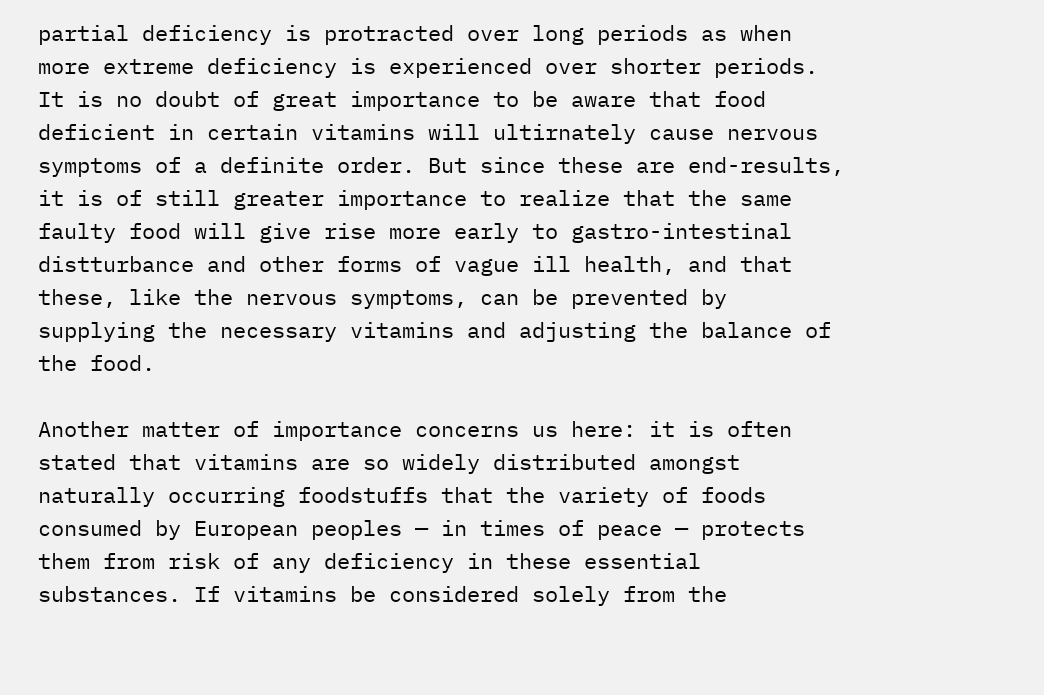partial deficiency is protracted over long periods as when more extreme deficiency is experienced over shorter periods. It is no doubt of great importance to be aware that food deficient in certain vitamins will ultirnately cause nervous symptoms of a definite order. But since these are end-results, it is of still greater importance to realize that the same faulty food will give rise more early to gastro-intestinal distturbance and other forms of vague ill health, and that these, like the nervous symptoms, can be prevented by supplying the necessary vitamins and adjusting the balance of the food.

Another matter of importance concerns us here: it is often stated that vitamins are so widely distributed amongst naturally occurring foodstuffs that the variety of foods consumed by European peoples — in times of peace — protects them from risk of any deficiency in these essential substances. If vitamins be considered solely from the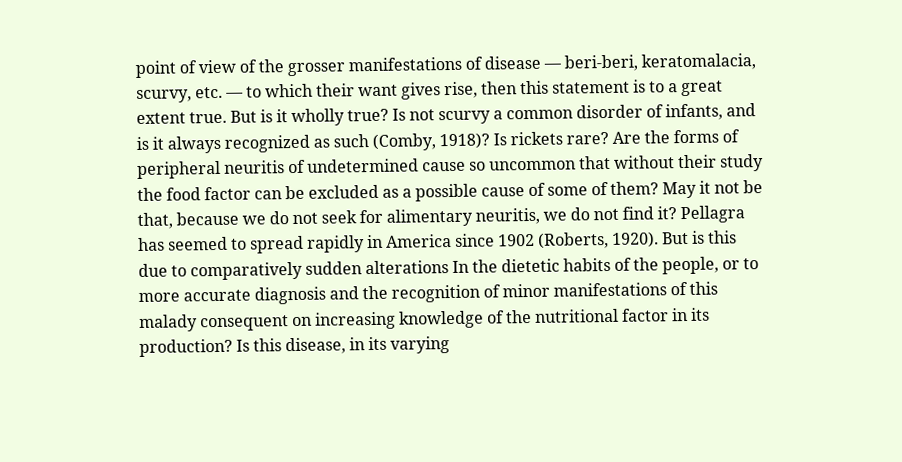point of view of the grosser manifestations of disease — beri-beri, keratomalacia, scurvy, etc. — to which their want gives rise, then this statement is to a great extent true. But is it wholly true? Is not scurvy a common disorder of infants, and is it always recognized as such (Comby, 1918)? Is rickets rare? Are the forms of peripheral neuritis of undetermined cause so uncommon that without their study the food factor can be excluded as a possible cause of some of them? May it not be that, because we do not seek for alimentary neuritis, we do not find it? Pellagra has seemed to spread rapidly in America since 1902 (Roberts, 1920). But is this due to comparatively sudden alterations In the dietetic habits of the people, or to more accurate diagnosis and the recognition of minor manifestations of this malady consequent on increasing knowledge of the nutritional factor in its production? Is this disease, in its varying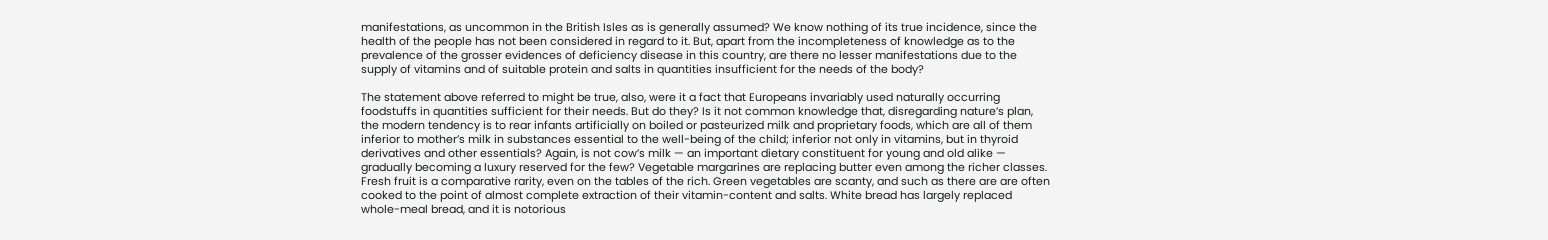manifestations, as uncommon in the British Isles as is generally assumed? We know nothing of its true incidence, since the health of the people has not been considered in regard to it. But, apart from the incompleteness of knowledge as to the prevalence of the grosser evidences of deficiency disease in this country, are there no lesser manifestations due to the supply of vitamins and of suitable protein and salts in quantities insufficient for the needs of the body?

The statement above referred to might be true, also, were it a fact that Europeans invariably used naturally occurring foodstuffs in quantities sufficient for their needs. But do they? Is it not common knowledge that, disregarding nature’s plan, the modern tendency is to rear infants artificially on boiled or pasteurized milk and proprietary foods, which are all of them inferior to mother’s milk in substances essential to the well-being of the child; inferior not only in vitamins, but in thyroid derivatives and other essentials? Again, is not cow’s milk — an important dietary constituent for young and old alike — gradually becoming a luxury reserved for the few? Vegetable margarines are replacing butter even among the richer classes. Fresh fruit is a comparative rarity, even on the tables of the rich. Green vegetables are scanty, and such as there are are often cooked to the point of almost complete extraction of their vitamin-content and salts. White bread has largely replaced whole-meal bread, and it is notorious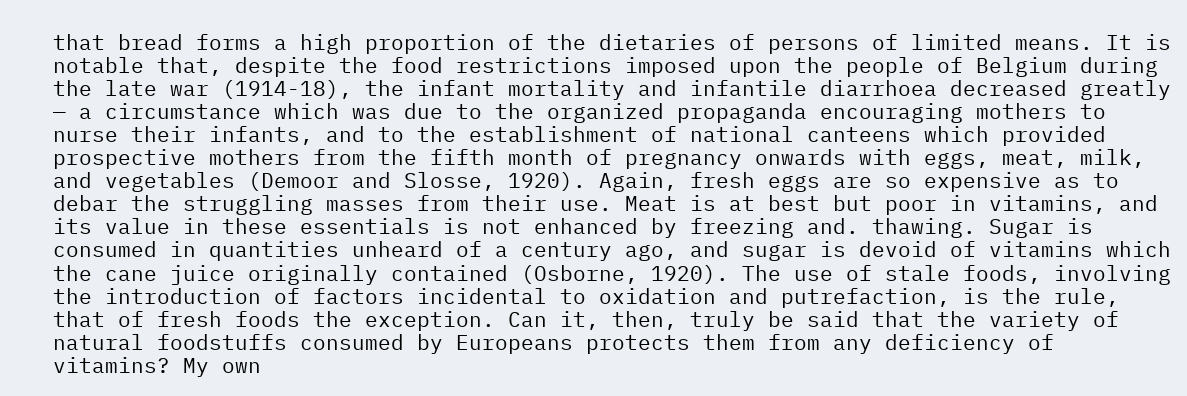that bread forms a high proportion of the dietaries of persons of limited means. It is notable that, despite the food restrictions imposed upon the people of Belgium during the late war (1914-18), the infant mortality and infantile diarrhoea decreased greatly — a circumstance which was due to the organized propaganda encouraging mothers to nurse their infants, and to the establishment of national canteens which provided prospective mothers from the fifth month of pregnancy onwards with eggs, meat, milk, and vegetables (Demoor and Slosse, 1920). Again, fresh eggs are so expensive as to debar the struggling masses from their use. Meat is at best but poor in vitamins, and its value in these essentials is not enhanced by freezing and. thawing. Sugar is consumed in quantities unheard of a century ago, and sugar is devoid of vitamins which the cane juice originally contained (Osborne, 1920). The use of stale foods, involving the introduction of factors incidental to oxidation and putrefaction, is the rule, that of fresh foods the exception. Can it, then, truly be said that the variety of natural foodstuffs consumed by Europeans protects them from any deficiency of vitamins? My own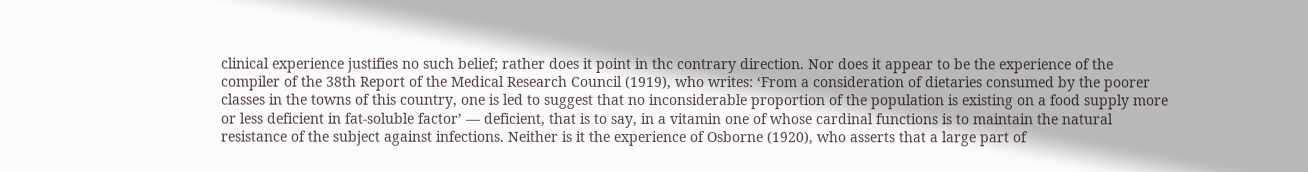clinical experience justifies no such belief; rather does it point in thc contrary direction. Nor does it appear to be the experience of the compiler of the 38th Report of the Medical Research Council (1919), who writes: ‘From a consideration of dietaries consumed by the poorer classes in the towns of this country, one is led to suggest that no inconsiderable proportion of the population is existing on a food supply more or less deficient in fat-soluble factor’ — deficient, that is to say, in a vitamin one of whose cardinal functions is to maintain the natural resistance of the subject against infections. Neither is it the experience of Osborne (1920), who asserts that a large part of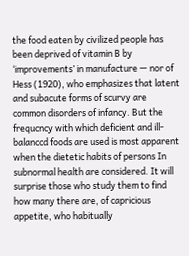the food eaten by civilized people has been deprived of vitamin B by ‘improvements’ in manufacture — nor of Hess (1920), who emphasizes that latent and subacute forms of scurvy are common disorders of infancy. But the frequcncy with which deficient and ill-balanccd foods are used is most apparent when the dietetic habits of persons In subnormal health are considered. It will surprise those who study them to find how many there are, of capricious appetite, who habitually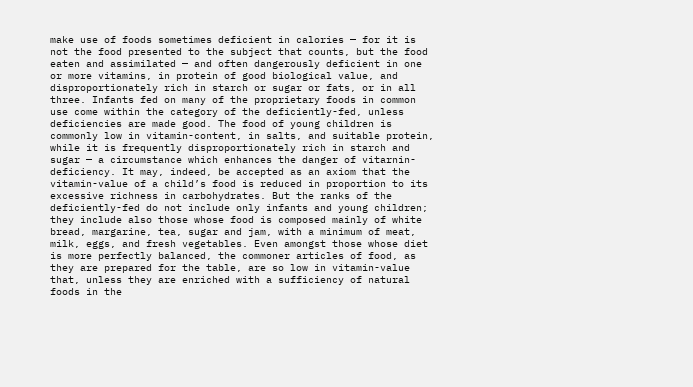make use of foods sometimes deficient in calories — for it is not the food presented to the subject that counts, but the food eaten and assimilated — and often dangerously deficient in one or more vitamins, in protein of good biological value, and disproportionately rich in starch or sugar or fats, or in all three. Infants fed on many of the proprietary foods in common use come within the category of the deficiently-fed, unless deficiencies are made good. The food of young children is commonly low in vitamin-content, in salts, and suitable protein, while it is frequently disproportionately rich in starch and sugar — a circumstance which enhances the danger of vitarnin-deficiency. It may, indeed, be accepted as an axiom that the vitamin-value of a child’s food is reduced in proportion to its excessive richness in carbohydrates. But the ranks of the deficiently-fed do not include only infants and young children; they include also those whose food is composed mainly of white bread, margarine, tea, sugar and jam, with a minimum of meat, milk, eggs, and fresh vegetables. Even amongst those whose diet is more perfectly balanced, the commoner articles of food, as they are prepared for the table, are so low in vitamin-value that, unless they are enriched with a sufficiency of natural foods in the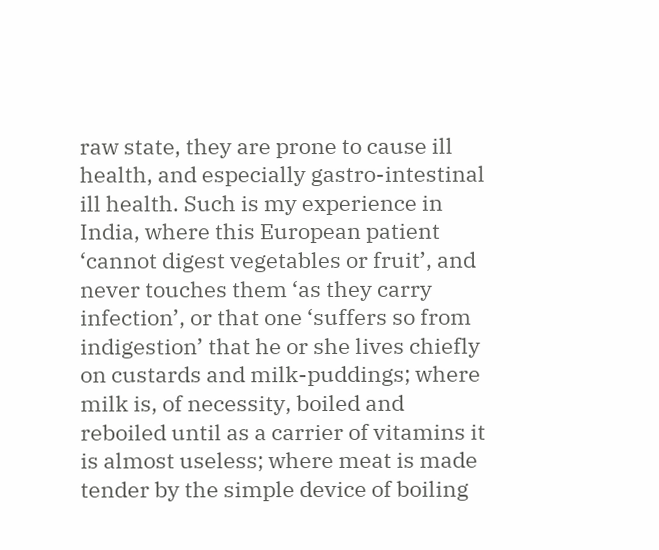raw state, they are prone to cause ill health, and especially gastro-intestinal ill health. Such is my experience in India, where this European patient ‘cannot digest vegetables or fruit’, and never touches them ‘as they carry infection’, or that one ‘suffers so from indigestion’ that he or she lives chiefly on custards and milk-puddings; where milk is, of necessity, boiled and reboiled until as a carrier of vitamins it is almost useless; where meat is made tender by the simple device of boiling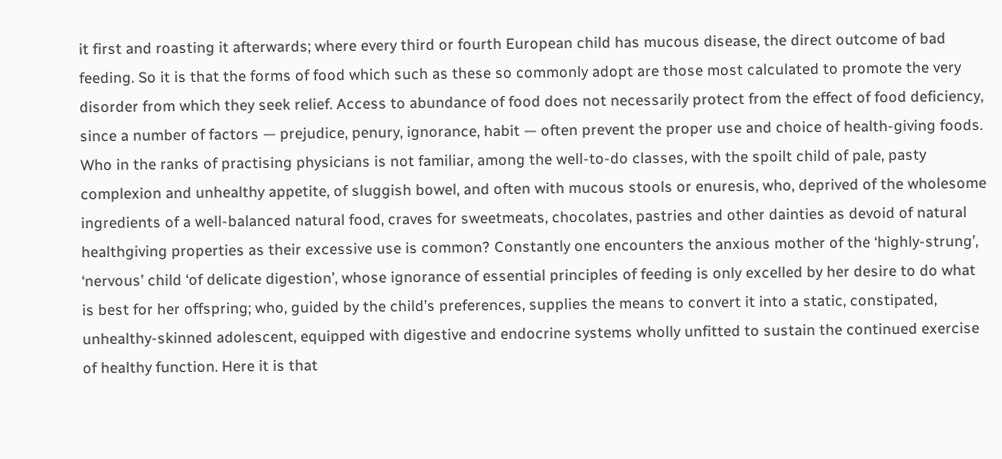it first and roasting it afterwards; where every third or fourth European child has mucous disease, the direct outcome of bad feeding. So it is that the forms of food which such as these so commonly adopt are those most calculated to promote the very disorder from which they seek relief. Access to abundance of food does not necessarily protect from the effect of food deficiency, since a number of factors — prejudice, penury, ignorance, habit — often prevent the proper use and choice of health-giving foods. Who in the ranks of practising physicians is not familiar, among the well-to-do classes, with the spoilt child of pale, pasty complexion and unhealthy appetite, of sluggish bowel, and often with mucous stools or enuresis, who, deprived of the wholesome ingredients of a well-balanced natural food, craves for sweetmeats, chocolates, pastries and other dainties as devoid of natural healthgiving properties as their excessive use is common? Constantly one encounters the anxious mother of the ‘highly-strung’, ‘nervous’ child ‘of delicate digestion’, whose ignorance of essential principles of feeding is only excelled by her desire to do what is best for her offspring; who, guided by the child’s preferences, supplies the means to convert it into a static, constipated, unhealthy-skinned adolescent, equipped with digestive and endocrine systems wholly unfitted to sustain the continued exercise of healthy function. Here it is that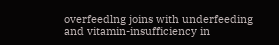overfeedlng joins with underfeeding and vitamin-insufficiency in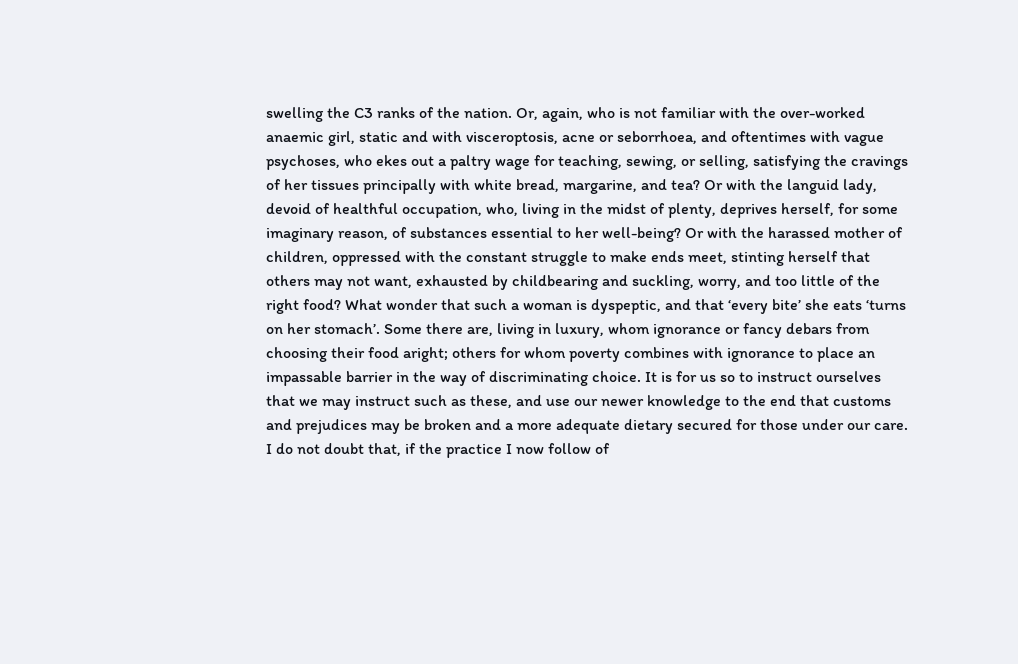swelling the C3 ranks of the nation. Or, again, who is not familiar with the over-worked anaemic girl, static and with visceroptosis, acne or seborrhoea, and oftentimes with vague psychoses, who ekes out a paltry wage for teaching, sewing, or selling, satisfying the cravings of her tissues principally with white bread, margarine, and tea? Or with the languid lady, devoid of healthful occupation, who, living in the midst of plenty, deprives herself, for some imaginary reason, of substances essential to her well-being? Or with the harassed mother of children, oppressed with the constant struggle to make ends meet, stinting herself that others may not want, exhausted by childbearing and suckling, worry, and too little of the right food? What wonder that such a woman is dyspeptic, and that ‘every bite’ she eats ‘turns on her stomach’. Some there are, living in luxury, whom ignorance or fancy debars from choosing their food aright; others for whom poverty combines with ignorance to place an impassable barrier in the way of discriminating choice. It is for us so to instruct ourselves that we may instruct such as these, and use our newer knowledge to the end that customs and prejudices may be broken and a more adequate dietary secured for those under our care. I do not doubt that, if the practice I now follow of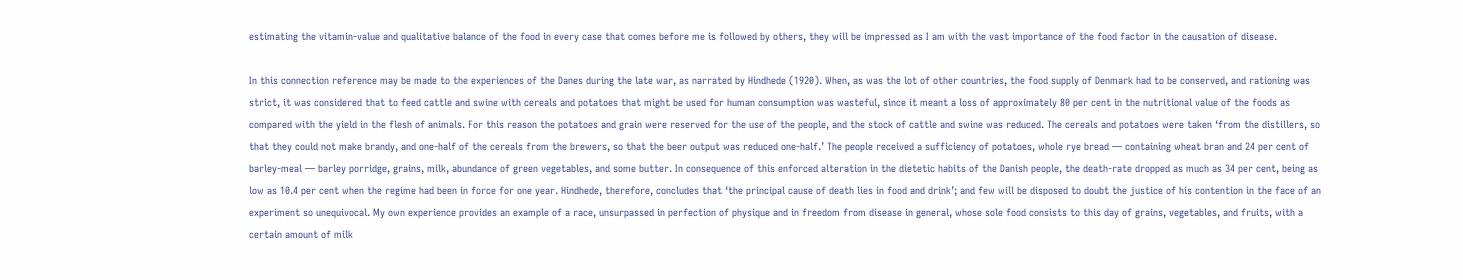estimating the vitamin-value and qualitative balance of the food in every case that comes before me is followed by others, they will be impressed as I am with the vast importance of the food factor in the causation of disease.

In this connection reference may be made to the experiences of the Danes during the late war, as narrated by Hindhede (1920). When, as was the lot of other countries, the food supply of Denmark had to be conserved, and rationing was strict, it was considered that to feed cattle and swine with cereals and potatoes that might be used for human consumption was wasteful, since it meant a loss of approximately 80 per cent in the nutritional value of the foods as compared with the yield in the flesh of animals. For this reason the potatoes and grain were reserved for the use of the people, and the stock of cattle and swine was reduced. The cereals and potatoes were taken ‘from the distillers, so that they could not make brandy, and one-half of the cereals from the brewers, so that the beer output was reduced one-half.’ The people received a sufficiency of potatoes, whole rye bread — containing wheat bran and 24 per cent of barley-meal — barley porridge, grains, milk, abundance of green vegetables, and some butter. In consequence of this enforced alteration in the dietetic habits of the Danish people, the death-rate dropped as much as 34 per cent, being as low as 10.4 per cent when the regime had been in force for one year. Hindhede, therefore, concludes that ‘the principal cause of death lies in food and drink’; and few will be disposed to doubt the justice of his contention in the face of an experiment so unequivocal. My own experience provides an example of a race, unsurpassed in perfection of physique and in freedom from disease in general, whose sole food consists to this day of grains, vegetables, and fruits, with a certain amount of milk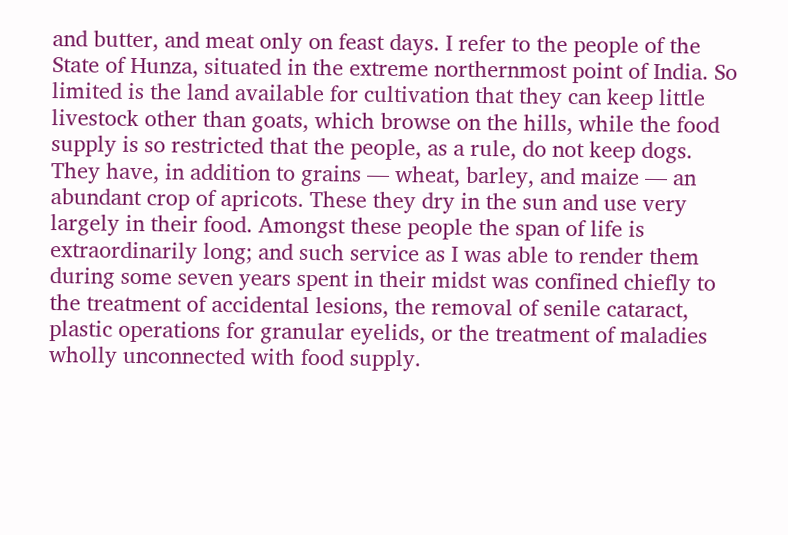and butter, and meat only on feast days. I refer to the people of the State of Hunza, situated in the extreme northernmost point of India. So limited is the land available for cultivation that they can keep little livestock other than goats, which browse on the hills, while the food supply is so restricted that the people, as a rule, do not keep dogs. They have, in addition to grains — wheat, barley, and maize — an abundant crop of apricots. These they dry in the sun and use very largely in their food. Amongst these people the span of life is extraordinarily long; and such service as I was able to render them during some seven years spent in their midst was confined chiefly to the treatment of accidental lesions, the removal of senile cataract, plastic operations for granular eyelids, or the treatment of maladies wholly unconnected with food supply.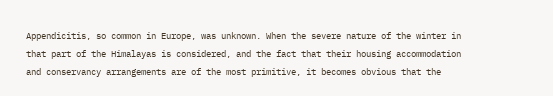Appendicitis, so common in Europe, was unknown. When the severe nature of the winter in that part of the Himalayas is considered, and the fact that their housing accommodation and conservancy arrangements are of the most primitive, it becomes obvious that the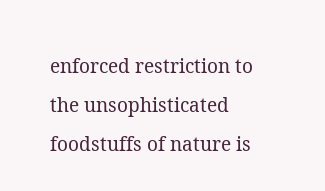enforced restriction to the unsophisticated foodstuffs of nature is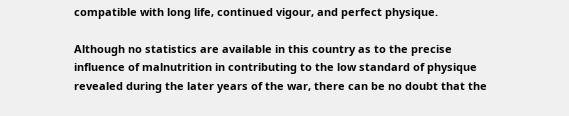compatible with long life, continued vigour, and perfect physique.

Although no statistics are available in this country as to the precise influence of malnutrition in contributing to the low standard of physique revealed during the later years of the war, there can be no doubt that the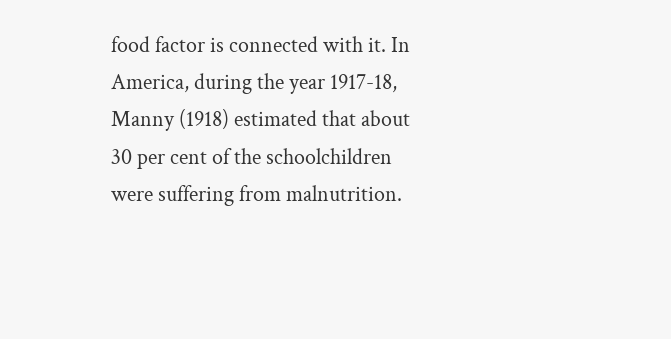food factor is connected with it. In America, during the year 1917-18, Manny (1918) estimated that about 30 per cent of the schoolchildren were suffering from malnutrition.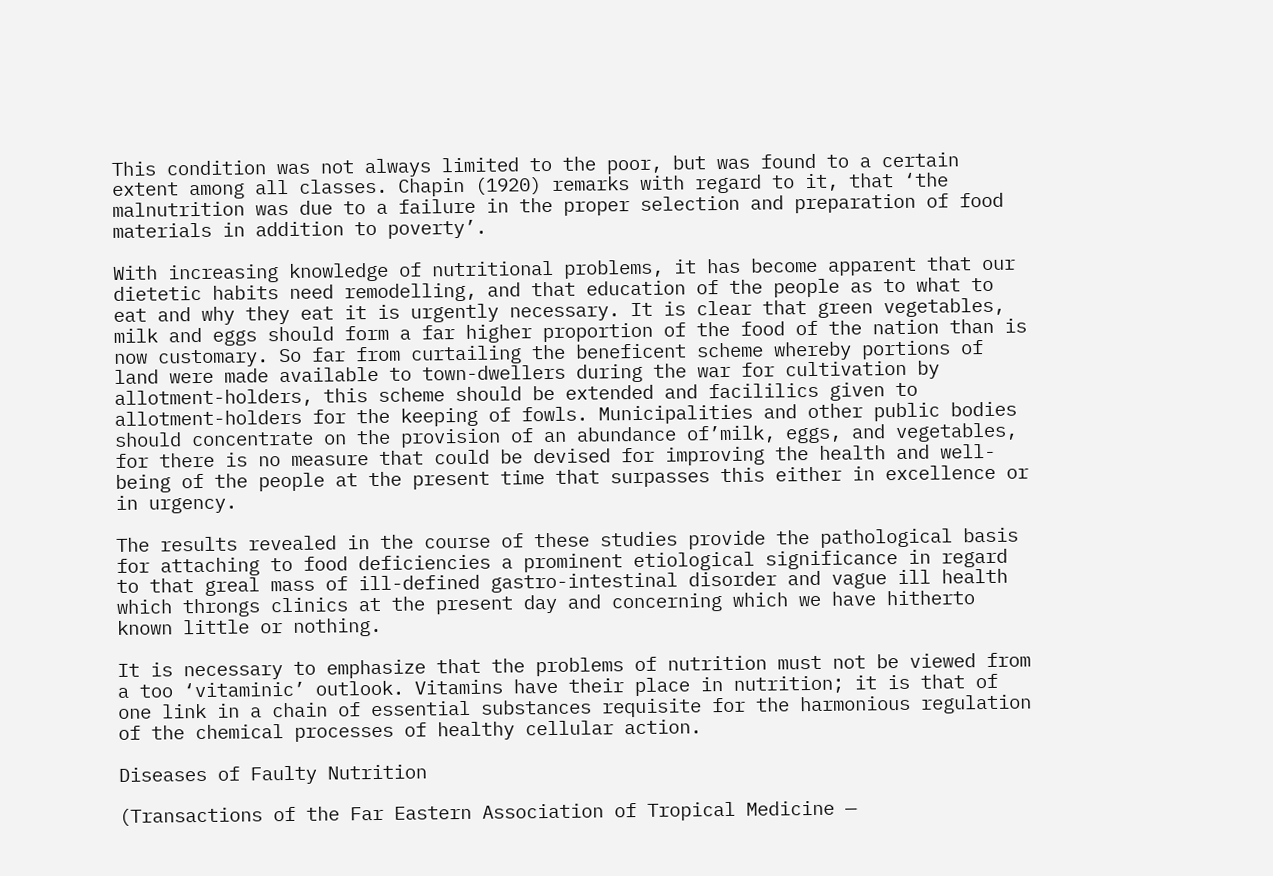This condition was not always limited to the poor, but was found to a certain extent among all classes. Chapin (1920) remarks with regard to it, that ‘the malnutrition was due to a failure in the proper selection and preparation of food materials in addition to poverty’.

With increasing knowledge of nutritional problems, it has become apparent that our dietetic habits need remodelling, and that education of the people as to what to eat and why they eat it is urgently necessary. It is clear that green vegetables, milk and eggs should form a far higher proportion of the food of the nation than is now customary. So far from curtailing the beneficent scheme whereby portions of land were made available to town-dwellers during the war for cultivation by allotment-holders, this scheme should be extended and facililics given to allotment-holders for the keeping of fowls. Municipalities and other public bodies should concentrate on the provision of an abundance of’milk, eggs, and vegetables, for there is no measure that could be devised for improving the health and well-being of the people at the present time that surpasses this either in excellence or in urgency.

The results revealed in the course of these studies provide the pathological basis for attaching to food deficiencies a prominent etiological significance in regard to that greal mass of ill-defined gastro-intestinal disorder and vague ill health which throngs clinics at the present day and concerning which we have hitherto known little or nothing.

It is necessary to emphasize that the problems of nutrition must not be viewed from a too ‘vitaminic’ outlook. Vitamins have their place in nutrition; it is that of one link in a chain of essential substances requisite for the harmonious regulation of the chemical processes of healthy cellular action.

Diseases of Faulty Nutrition

(Transactions of the Far Eastern Association of Tropical Medicine —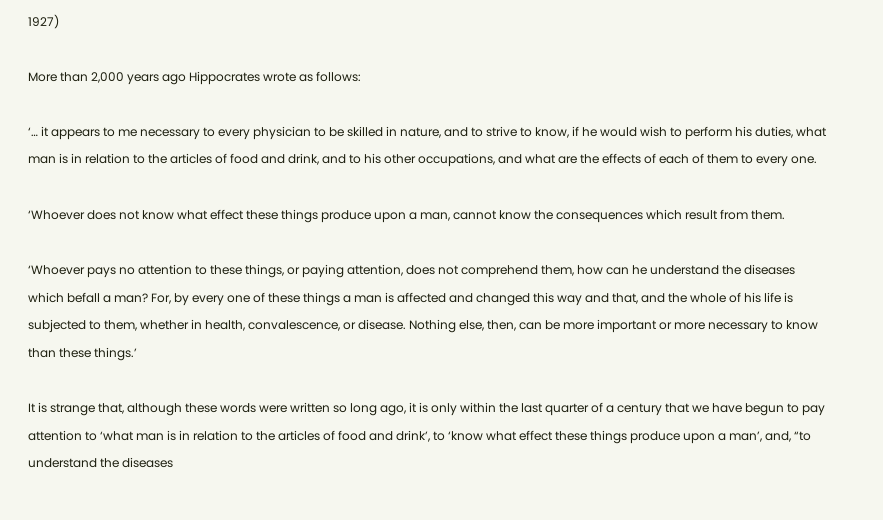1927)

More than 2,000 years ago Hippocrates wrote as follows:

‘… it appears to me necessary to every physician to be skilled in nature, and to strive to know, if he would wish to perform his duties, what man is in relation to the articles of food and drink, and to his other occupations, and what are the effects of each of them to every one.

‘Whoever does not know what effect these things produce upon a man, cannot know the consequences which result from them.

‘Whoever pays no attention to these things, or paying attention, does not comprehend them, how can he understand the diseases which befall a man? For, by every one of these things a man is affected and changed this way and that, and the whole of his life is subjected to them, whether in health, convalescence, or disease. Nothing else, then, can be more important or more necessary to know than these things.’

It is strange that, although these words were written so long ago, it is only within the last quarter of a century that we have begun to pay attention to ‘what man is in relation to the articles of food and drink’, to ‘know what effect these things produce upon a man’, and, “to understand the diseases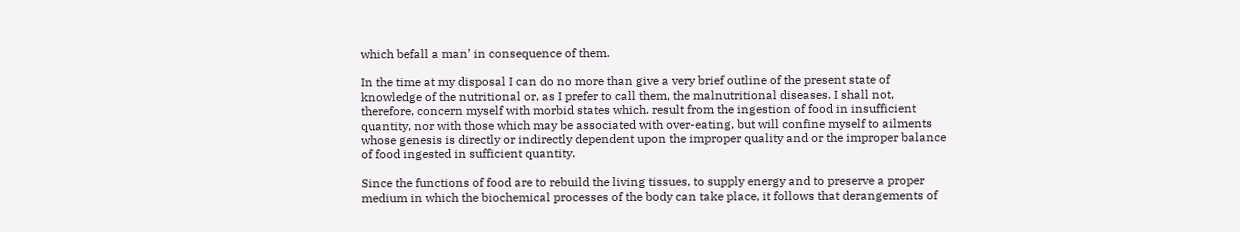which befall a man’ in consequence of them.

In the time at my disposal I can do no more than give a very brief outline of the present state of knowledge of the nutritional or, as I prefer to call them, the malnutritional diseases. I shall not, therefore, concern myself with morbid states which. result from the ingestion of food in insufficient quantity, nor with those which may be associated with over-eating, but will confine myself to ailments whose genesis is directly or indirectly dependent upon the improper quality and or the improper balance of food ingested in sufficient quantity.

Since the functions of food are to rebuild the living tissues, to supply energy and to preserve a proper medium in which the biochemical processes of the body can take place, it follows that derangements of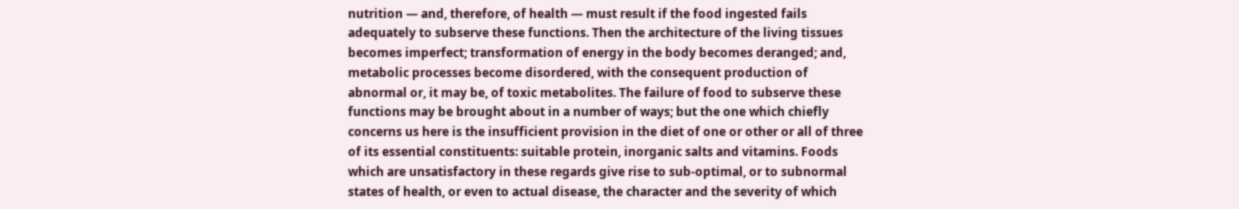nutrition — and, therefore, of health — must result if the food ingested fails adequately to subserve these functions. Then the architecture of the living tissues becomes imperfect; transformation of energy in the body becomes deranged; and, metabolic processes become disordered, with the consequent production of abnormal or, it may be, of toxic metabolites. The failure of food to subserve these functions may be brought about in a number of ways; but the one which chiefly concerns us here is the insufficient provision in the diet of one or other or all of three of its essential constituents: suitable protein, inorganic salts and vitamins. Foods which are unsatisfactory in these regards give rise to sub-optimal, or to subnormal states of health, or even to actual disease, the character and the severity of which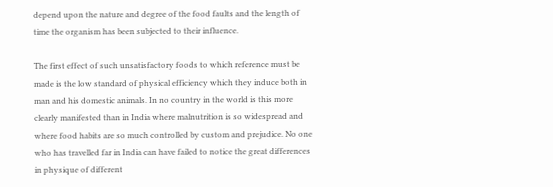depend upon the nature and degree of the food faults and the length of time the organism has been subjected to their influence.

The first effect of such unsatisfactory foods to which reference must be made is the low standard of physical efficiency which they induce both in man and his domestic animals. In no country in the world is this more clearly manifested than in India where malnutrition is so widespread and where food habits are so much controlled by custom and prejudice. No one who has travelled far in India can have failed to notice the great differences in physique of different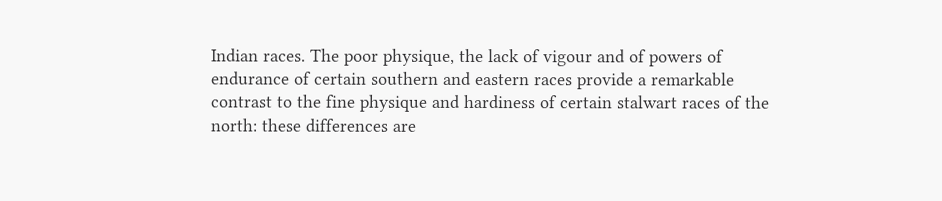Indian races. The poor physique, the lack of vigour and of powers of endurance of certain southern and eastern races provide a remarkable contrast to the fine physique and hardiness of certain stalwart races of the north: these differences are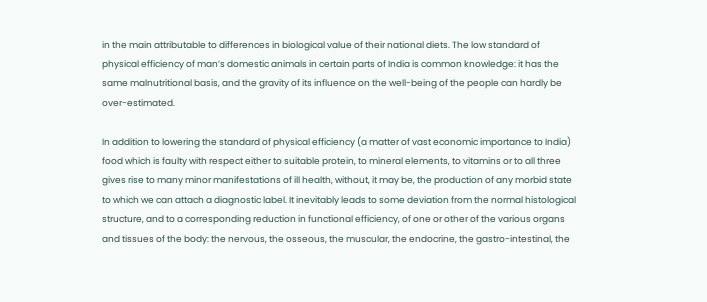in the main attributable to differences in biological value of their national diets. The low standard of physical efficiency of man’s domestic animals in certain parts of India is common knowledge: it has the same malnutritional basis, and the gravity of its influence on the well-being of the people can hardly be over-estimated.

In addition to lowering the standard of physical efficiency (a matter of vast economic importance to India) food which is faulty with respect either to suitable protein, to mineral elements, to vitamins or to all three gives rise to many minor manifestations of ill health, without, it may be, the production of any morbid state to which we can attach a diagnostic label. It inevitably leads to some deviation from the normal histological structure, and to a corresponding reduction in functional efficiency, of one or other of the various organs and tissues of the body: the nervous, the osseous, the muscular, the endocrine, the gastro-intestinal, the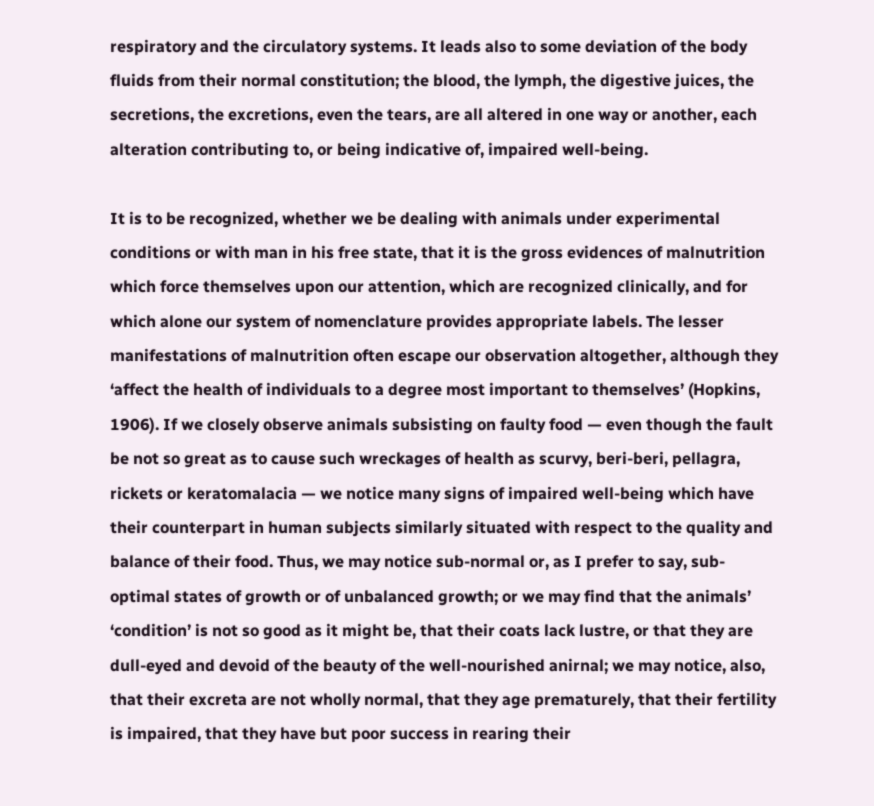respiratory and the circulatory systems. It leads also to some deviation of the body fluids from their normal constitution; the blood, the lymph, the digestive juices, the secretions, the excretions, even the tears, are all altered in one way or another, each alteration contributing to, or being indicative of, impaired well-being.

It is to be recognized, whether we be dealing with animals under experimental conditions or with man in his free state, that it is the gross evidences of malnutrition which force themselves upon our attention, which are recognized clinically, and for which alone our system of nomenclature provides appropriate labels. The lesser manifestations of malnutrition often escape our observation altogether, although they ‘affect the health of individuals to a degree most important to themselves’ (Hopkins, 1906). If we closely observe animals subsisting on faulty food — even though the fault be not so great as to cause such wreckages of health as scurvy, beri-beri, pellagra, rickets or keratomalacia — we notice many signs of impaired well-being which have their counterpart in human subjects similarly situated with respect to the quality and balance of their food. Thus, we may notice sub-normal or, as I prefer to say, sub-optimal states of growth or of unbalanced growth; or we may find that the animals’ ‘condition’ is not so good as it might be, that their coats lack lustre, or that they are dull-eyed and devoid of the beauty of the well-nourished anirnal; we may notice, also, that their excreta are not wholly normal, that they age prematurely, that their fertility is impaired, that they have but poor success in rearing their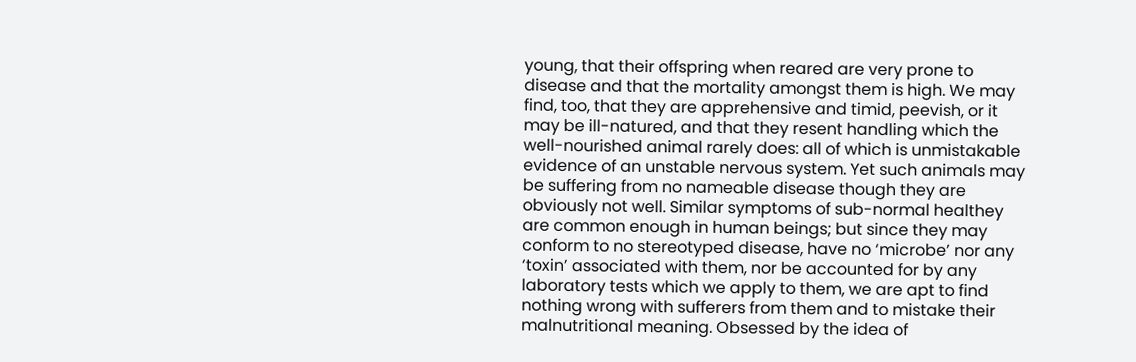young, that their offspring when reared are very prone to disease and that the mortality amongst them is high. We may find, too, that they are apprehensive and timid, peevish, or it may be ill-natured, and that they resent handling which the well-nourished animal rarely does: all of which is unmistakable evidence of an unstable nervous system. Yet such animals may be suffering from no nameable disease though they are obviously not well. Similar symptoms of sub-normal healthey are common enough in human beings; but since they may conform to no stereotyped disease, have no ‘microbe’ nor any ‘toxin’ associated with them, nor be accounted for by any laboratory tests which we apply to them, we are apt to find nothing wrong with sufferers from them and to mistake their malnutritional meaning. Obsessed by the idea of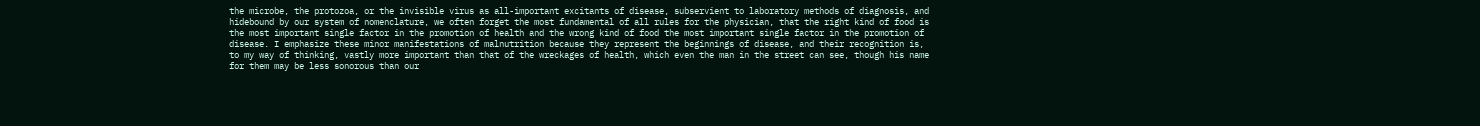the microbe, the protozoa, or the invisible virus as all-important excitants of disease, subservient to laboratory methods of diagnosis, and hidebound by our system of nomenclature, we often forget the most fundamental of all rules for the physician, that the right kind of food is the most important single factor in the promotion of health and the wrong kind of food the most important single factor in the promotion of disease. I emphasize these minor manifestations of malnutrition because they represent the beginnings of disease, and their recognition is, to my way of thinking, vastly more important than that of the wreckages of health, which even the man in the street can see, though his name for them may be less sonorous than our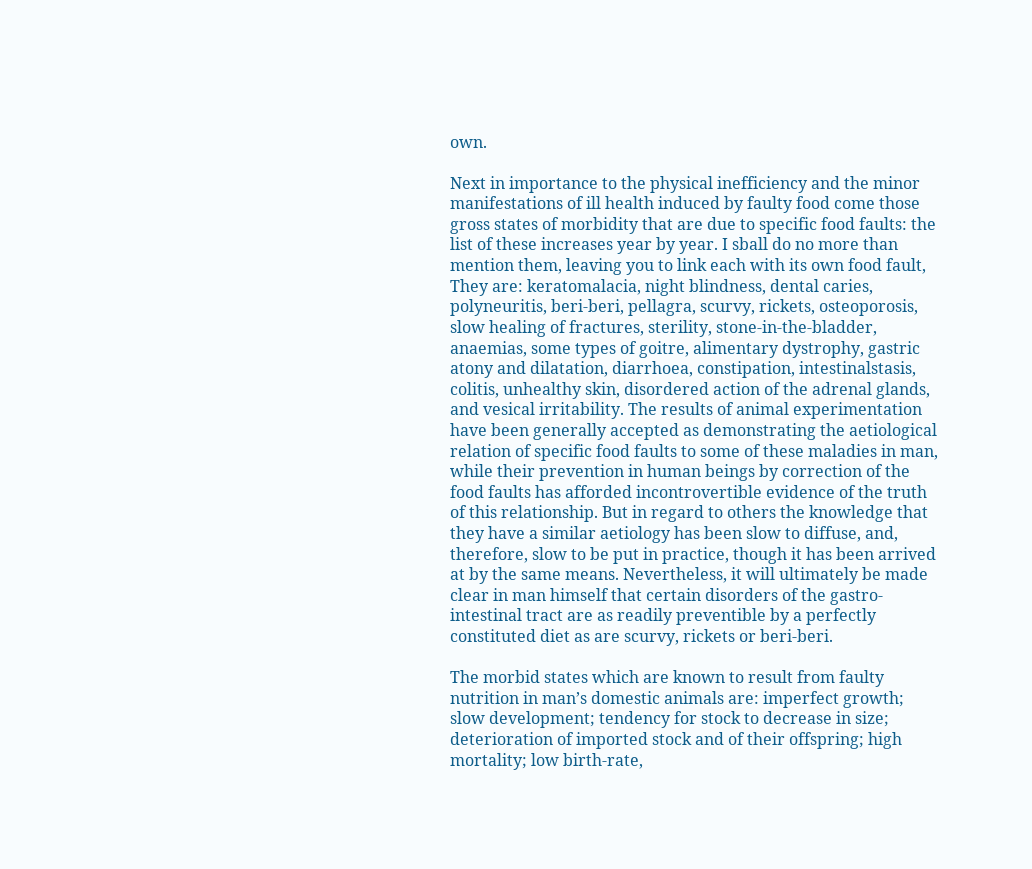own.

Next in importance to the physical inefficiency and the minor manifestations of ill health induced by faulty food come those gross states of morbidity that are due to specific food faults: the list of these increases year by year. I sball do no more than mention them, leaving you to link each with its own food fault, They are: keratomalacia, night blindness, dental caries, polyneuritis, beri-beri, pellagra, scurvy, rickets, osteoporosis, slow healing of fractures, sterility, stone-in-the-bladder, anaemias, some types of goitre, alimentary dystrophy, gastric atony and dilatation, diarrhoea, constipation, intestinalstasis, colitis, unhealthy skin, disordered action of the adrenal glands, and vesical irritability. The results of animal experimentation have been generally accepted as demonstrating the aetiological relation of specific food faults to some of these maladies in man, while their prevention in human beings by correction of the food faults has afforded incontrovertible evidence of the truth of this relationship. But in regard to others the knowledge that they have a similar aetiology has been slow to diffuse, and, therefore, slow to be put in practice, though it has been arrived at by the same means. Nevertheless, it will ultimately be made clear in man himself that certain disorders of the gastro-intestinal tract are as readily preventible by a perfectly constituted diet as are scurvy, rickets or beri-beri.

The morbid states which are known to result from faulty nutrition in man’s domestic animals are: imperfect growth; slow development; tendency for stock to decrease in size; deterioration of imported stock and of their offspring; high mortality; low birth-rate,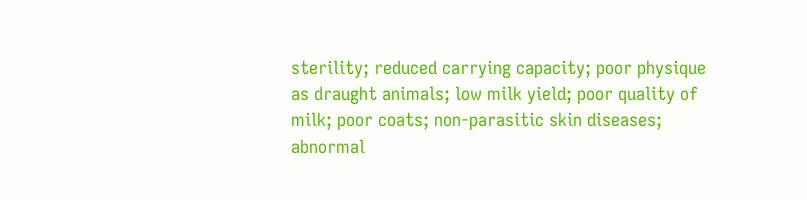sterility; reduced carrying capacity; poor physique as draught animals; low milk yield; poor quality of milk; poor coats; non-parasitic skin diseases; abnormal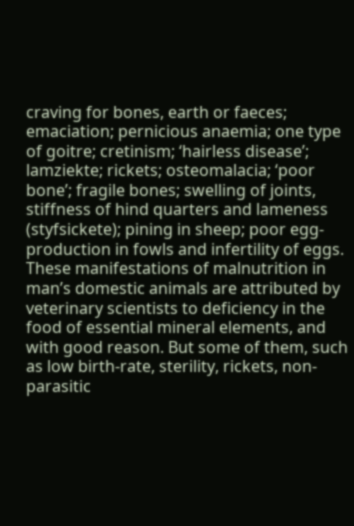craving for bones, earth or faeces; emaciation; pernicious anaemia; one type of goitre; cretinism; ‘hairless disease’; lamziekte; rickets; osteomalacia; ‘poor bone’; fragile bones; swelling of joints, stiffness of hind quarters and lameness (styfsickete); pining in sheep; poor egg-production in fowls and infertility of eggs. These manifestations of malnutrition in man’s domestic animals are attributed by veterinary scientists to deficiency in the food of essential mineral elements, and with good reason. But some of them, such as low birth-rate, sterility, rickets, non-parasitic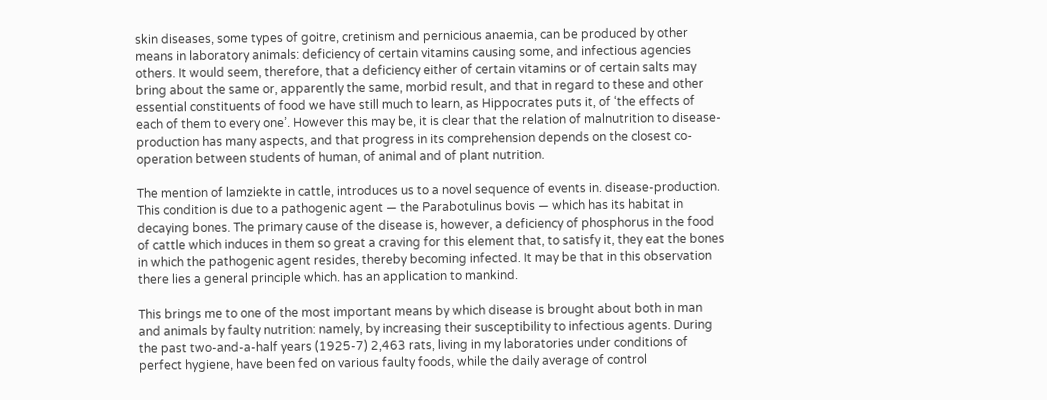skin diseases, some types of goitre, cretinism and pernicious anaemia, can be produced by other means in laboratory animals: deficiency of certain vitamins causing some, and infectious agencies others. It would seem, therefore, that a deficiency either of certain vitamins or of certain salts may bring about the same or, apparently the same, morbid result, and that in regard to these and other essential constituents of food we have still much to learn, as Hippocrates puts it, of ‘the effects of each of them to every one’. However this may be, it is clear that the relation of malnutrition to disease-production has many aspects, and that progress in its comprehension depends on the closest co-operation between students of human, of animal and of plant nutrition.

The mention of lamziekte in cattle, introduces us to a novel sequence of events in. disease-production. This condition is due to a pathogenic agent — the Parabotulinus bovis — which has its habitat in decaying bones. The primary cause of the disease is, however, a deficiency of phosphorus in the food of cattle which induces in them so great a craving for this element that, to satisfy it, they eat the bones in which the pathogenic agent resides, thereby becoming infected. It may be that in this observation there lies a general principle which. has an application to mankind.

This brings me to one of the most important means by which disease is brought about both in man and animals by faulty nutrition: namely, by increasing their susceptibility to infectious agents. During the past two-and-a-half years (1925-7) 2,463 rats, living in my laboratories under conditions of perfect hygiene, have been fed on various faulty foods, while the daily average of control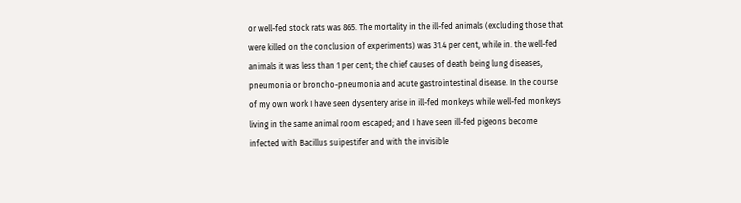or well-fed stock rats was 865. The mortality in the ill-fed animals (excluding those that were killed on the conclusion of experiments) was 31.4 per cent, while in. the well-fed animals it was less than 1 per cent; the chief causes of death being lung diseases, pneumonia or broncho-pneumonia and acute gastrointestinal disease. In the course of my own work I have seen dysentery arise in ill-fed monkeys while well-fed monkeys living in the same animal room escaped; and I have seen ill-fed pigeons become infected with Bacillus suipestifer and with the invisible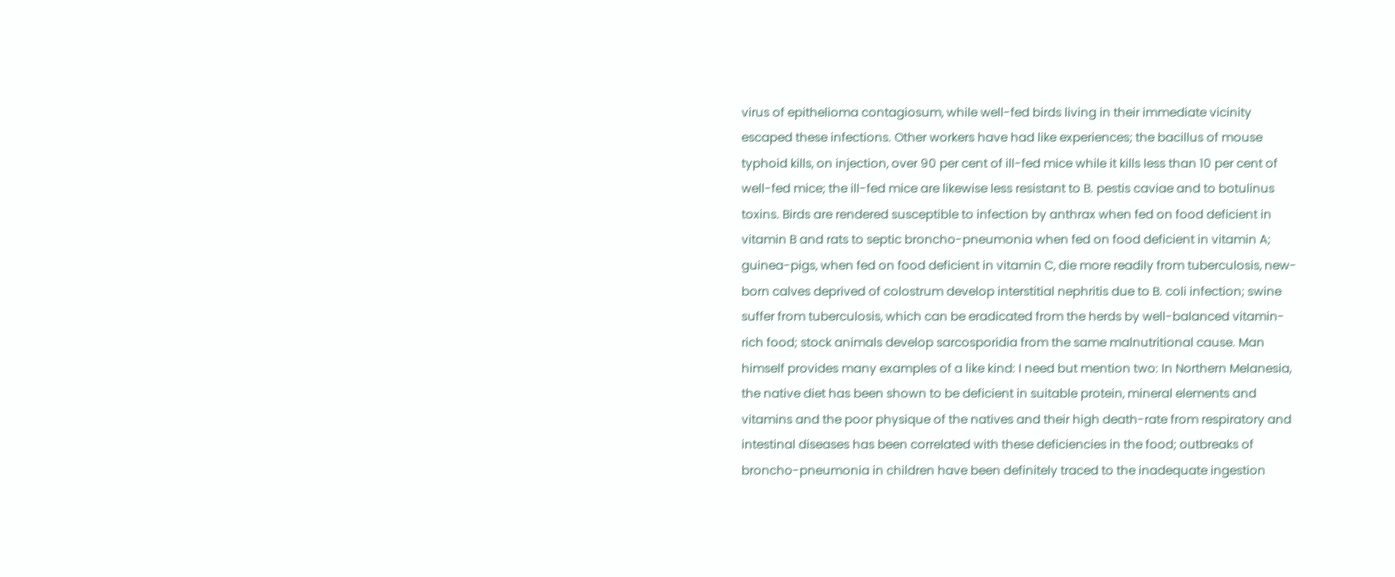virus of epithelioma contagiosum, while well-fed birds living in their immediate vicinity escaped these infections. Other workers have had like experiences; the bacillus of mouse typhoid kills, on injection, over 90 per cent of ill-fed mice while it kills less than 10 per cent of well-fed mice; the ill-fed mice are likewise less resistant to B. pestis caviae and to botulinus toxins. Birds are rendered susceptible to infection by anthrax when fed on food deficient in vitamin B and rats to septic broncho-pneumonia when fed on food deficient in vitamin A; guinea-pigs, when fed on food deficient in vitamin C, die more readily from tuberculosis, new-born calves deprived of colostrum develop interstitial nephritis due to B. coli infection; swine suffer from tuberculosis, which can be eradicated from the herds by well-balanced vitamin-rich food; stock animals develop sarcosporidia from the same malnutritional cause. Man himself provides many examples of a like kind: I need but mention two: In Northern Melanesia, the native diet has been shown to be deficient in suitable protein, mineral elements and vitamins and the poor physique of the natives and their high death-rate from respiratory and intestinal diseases has been correlated with these deficiencies in the food; outbreaks of broncho-pneumonia in children have been definitely traced to the inadequate ingestion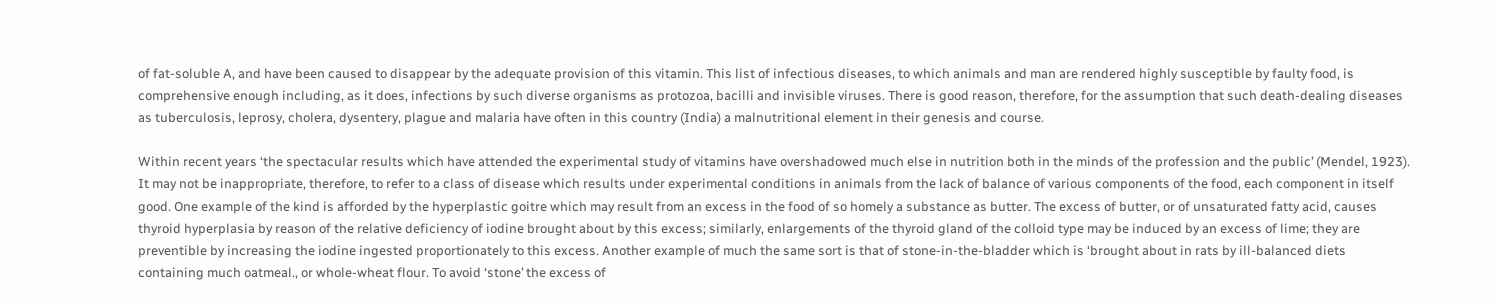of fat-soluble A, and have been caused to disappear by the adequate provision of this vitamin. This list of infectious diseases, to which animals and man are rendered highly susceptible by faulty food, is comprehensive enough including, as it does, infections by such diverse organisms as protozoa, bacilli and invisible viruses. There is good reason, therefore, for the assumption that such death-dealing diseases as tuberculosis, leprosy, cholera, dysentery, plague and malaria have often in this country (India) a malnutritional element in their genesis and course.

Within recent years ‘the spectacular results which have attended the experimental study of vitamins have overshadowed much else in nutrition both in the minds of the profession and the public’ (Mendel, 1923). It may not be inappropriate, therefore, to refer to a class of disease which results under experimental conditions in animals from the lack of balance of various components of the food, each component in itself good. One example of the kind is afforded by the hyperplastic goitre which may result from an excess in the food of so homely a substance as butter. The excess of butter, or of unsaturated fatty acid, causes thyroid hyperplasia by reason of the relative deficiency of iodine brought about by this excess; similarly, enlargements of the thyroid gland of the colloid type may be induced by an excess of lime; they are preventible by increasing the iodine ingested proportionately to this excess. Another example of much the same sort is that of stone-in-the-bladder which is ‘brought about in rats by ill-balanced diets containing much oatmeal., or whole-wheat flour. To avoid ‘stone’ the excess of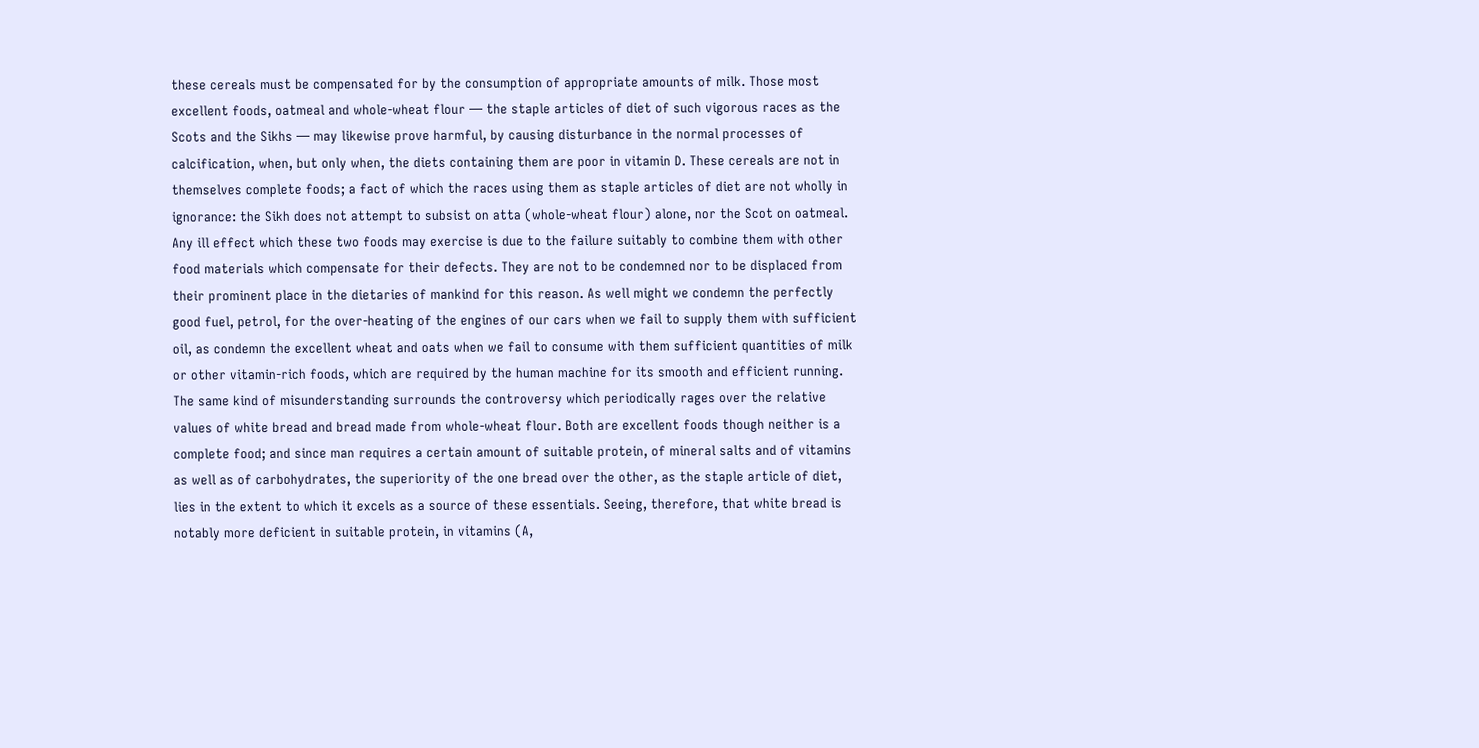these cereals must be compensated for by the consumption of appropriate amounts of milk. Those most excellent foods, oatmeal and whole-wheat flour — the staple articles of diet of such vigorous races as the Scots and the Sikhs — may likewise prove harmful, by causing disturbance in the normal processes of calcification, when, but only when, the diets containing them are poor in vitamin D. These cereals are not in themselves complete foods; a fact of which the races using them as staple articles of diet are not wholly in ignorance: the Sikh does not attempt to subsist on atta (whole-wheat flour) alone, nor the Scot on oatmeal. Any ill effect which these two foods may exercise is due to the failure suitably to combine them with other food materials which compensate for their defects. They are not to be condemned nor to be displaced from their prominent place in the dietaries of mankind for this reason. As well might we condemn the perfectly good fuel, petrol, for the over-heating of the engines of our cars when we fail to supply them with sufficient oil, as condemn the excellent wheat and oats when we fail to consume with them sufficient quantities of milk or other vitamin-rich foods, which are required by the human machine for its smooth and efficient running. The same kind of misunderstanding surrounds the controversy which periodically rages over the relative values of white bread and bread made from whole-wheat flour. Both are excellent foods though neither is a complete food; and since man requires a certain amount of suitable protein, of mineral salts and of vitamins as well as of carbohydrates, the superiority of the one bread over the other, as the staple article of diet, lies in the extent to which it excels as a source of these essentials. Seeing, therefore, that white bread is notably more deficient in suitable protein, in vitamins (A,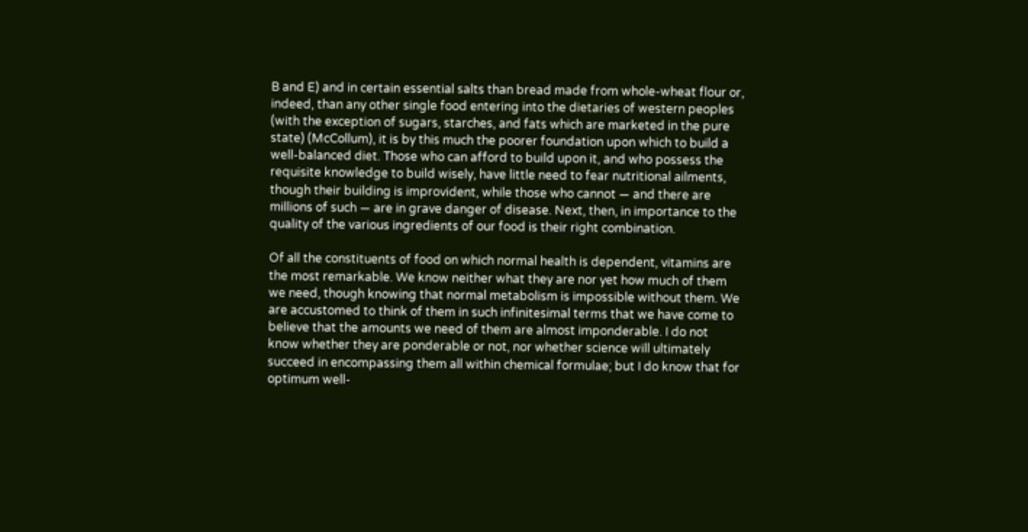B and E) and in certain essential salts than bread made from whole-wheat flour or, indeed, than any other single food entering into the dietaries of western peoples (with the exception of sugars, starches, and fats which are marketed in the pure state) (McCollum), it is by this much the poorer foundation upon which to build a well-balanced diet. Those who can afford to build upon it, and who possess the requisite knowledge to build wisely, have little need to fear nutritional ailments, though their building is improvident, while those who cannot — and there are millions of such — are in grave danger of disease. Next, then, in importance to the quality of the various ingredients of our food is their right combination.

Of all the constituents of food on which normal health is dependent, vitamins are the most remarkable. We know neither what they are nor yet how much of them we need, though knowing that normal metabolism is impossible without them. We are accustomed to think of them in such infinitesimal terms that we have come to believe that the amounts we need of them are almost imponderable. I do not know whether they are ponderable or not, nor whether science will ultimately succeed in encompassing them all within chemical formulae; but I do know that for optimum well-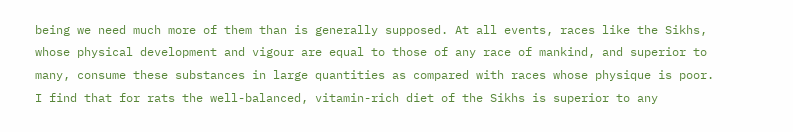being we need much more of them than is generally supposed. At all events, races like the Sikhs, whose physical development and vigour are equal to those of any race of mankind, and superior to many, consume these substances in large quantities as compared with races whose physique is poor. I find that for rats the well-balanced, vitamin-rich diet of the Sikhs is superior to any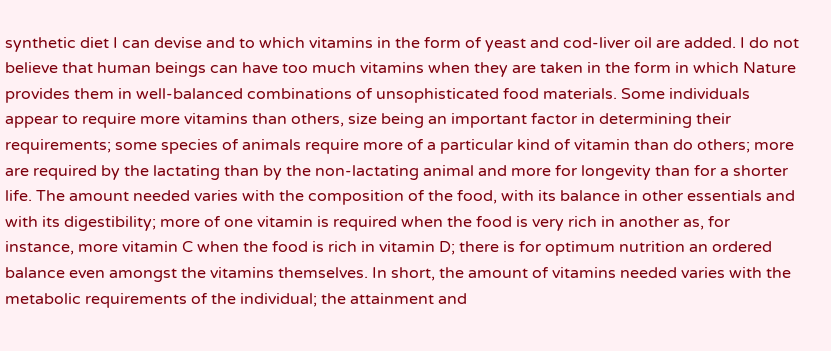synthetic diet I can devise and to which vitamins in the form of yeast and cod-liver oil are added. I do not believe that human beings can have too much vitamins when they are taken in the form in which Nature provides them in well-balanced combinations of unsophisticated food materials. Some individuals appear to require more vitamins than others, size being an important factor in determining their requirements; some species of animals require more of a particular kind of vitamin than do others; more are required by the lactating than by the non-lactating animal and more for longevity than for a shorter life. The amount needed varies with the composition of the food, with its balance in other essentials and with its digestibility; more of one vitamin is required when the food is very rich in another as, for instance, more vitamin C when the food is rich in vitamin D; there is for optimum nutrition an ordered balance even amongst the vitamins themselves. In short, the amount of vitamins needed varies with the metabolic requirements of the individual; the attainment and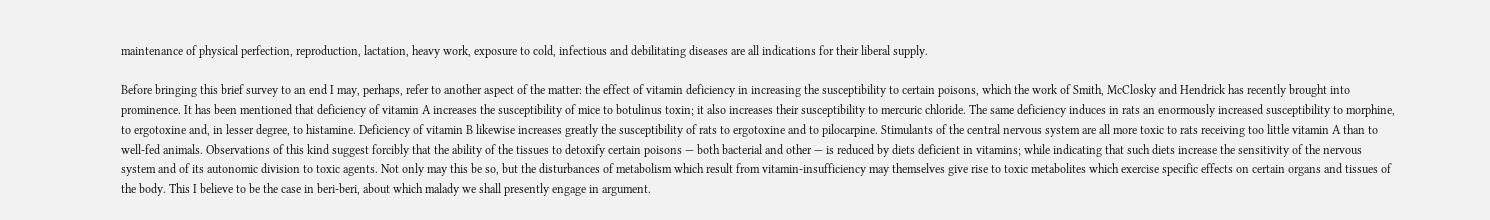maintenance of physical perfection, reproduction, lactation, heavy work, exposure to cold, infectious and debilitating diseases are all indications for their liberal supply.

Before bringing this brief survey to an end I may, perhaps, refer to another aspect of the matter: the effect of vitamin deficiency in increasing the susceptibility to certain poisons, which the work of Smith, McClosky and Hendrick has recently brought into prominence. It has been mentioned that deficiency of vitamin A increases the susceptibility of mice to botulinus toxin; it also increases their susceptibility to mercuric chloride. The same deficiency induces in rats an enormously increased susceptibility to morphine, to ergotoxine and, in lesser degree, to histamine. Deficiency of vitamin B likewise increases greatly the susceptibility of rats to ergotoxine and to pilocarpine. Stimulants of the central nervous system are all more toxic to rats receiving too little vitamin A than to well-fed animals. Observations of this kind suggest forcibly that the ability of the tissues to detoxify certain poisons — both bacterial and other — is reduced by diets deficient in vitamins; while indicating that such diets increase the sensitivity of the nervous system and of its autonomic division to toxic agents. Not only may this be so, but the disturbances of metabolism which result from vitamin-insufficiency may themselves give rise to toxic metabolites which exercise specific effects on certain organs and tissues of the body. This I believe to be the case in beri-beri, about which malady we shall presently engage in argument.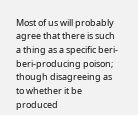Most of us will probably agree that there is such a thing as a specific beri-beri-producing poison; though disagreeing as to whether it be produced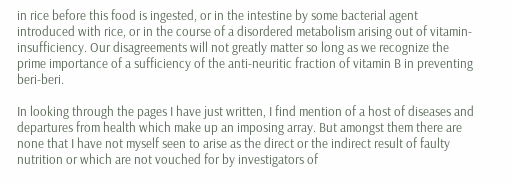in rice before this food is ingested, or in the intestine by some bacterial agent introduced with rice, or in the course of a disordered metabolism arising out of vitamin-insufficiency. Our disagreements will not greatly matter so long as we recognize the prime importance of a sufficiency of the anti-neuritic fraction of vitamin B in preventing beri-beri.

In looking through the pages I have just written, I find mention of a host of diseases and departures from health which make up an imposing array. But amongst them there are none that I have not myself seen to arise as the direct or the indirect result of faulty nutrition or which are not vouched for by investigators of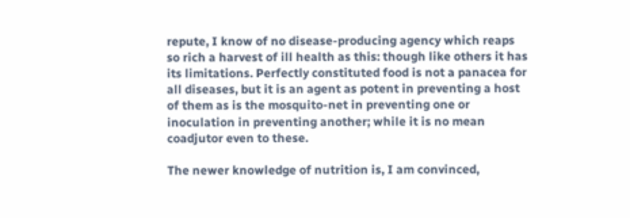repute, I know of no disease-producing agency which reaps so rich a harvest of ill health as this: though like others it has its limitations. Perfectly constituted food is not a panacea for all diseases, but it is an agent as potent in preventing a host of them as is the mosquito-net in preventing one or inoculation in preventing another; while it is no mean coadjutor even to these.

The newer knowledge of nutrition is, I am convinced,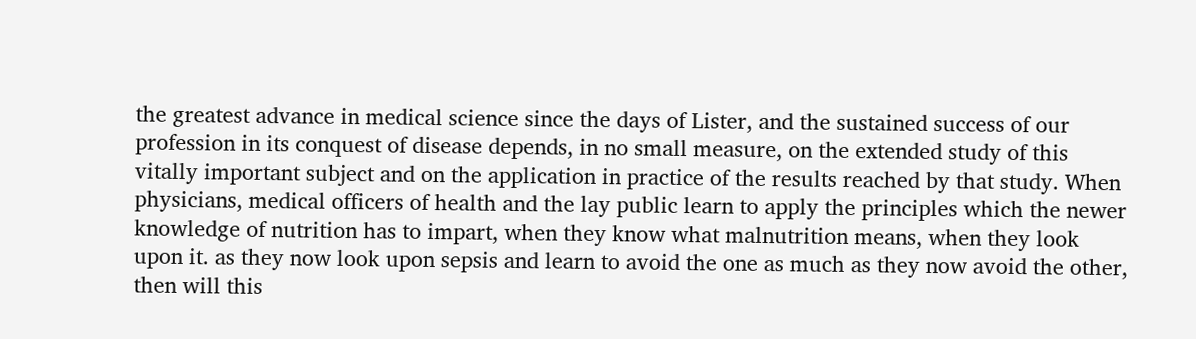the greatest advance in medical science since the days of Lister, and the sustained success of our profession in its conquest of disease depends, in no small measure, on the extended study of this vitally important subject and on the application in practice of the results reached by that study. When physicians, medical officers of health and the lay public learn to apply the principles which the newer knowledge of nutrition has to impart, when they know what malnutrition means, when they look upon it. as they now look upon sepsis and learn to avoid the one as much as they now avoid the other, then will this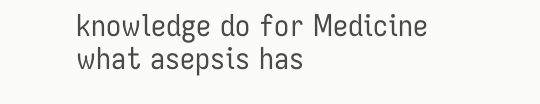knowledge do for Medicine what asepsis has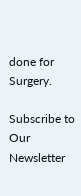done for Surgery.

Subscribe to Our Newsletter